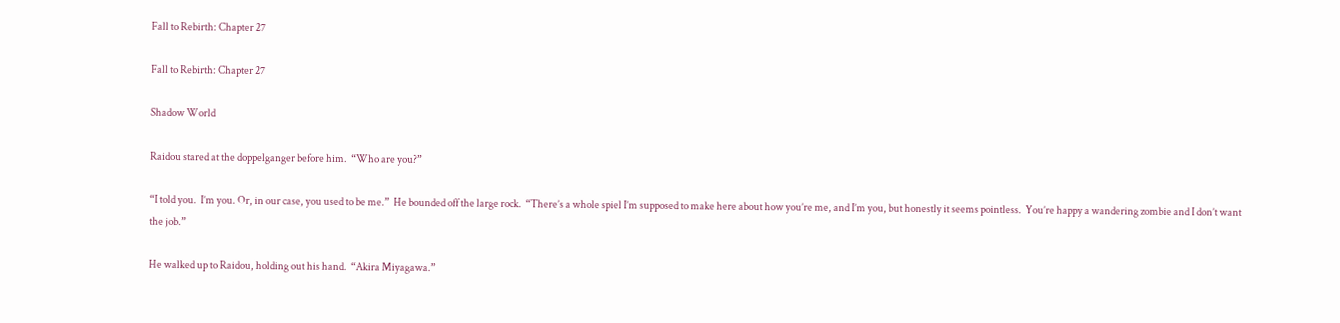Fall to Rebirth: Chapter 27

Fall to Rebirth: Chapter 27

Shadow World

Raidou stared at the doppelganger before him.  “Who are you?”

“I told you.  I’m you. Or, in our case, you used to be me.”  He bounded off the large rock.  “There’s a whole spiel I’m supposed to make here about how you’re me, and I’m you, but honestly it seems pointless.  You’re happy a wandering zombie and I don’t want the job.”

He walked up to Raidou, holding out his hand.  “Akira Miyagawa.”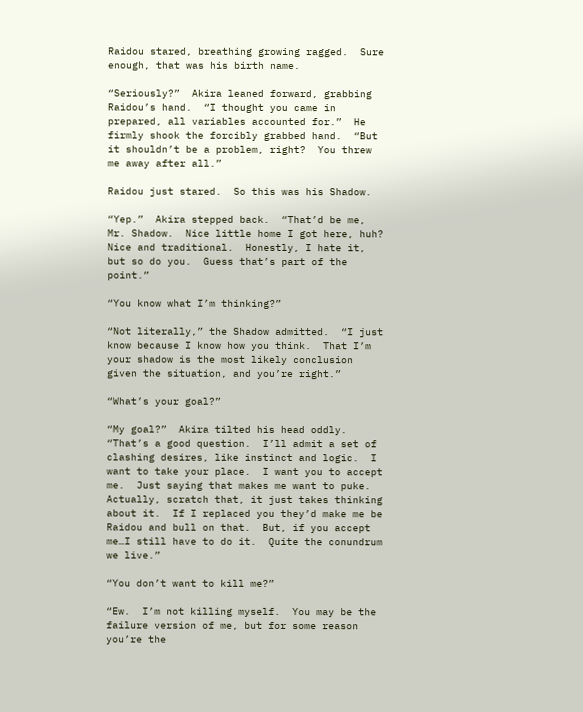Raidou stared, breathing growing ragged.  Sure enough, that was his birth name.

“Seriously?”  Akira leaned forward, grabbing Raidou’s hand.  “I thought you came in prepared, all variables accounted for.”  He firmly shook the forcibly grabbed hand.  “But it shouldn’t be a problem, right?  You threw me away after all.”

Raidou just stared.  So this was his Shadow.

“Yep.”  Akira stepped back.  “That’d be me, Mr. Shadow.  Nice little home I got here, huh?  Nice and traditional.  Honestly, I hate it, but so do you.  Guess that’s part of the point.”

“You know what I’m thinking?”

“Not literally,” the Shadow admitted.  “I just know because I know how you think.  That I’m your shadow is the most likely conclusion given the situation, and you’re right.”

“What’s your goal?”

“My goal?”  Akira tilted his head oddly.  “That’s a good question.  I’ll admit a set of clashing desires, like instinct and logic.  I want to take your place.  I want you to accept me.  Just saying that makes me want to puke.  Actually, scratch that, it just takes thinking about it.  If I replaced you they’d make me be Raidou and bull on that.  But, if you accept me…I still have to do it.  Quite the conundrum we live.”

“You don’t want to kill me?”

“Ew.  I’m not killing myself.  You may be the failure version of me, but for some reason you’re the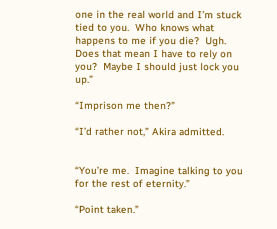one in the real world and I’m stuck tied to you.  Who knows what happens to me if you die?  Ugh.  Does that mean I have to rely on you?  Maybe I should just lock you up.”

“Imprison me then?”

“I’d rather not,” Akira admitted.


“You’re me.  Imagine talking to you for the rest of eternity.”

“Point taken.”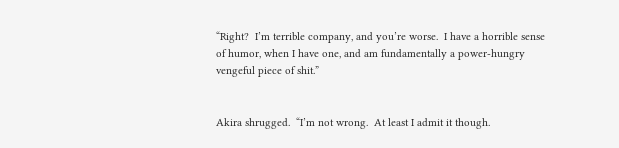“Right?  I’m terrible company, and you’re worse.  I have a horrible sense of humor, when I have one, and am fundamentally a power-hungry vengeful piece of shit.”


Akira shrugged.  “I’m not wrong.  At least I admit it though.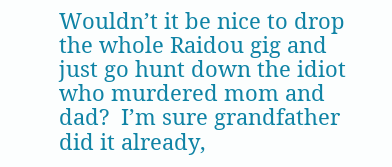Wouldn’t it be nice to drop the whole Raidou gig and just go hunt down the idiot who murdered mom and dad?  I’m sure grandfather did it already,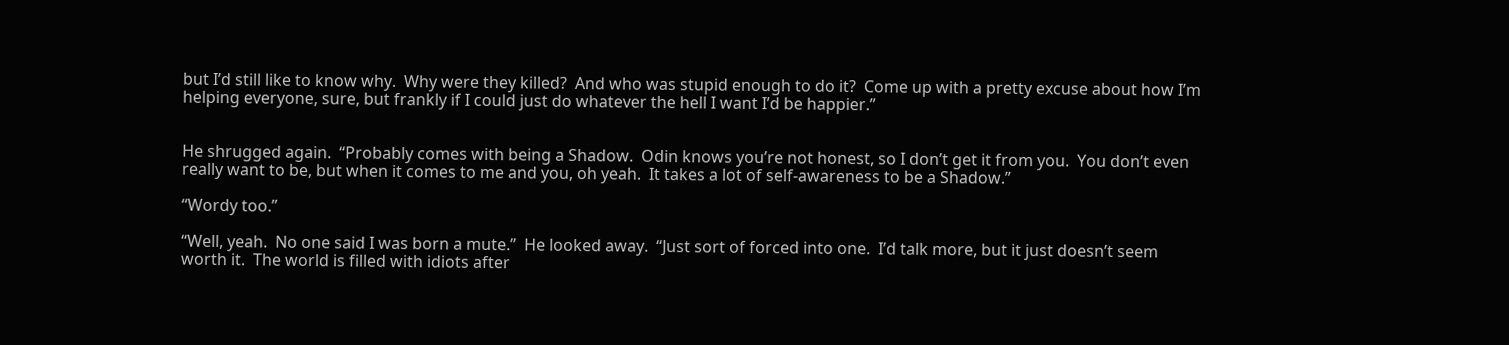but I’d still like to know why.  Why were they killed?  And who was stupid enough to do it?  Come up with a pretty excuse about how I’m helping everyone, sure, but frankly if I could just do whatever the hell I want I’d be happier.”


He shrugged again.  “Probably comes with being a Shadow.  Odin knows you’re not honest, so I don’t get it from you.  You don’t even really want to be, but when it comes to me and you, oh yeah.  It takes a lot of self-awareness to be a Shadow.”

“Wordy too.”

“Well, yeah.  No one said I was born a mute.”  He looked away.  “Just sort of forced into one.  I’d talk more, but it just doesn’t seem worth it.  The world is filled with idiots after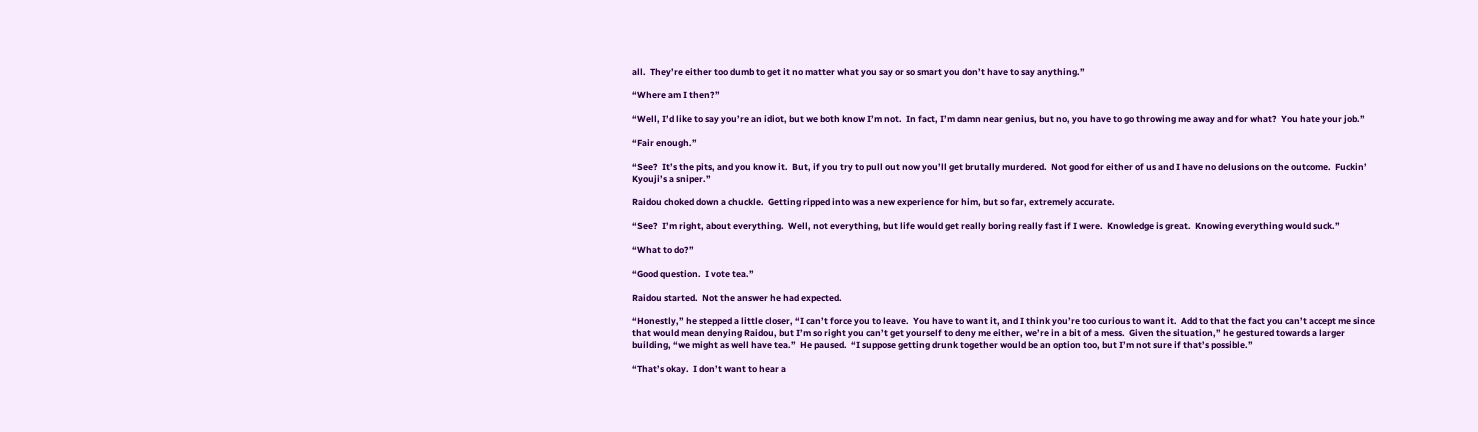all.  They’re either too dumb to get it no matter what you say or so smart you don’t have to say anything.”

“Where am I then?”

“Well, I’d like to say you’re an idiot, but we both know I’m not.  In fact, I’m damn near genius, but no, you have to go throwing me away and for what?  You hate your job.”

“Fair enough.”

“See?  It’s the pits, and you know it.  But, if you try to pull out now you’ll get brutally murdered.  Not good for either of us and I have no delusions on the outcome.  Fuckin’ Kyouji’s a sniper.”

Raidou choked down a chuckle.  Getting ripped into was a new experience for him, but so far, extremely accurate.

“See?  I’m right, about everything.  Well, not everything, but life would get really boring really fast if I were.  Knowledge is great.  Knowing everything would suck.”

“What to do?”

“Good question.  I vote tea.”

Raidou started.  Not the answer he had expected.

“Honestly,” he stepped a little closer, “I can’t force you to leave.  You have to want it, and I think you’re too curious to want it.  Add to that the fact you can’t accept me since that would mean denying Raidou, but I’m so right you can’t get yourself to deny me either, we’re in a bit of a mess.  Given the situation,” he gestured towards a larger building, “we might as well have tea.”  He paused.  “I suppose getting drunk together would be an option too, but I’m not sure if that’s possible.”

“That’s okay.  I don’t want to hear a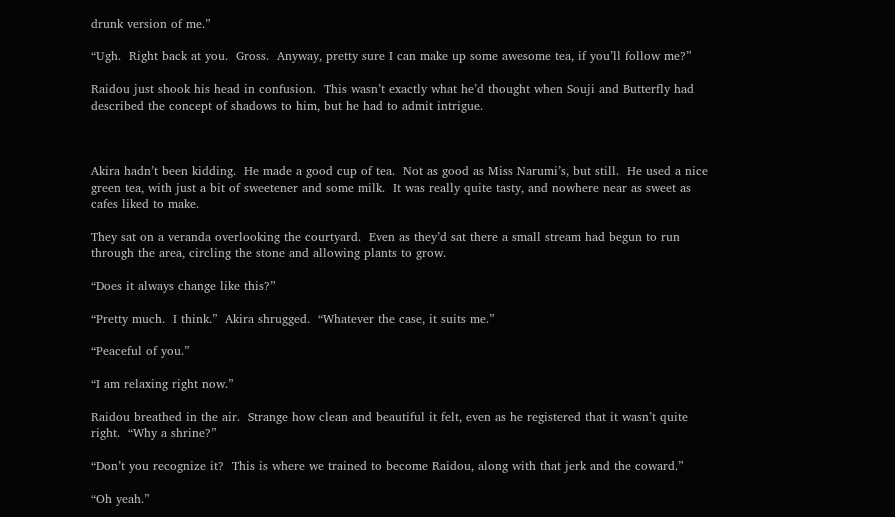drunk version of me.”

“Ugh.  Right back at you.  Gross.  Anyway, pretty sure I can make up some awesome tea, if you’ll follow me?”

Raidou just shook his head in confusion.  This wasn’t exactly what he’d thought when Souji and Butterfly had described the concept of shadows to him, but he had to admit intrigue.



Akira hadn’t been kidding.  He made a good cup of tea.  Not as good as Miss Narumi’s, but still.  He used a nice green tea, with just a bit of sweetener and some milk.  It was really quite tasty, and nowhere near as sweet as cafes liked to make.

They sat on a veranda overlooking the courtyard.  Even as they’d sat there a small stream had begun to run through the area, circling the stone and allowing plants to grow.

“Does it always change like this?”

“Pretty much.  I think.”  Akira shrugged.  “Whatever the case, it suits me.”

“Peaceful of you.”

“I am relaxing right now.”

Raidou breathed in the air.  Strange how clean and beautiful it felt, even as he registered that it wasn’t quite right.  “Why a shrine?”

“Don’t you recognize it?  This is where we trained to become Raidou, along with that jerk and the coward.”

“Oh yeah.”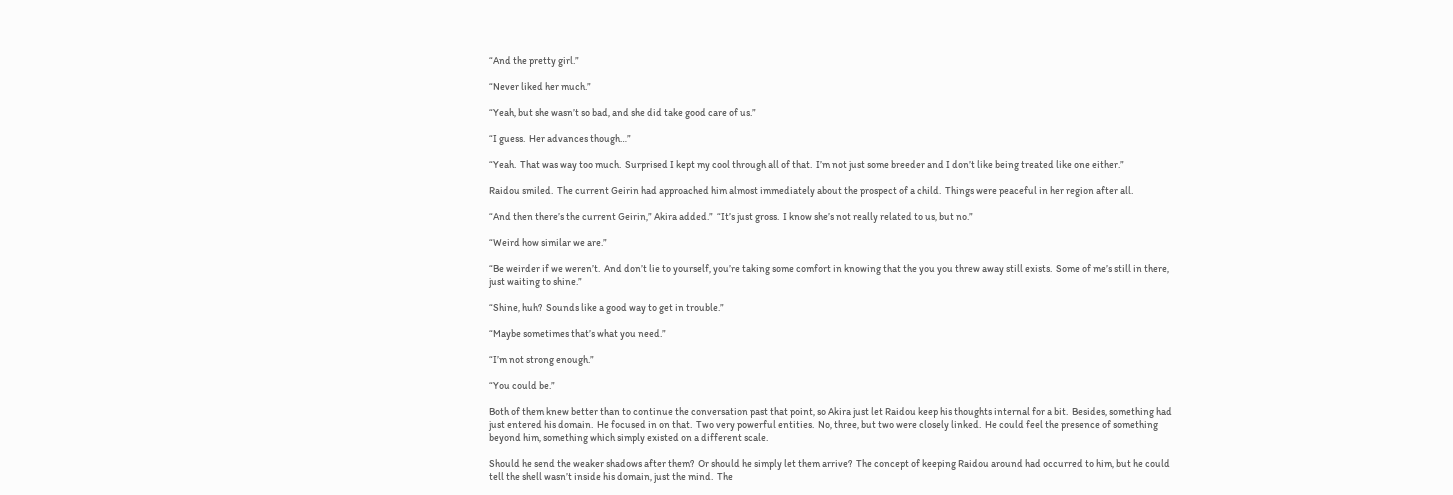“And the pretty girl.”

“Never liked her much.”

“Yeah, but she wasn’t so bad, and she did take good care of us.”

“I guess.  Her advances though…”

“Yeah.  That was way too much.  Surprised I kept my cool through all of that.  I’m not just some breeder and I don’t like being treated like one either.”

Raidou smiled.  The current Geirin had approached him almost immediately about the prospect of a child.  Things were peaceful in her region after all.

“And then there’s the current Geirin,” Akira added.”  “It’s just gross.  I know she’s not really related to us, but no.”

“Weird how similar we are.”

“Be weirder if we weren’t.  And don’t lie to yourself, you’re taking some comfort in knowing that the you you threw away still exists.  Some of me’s still in there, just waiting to shine.”

“Shine, huh?  Sounds like a good way to get in trouble.”

“Maybe sometimes that’s what you need.”

“I’m not strong enough.”

“You could be.”

Both of them knew better than to continue the conversation past that point, so Akira just let Raidou keep his thoughts internal for a bit.  Besides, something had just entered his domain.  He focused in on that.  Two very powerful entities.  No, three, but two were closely linked.  He could feel the presence of something beyond him, something which simply existed on a different scale.

Should he send the weaker shadows after them?  Or should he simply let them arrive?  The concept of keeping Raidou around had occurred to him, but he could tell the shell wasn’t inside his domain, just the mind.  The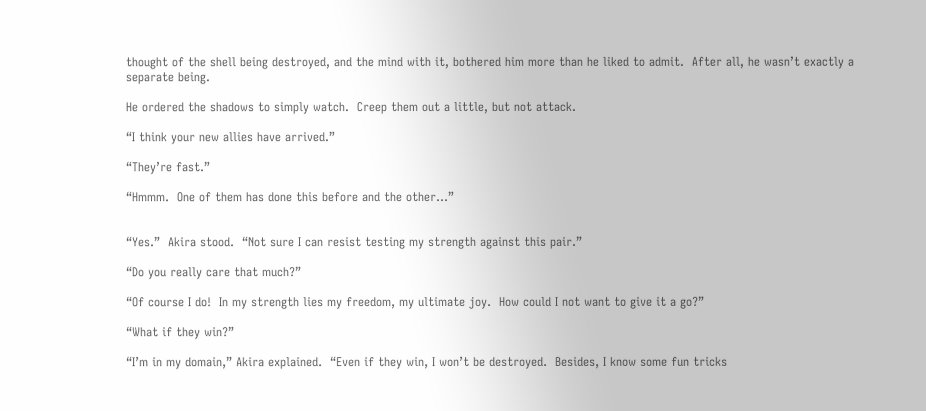thought of the shell being destroyed, and the mind with it, bothered him more than he liked to admit.  After all, he wasn’t exactly a separate being.

He ordered the shadows to simply watch.  Creep them out a little, but not attack.

“I think your new allies have arrived.”

“They’re fast.”

“Hmmm.  One of them has done this before and the other…”


“Yes.”  Akira stood.  “Not sure I can resist testing my strength against this pair.”

“Do you really care that much?”

“Of course I do!  In my strength lies my freedom, my ultimate joy.  How could I not want to give it a go?”

“What if they win?”

“I’m in my domain,” Akira explained.  “Even if they win, I won’t be destroyed.  Besides, I know some fun tricks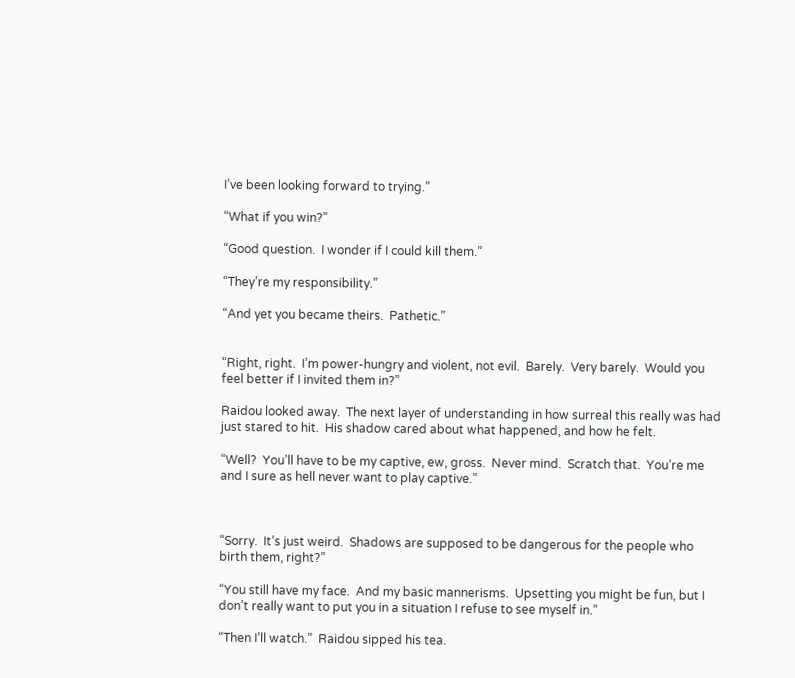I’ve been looking forward to trying.”

“What if you win?”

“Good question.  I wonder if I could kill them.”

“They’re my responsibility.”

“And yet you became theirs.  Pathetic.”


“Right, right.  I’m power-hungry and violent, not evil.  Barely.  Very barely.  Would you feel better if I invited them in?”

Raidou looked away.  The next layer of understanding in how surreal this really was had just stared to hit.  His shadow cared about what happened, and how he felt.

“Well?  You’ll have to be my captive, ew, gross.  Never mind.  Scratch that.  You’re me and I sure as hell never want to play captive.”



“Sorry.  It’s just weird.  Shadows are supposed to be dangerous for the people who birth them, right?”

“You still have my face.  And my basic mannerisms.  Upsetting you might be fun, but I don’t really want to put you in a situation I refuse to see myself in.”

“Then I’ll watch.”  Raidou sipped his tea.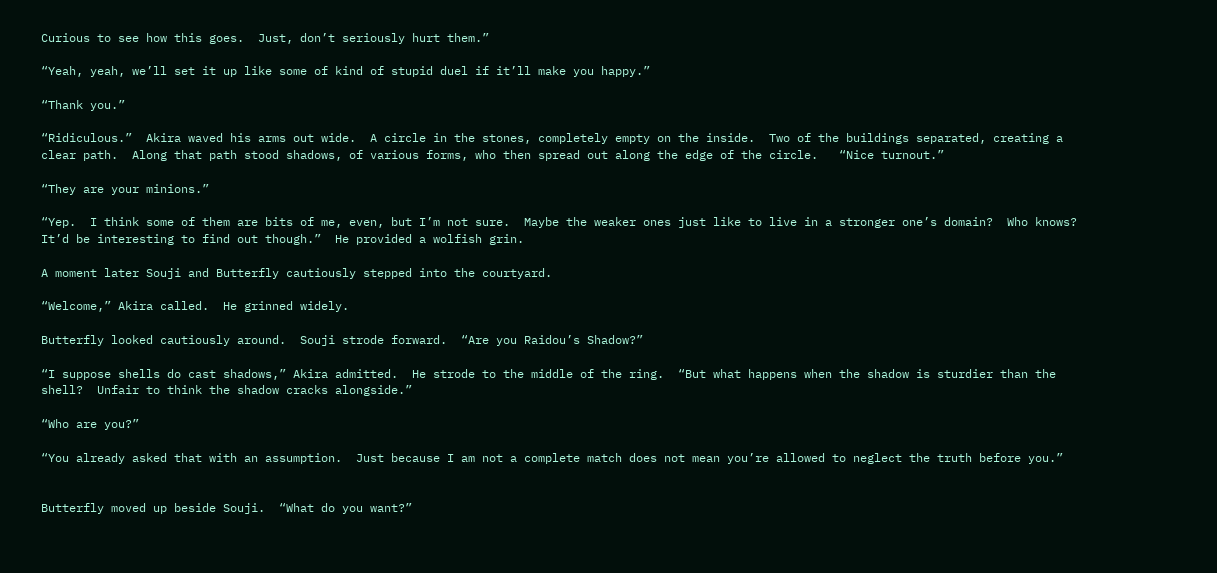Curious to see how this goes.  Just, don’t seriously hurt them.”

“Yeah, yeah, we’ll set it up like some of kind of stupid duel if it’ll make you happy.”

“Thank you.”

“Ridiculous.”  Akira waved his arms out wide.  A circle in the stones, completely empty on the inside.  Two of the buildings separated, creating a clear path.  Along that path stood shadows, of various forms, who then spread out along the edge of the circle.   “Nice turnout.”

“They are your minions.”

“Yep.  I think some of them are bits of me, even, but I’m not sure.  Maybe the weaker ones just like to live in a stronger one’s domain?  Who knows?  It’d be interesting to find out though.”  He provided a wolfish grin.

A moment later Souji and Butterfly cautiously stepped into the courtyard.

“Welcome,” Akira called.  He grinned widely.

Butterfly looked cautiously around.  Souji strode forward.  “Are you Raidou’s Shadow?”

“I suppose shells do cast shadows,” Akira admitted.  He strode to the middle of the ring.  “But what happens when the shadow is sturdier than the shell?  Unfair to think the shadow cracks alongside.”

“Who are you?”

“You already asked that with an assumption.  Just because I am not a complete match does not mean you’re allowed to neglect the truth before you.”


Butterfly moved up beside Souji.  “What do you want?”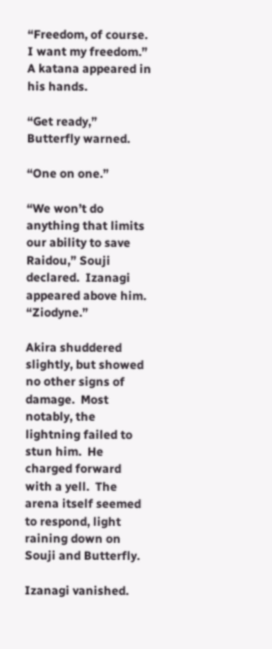“Freedom, of course.  I want my freedom.”  A katana appeared in his hands.

“Get ready,” Butterfly warned.

“One on one.”

“We won’t do anything that limits our ability to save Raidou,” Souji declared.  Izanagi appeared above him.  “Ziodyne.”

Akira shuddered slightly, but showed no other signs of damage.  Most notably, the lightning failed to stun him.  He charged forward with a yell.  The arena itself seemed to respond, light raining down on Souji and Butterfly.

Izanagi vanished.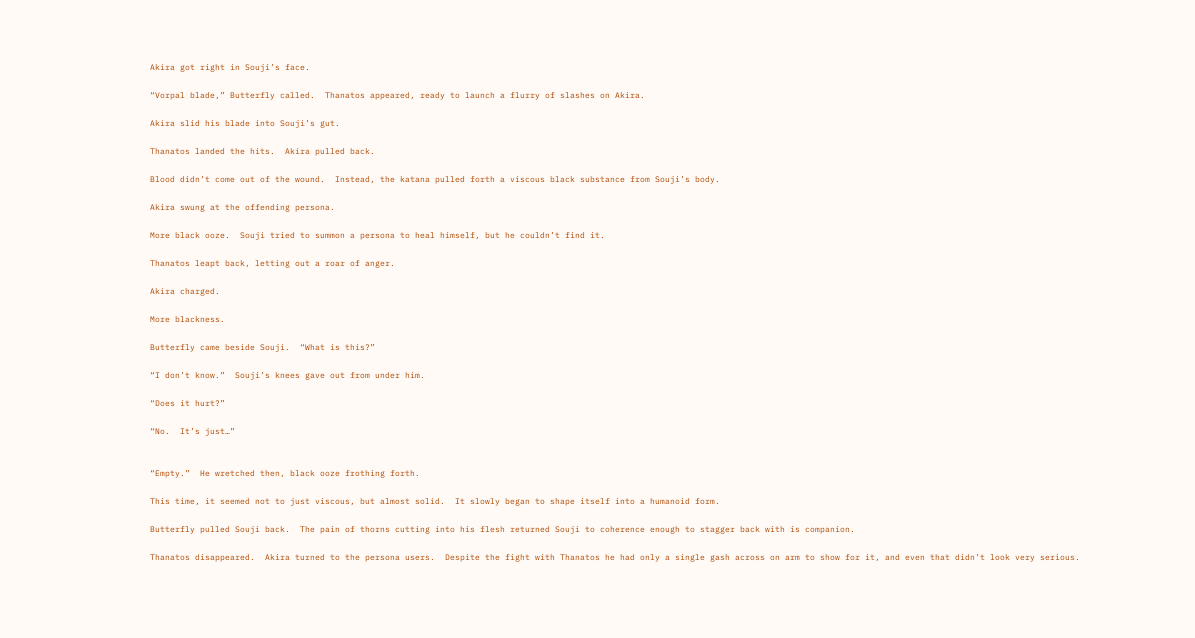Akira got right in Souji’s face.

“Vorpal blade,” Butterfly called.  Thanatos appeared, ready to launch a flurry of slashes on Akira.

Akira slid his blade into Souji’s gut.

Thanatos landed the hits.  Akira pulled back.

Blood didn’t come out of the wound.  Instead, the katana pulled forth a viscous black substance from Souji’s body.

Akira swung at the offending persona.

More black ooze.  Souji tried to summon a persona to heal himself, but he couldn’t find it.

Thanatos leapt back, letting out a roar of anger.

Akira charged.

More blackness.

Butterfly came beside Souji.  “What is this?”

“I don’t know.”  Souji’s knees gave out from under him.

“Does it hurt?”

“No.  It’s just…”


“Empty.”  He wretched then, black ooze frothing forth.

This time, it seemed not to just viscous, but almost solid.  It slowly began to shape itself into a humanoid form.

Butterfly pulled Souji back.  The pain of thorns cutting into his flesh returned Souji to coherence enough to stagger back with is companion.

Thanatos disappeared.  Akira turned to the persona users.  Despite the fight with Thanatos he had only a single gash across on arm to show for it, and even that didn’t look very serious.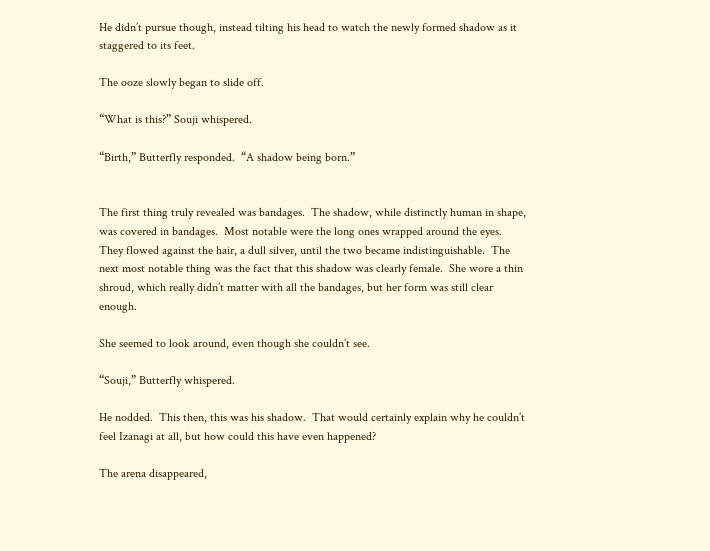He didn’t pursue though, instead tilting his head to watch the newly formed shadow as it staggered to its feet.

The ooze slowly began to slide off.

“What is this?” Souji whispered.

“Birth,” Butterfly responded.  “A shadow being born.”


The first thing truly revealed was bandages.  The shadow, while distinctly human in shape, was covered in bandages.  Most notable were the long ones wrapped around the eyes.  They flowed against the hair, a dull silver, until the two became indistinguishable.  The next most notable thing was the fact that this shadow was clearly female.  She wore a thin shroud, which really didn’t matter with all the bandages, but her form was still clear enough.

She seemed to look around, even though she couldn’t see.

“Souji,” Butterfly whispered.

He nodded.  This then, this was his shadow.  That would certainly explain why he couldn’t feel Izanagi at all, but how could this have even happened?

The arena disappeared,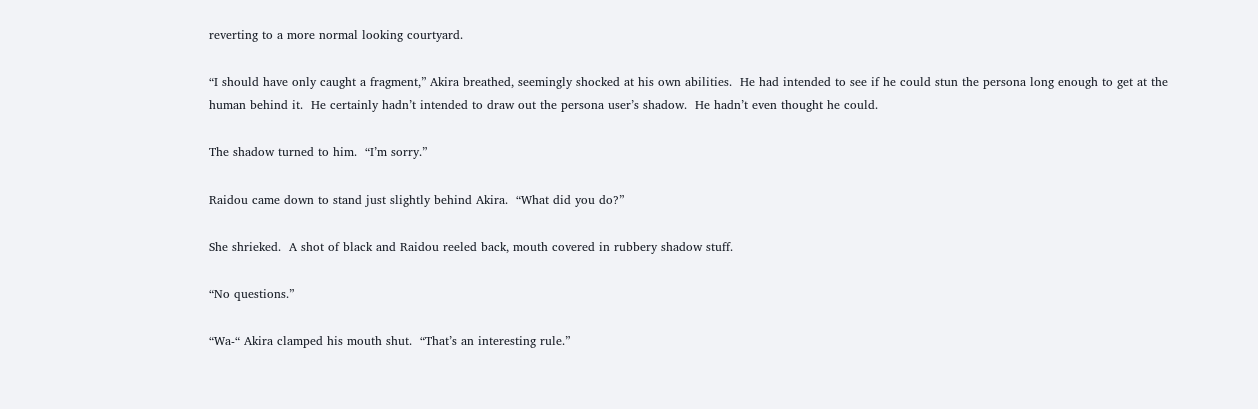reverting to a more normal looking courtyard.

“I should have only caught a fragment,” Akira breathed, seemingly shocked at his own abilities.  He had intended to see if he could stun the persona long enough to get at the human behind it.  He certainly hadn’t intended to draw out the persona user’s shadow.  He hadn’t even thought he could.

The shadow turned to him.  “I’m sorry.”

Raidou came down to stand just slightly behind Akira.  “What did you do?”

She shrieked.  A shot of black and Raidou reeled back, mouth covered in rubbery shadow stuff.

“No questions.”

“Wa-“ Akira clamped his mouth shut.  “That’s an interesting rule.”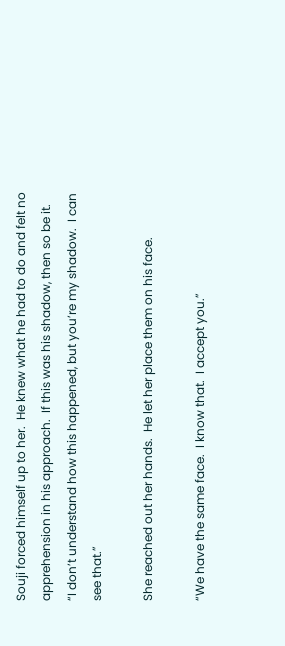Souji forced himself up to her.  He knew what he had to do and felt no apprehension in his approach.  If this was his shadow, then so be it.  “I don’t understand how this happened, but you’re my shadow.  I can see that.”

She reached out her hands.  He let her place them on his face.

“We have the same face.  I know that.  I accept you.”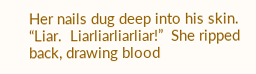Her nails dug deep into his skin.  “Liar.  Liarliarliarliar!”  She ripped back, drawing blood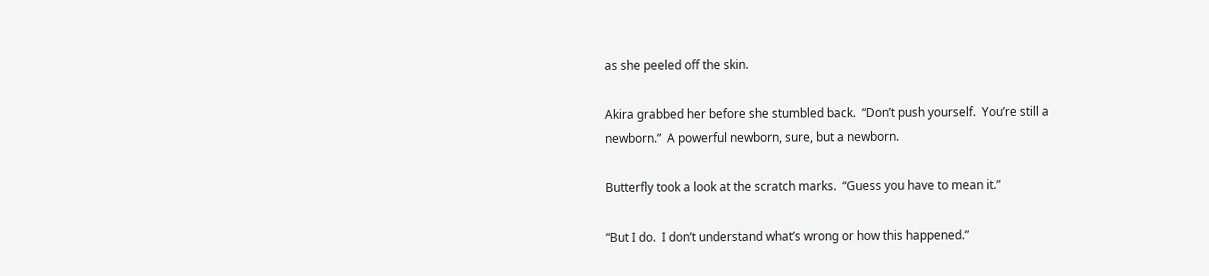as she peeled off the skin.

Akira grabbed her before she stumbled back.  “Don’t push yourself.  You’re still a newborn.”  A powerful newborn, sure, but a newborn.

Butterfly took a look at the scratch marks.  “Guess you have to mean it.”

“But I do.  I don’t understand what’s wrong or how this happened.”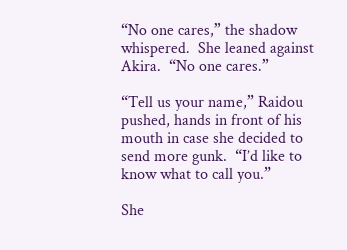“No one cares,” the shadow whispered.  She leaned against Akira.  “No one cares.”

“Tell us your name,” Raidou pushed, hands in front of his mouth in case she decided to send more gunk.  “I’d like to know what to call you.”

She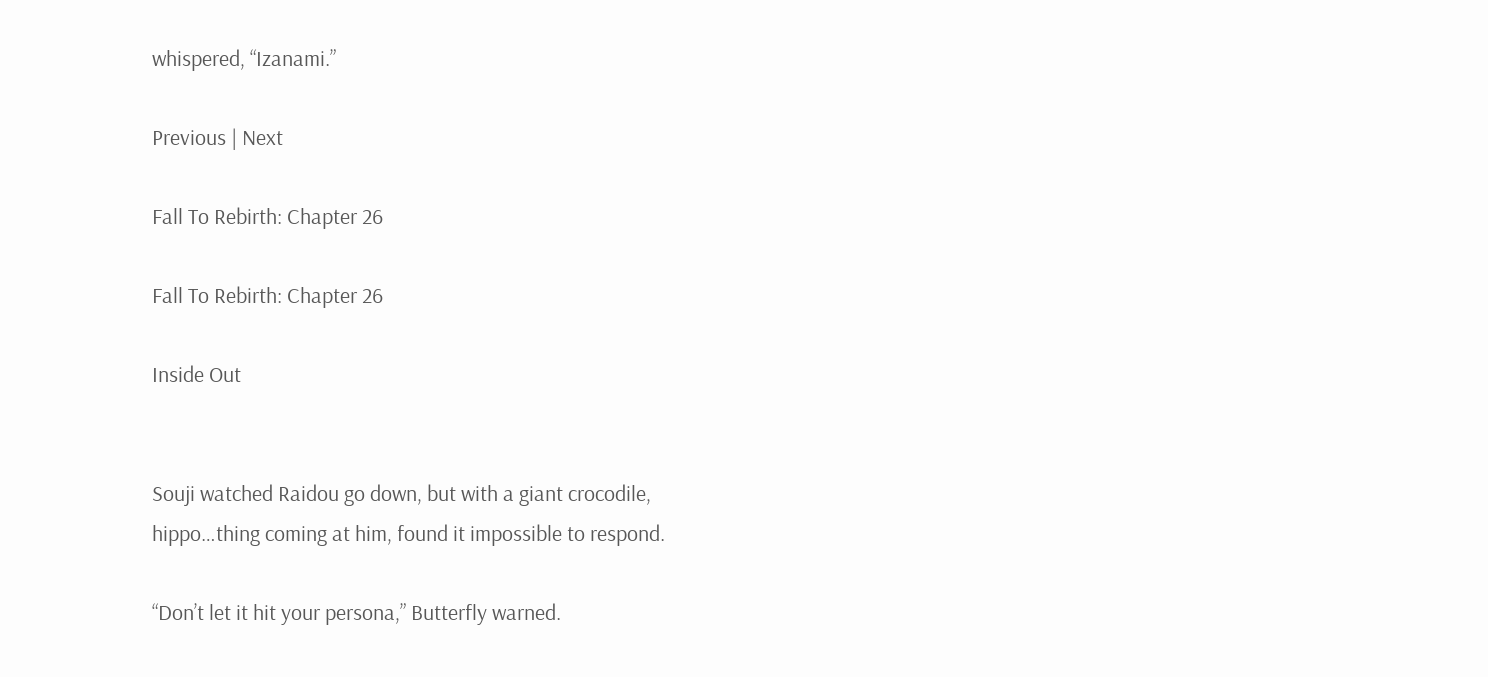whispered, “Izanami.”

Previous | Next

Fall To Rebirth: Chapter 26

Fall To Rebirth: Chapter 26

Inside Out


Souji watched Raidou go down, but with a giant crocodile, hippo…thing coming at him, found it impossible to respond.

“Don’t let it hit your persona,” Butterfly warned.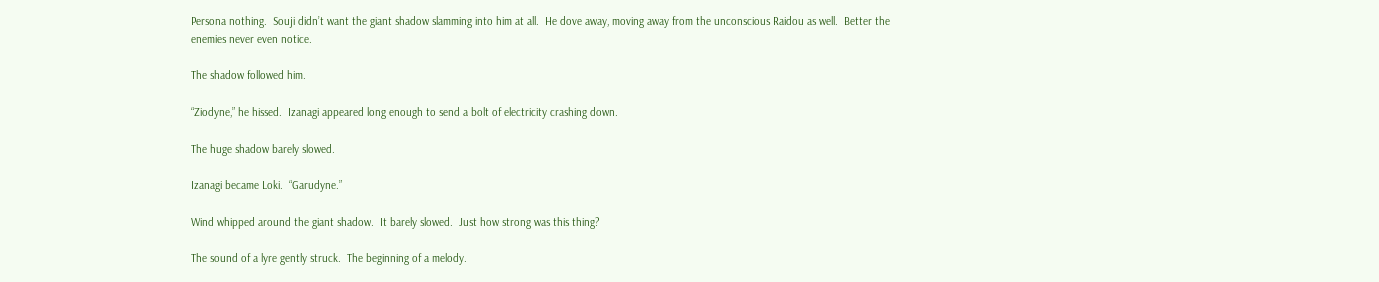Persona nothing.  Souji didn’t want the giant shadow slamming into him at all.  He dove away, moving away from the unconscious Raidou as well.  Better the enemies never even notice.

The shadow followed him.

“Ziodyne,” he hissed.  Izanagi appeared long enough to send a bolt of electricity crashing down.

The huge shadow barely slowed.

Izanagi became Loki.  “Garudyne.”

Wind whipped around the giant shadow.  It barely slowed.  Just how strong was this thing?

The sound of a lyre gently struck.  The beginning of a melody.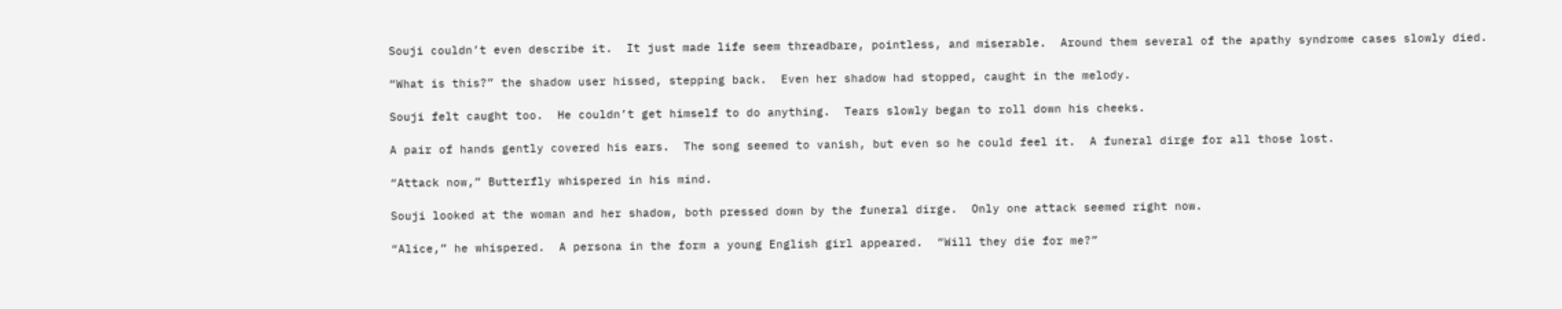Souji couldn’t even describe it.  It just made life seem threadbare, pointless, and miserable.  Around them several of the apathy syndrome cases slowly died.

“What is this?” the shadow user hissed, stepping back.  Even her shadow had stopped, caught in the melody.

Souji felt caught too.  He couldn’t get himself to do anything.  Tears slowly began to roll down his cheeks.

A pair of hands gently covered his ears.  The song seemed to vanish, but even so he could feel it.  A funeral dirge for all those lost.

“Attack now,” Butterfly whispered in his mind.

Souji looked at the woman and her shadow, both pressed down by the funeral dirge.  Only one attack seemed right now.

“Alice,” he whispered.  A persona in the form a young English girl appeared.  “Will they die for me?”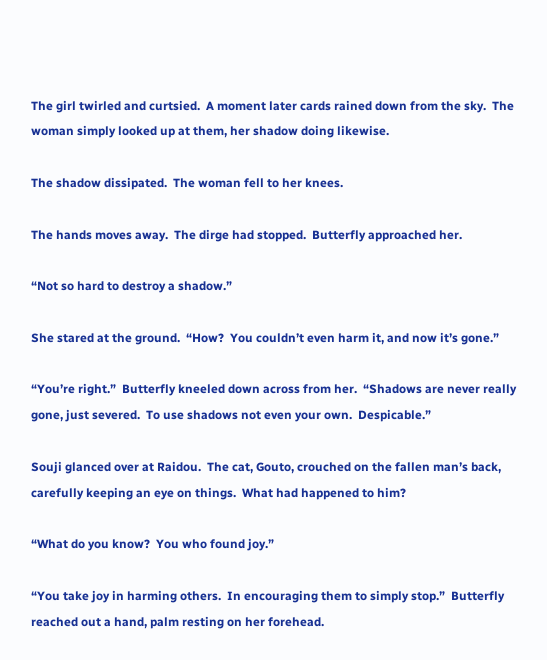The girl twirled and curtsied.  A moment later cards rained down from the sky.  The woman simply looked up at them, her shadow doing likewise.

The shadow dissipated.  The woman fell to her knees.

The hands moves away.  The dirge had stopped.  Butterfly approached her.

“Not so hard to destroy a shadow.”

She stared at the ground.  “How?  You couldn’t even harm it, and now it’s gone.”

“You’re right.”  Butterfly kneeled down across from her.  “Shadows are never really gone, just severed.  To use shadows not even your own.  Despicable.”

Souji glanced over at Raidou.  The cat, Gouto, crouched on the fallen man’s back, carefully keeping an eye on things.  What had happened to him?

“What do you know?  You who found joy.”

“You take joy in harming others.  In encouraging them to simply stop.”  Butterfly reached out a hand, palm resting on her forehead.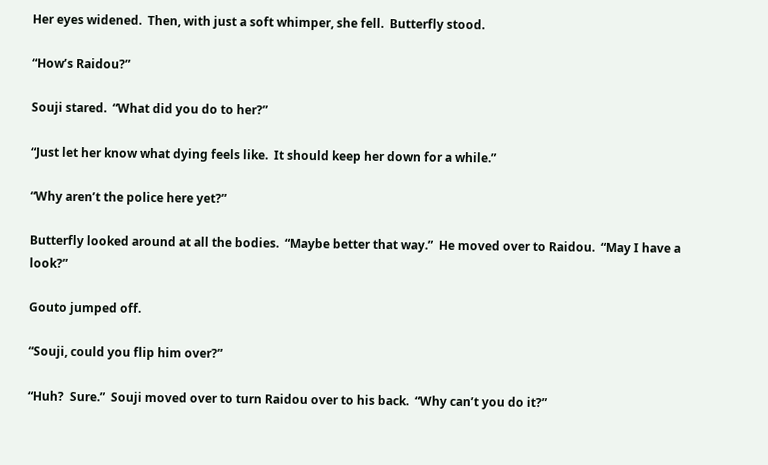Her eyes widened.  Then, with just a soft whimper, she fell.  Butterfly stood.

“How’s Raidou?”

Souji stared.  “What did you do to her?”

“Just let her know what dying feels like.  It should keep her down for a while.”

“Why aren’t the police here yet?”

Butterfly looked around at all the bodies.  “Maybe better that way.”  He moved over to Raidou.  “May I have a look?”

Gouto jumped off.

“Souji, could you flip him over?”

“Huh?  Sure.”  Souji moved over to turn Raidou over to his back.  “Why can’t you do it?”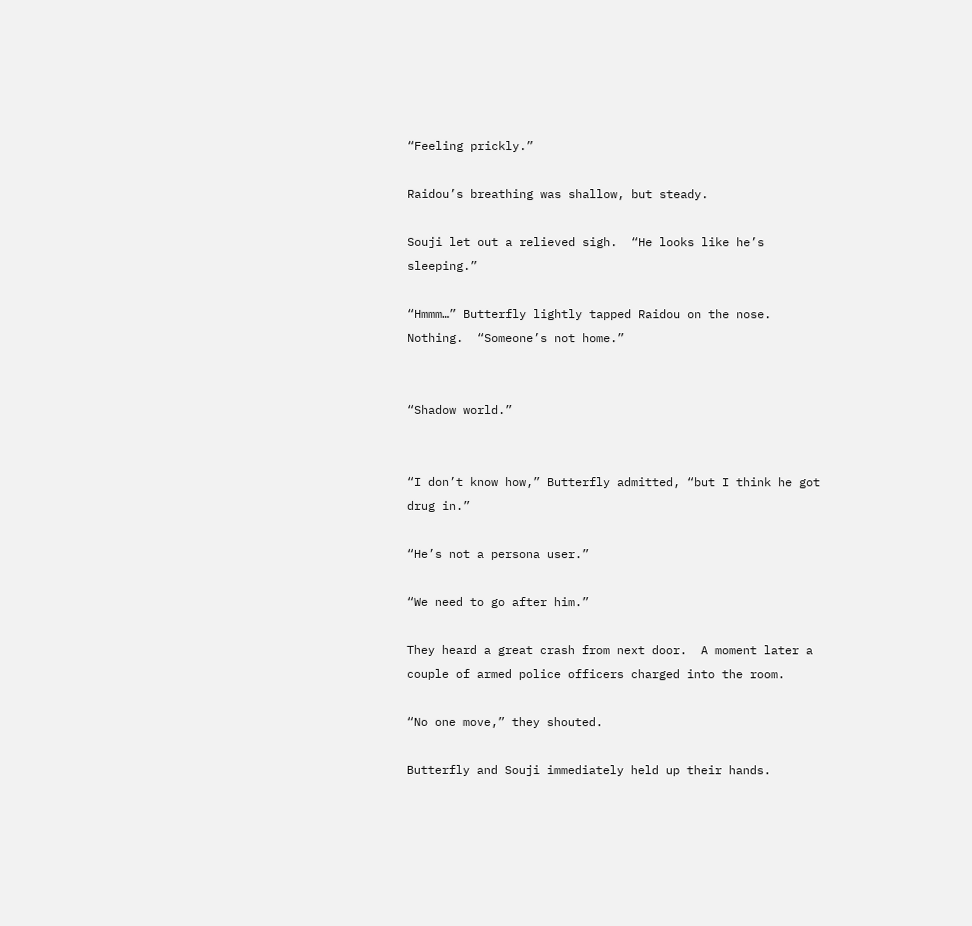“Feeling prickly.”

Raidou’s breathing was shallow, but steady.

Souji let out a relieved sigh.  “He looks like he’s sleeping.”

“Hmmm…” Butterfly lightly tapped Raidou on the nose.  Nothing.  “Someone’s not home.”


“Shadow world.”


“I don’t know how,” Butterfly admitted, “but I think he got drug in.”

“He’s not a persona user.”

“We need to go after him.”

They heard a great crash from next door.  A moment later a couple of armed police officers charged into the room.

“No one move,” they shouted.

Butterfly and Souji immediately held up their hands.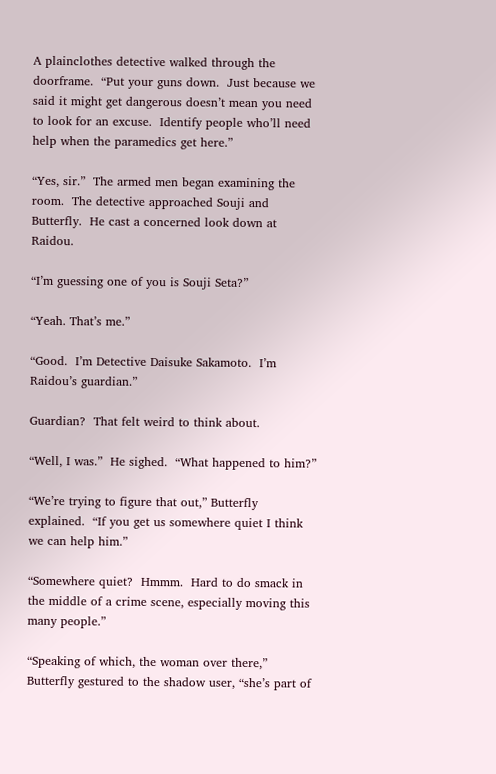A plainclothes detective walked through the doorframe.  “Put your guns down.  Just because we said it might get dangerous doesn’t mean you need to look for an excuse.  Identify people who’ll need help when the paramedics get here.”

“Yes, sir.”  The armed men began examining the room.  The detective approached Souji and Butterfly.  He cast a concerned look down at Raidou.

“I’m guessing one of you is Souji Seta?”

“Yeah. That’s me.”

“Good.  I’m Detective Daisuke Sakamoto.  I’m Raidou’s guardian.”

Guardian?  That felt weird to think about.

“Well, I was.”  He sighed.  “What happened to him?”

“We’re trying to figure that out,” Butterfly explained.  “If you get us somewhere quiet I think we can help him.”

“Somewhere quiet?  Hmmm.  Hard to do smack in the middle of a crime scene, especially moving this many people.”

“Speaking of which, the woman over there,” Butterfly gestured to the shadow user, “she’s part of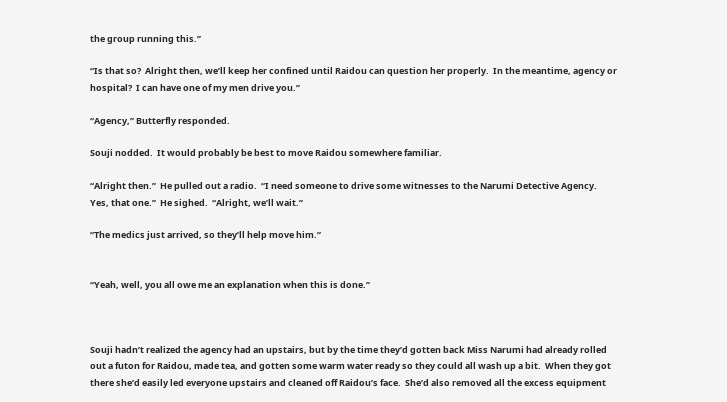the group running this.”

“Is that so?  Alright then, we’ll keep her confined until Raidou can question her properly.  In the meantime, agency or hospital?  I can have one of my men drive you.”

“Agency,” Butterfly responded.

Souji nodded.  It would probably be best to move Raidou somewhere familiar.

“Alright then.”  He pulled out a radio.  “I need someone to drive some witnesses to the Narumi Detective Agency.  Yes, that one.”  He sighed.  “Alright, we’ll wait.”

“The medics just arrived, so they’ll help move him.”


“Yeah, well, you all owe me an explanation when this is done.”



Souji hadn’t realized the agency had an upstairs, but by the time they’d gotten back Miss Narumi had already rolled out a futon for Raidou, made tea, and gotten some warm water ready so they could all wash up a bit.  When they got there she’d easily led everyone upstairs and cleaned off Raidou’s face.  She’d also removed all the excess equipment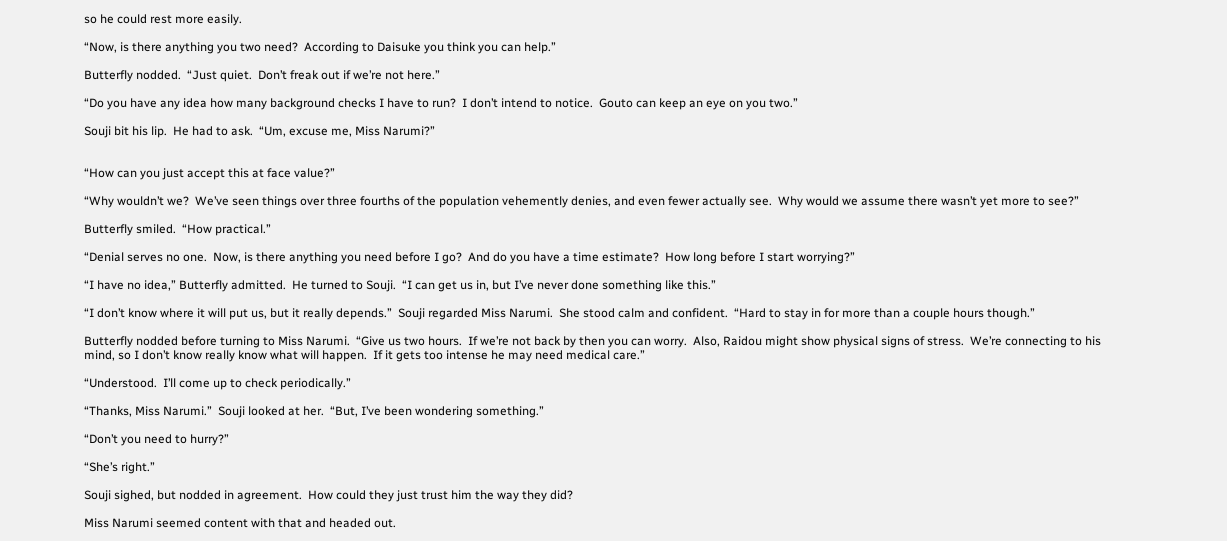so he could rest more easily.

“Now, is there anything you two need?  According to Daisuke you think you can help.”

Butterfly nodded.  “Just quiet.  Don’t freak out if we’re not here.”

“Do you have any idea how many background checks I have to run?  I don’t intend to notice.  Gouto can keep an eye on you two.”

Souji bit his lip.  He had to ask.  “Um, excuse me, Miss Narumi?”


“How can you just accept this at face value?”

“Why wouldn’t we?  We’ve seen things over three fourths of the population vehemently denies, and even fewer actually see.  Why would we assume there wasn’t yet more to see?”

Butterfly smiled.  “How practical.”

“Denial serves no one.  Now, is there anything you need before I go?  And do you have a time estimate?  How long before I start worrying?”

“I have no idea,” Butterfly admitted.  He turned to Souji.  “I can get us in, but I’ve never done something like this.”

“I don’t know where it will put us, but it really depends.”  Souji regarded Miss Narumi.  She stood calm and confident.  “Hard to stay in for more than a couple hours though.”

Butterfly nodded before turning to Miss Narumi.  “Give us two hours.  If we’re not back by then you can worry.  Also, Raidou might show physical signs of stress.  We’re connecting to his mind, so I don’t know really know what will happen.  If it gets too intense he may need medical care.”

“Understood.  I’ll come up to check periodically.”

“Thanks, Miss Narumi.”  Souji looked at her.  “But, I’ve been wondering something.”

“Don’t you need to hurry?”

“She’s right.”

Souji sighed, but nodded in agreement.  How could they just trust him the way they did?

Miss Narumi seemed content with that and headed out.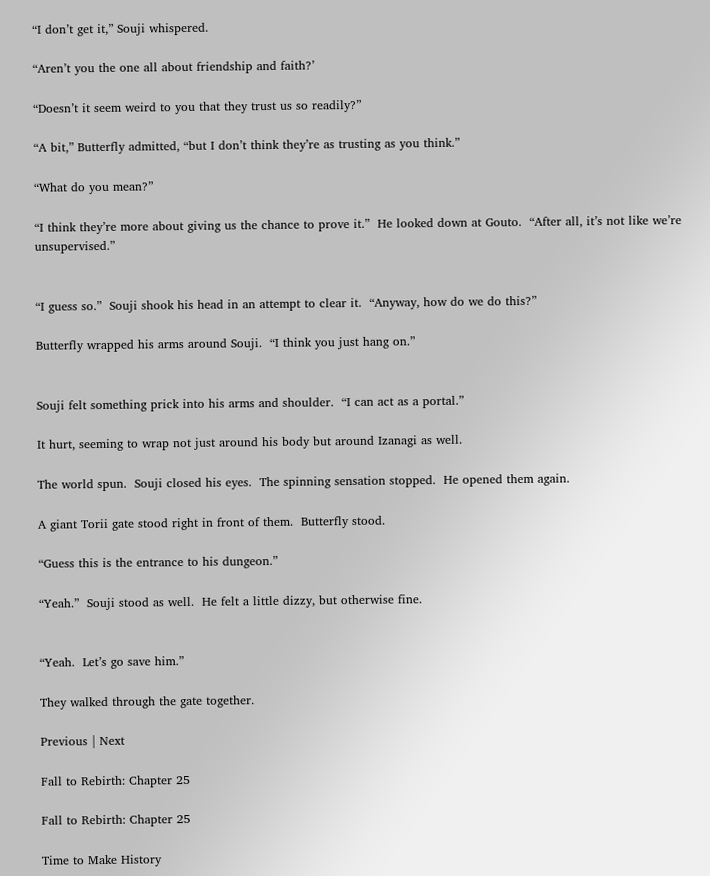“I don’t get it,” Souji whispered.

“Aren’t you the one all about friendship and faith?’

“Doesn’t it seem weird to you that they trust us so readily?”

“A bit,” Butterfly admitted, “but I don’t think they’re as trusting as you think.”

“What do you mean?”

“I think they’re more about giving us the chance to prove it.”  He looked down at Gouto.  “After all, it’s not like we’re unsupervised.”


“I guess so.”  Souji shook his head in an attempt to clear it.  “Anyway, how do we do this?”

Butterfly wrapped his arms around Souji.  “I think you just hang on.”


Souji felt something prick into his arms and shoulder.  “I can act as a portal.”

It hurt, seeming to wrap not just around his body but around Izanagi as well.

The world spun.  Souji closed his eyes.  The spinning sensation stopped.  He opened them again.

A giant Torii gate stood right in front of them.  Butterfly stood.

“Guess this is the entrance to his dungeon.”

“Yeah.”  Souji stood as well.  He felt a little dizzy, but otherwise fine.


“Yeah.  Let’s go save him.”

They walked through the gate together.

Previous | Next

Fall to Rebirth: Chapter 25

Fall to Rebirth: Chapter 25

Time to Make History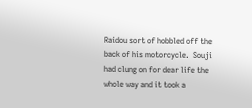Raidou sort of hobbled off the back of his motorcycle.  Souji had clung on for dear life the whole way and it took a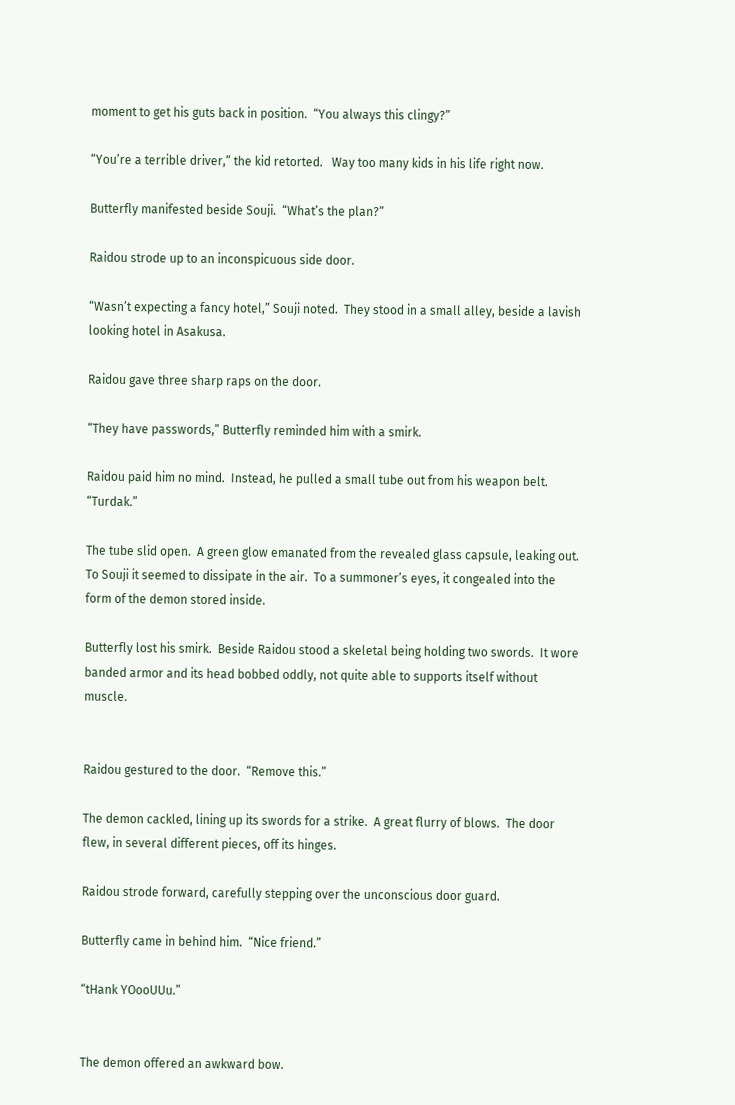moment to get his guts back in position.  “You always this clingy?”

“You’re a terrible driver,” the kid retorted.   Way too many kids in his life right now.

Butterfly manifested beside Souji.  “What’s the plan?”

Raidou strode up to an inconspicuous side door.

“Wasn’t expecting a fancy hotel,” Souji noted.  They stood in a small alley, beside a lavish looking hotel in Asakusa.

Raidou gave three sharp raps on the door.

“They have passwords,” Butterfly reminded him with a smirk.

Raidou paid him no mind.  Instead, he pulled a small tube out from his weapon belt.  “Turdak.”

The tube slid open.  A green glow emanated from the revealed glass capsule, leaking out.  To Souji it seemed to dissipate in the air.  To a summoner’s eyes, it congealed into the form of the demon stored inside.

Butterfly lost his smirk.  Beside Raidou stood a skeletal being holding two swords.  It wore banded armor and its head bobbed oddly, not quite able to supports itself without muscle.


Raidou gestured to the door.  “Remove this.”

The demon cackled, lining up its swords for a strike.  A great flurry of blows.  The door flew, in several different pieces, off its hinges.

Raidou strode forward, carefully stepping over the unconscious door guard.

Butterfly came in behind him.  “Nice friend.”

“tHank YOooUUu.”


The demon offered an awkward bow.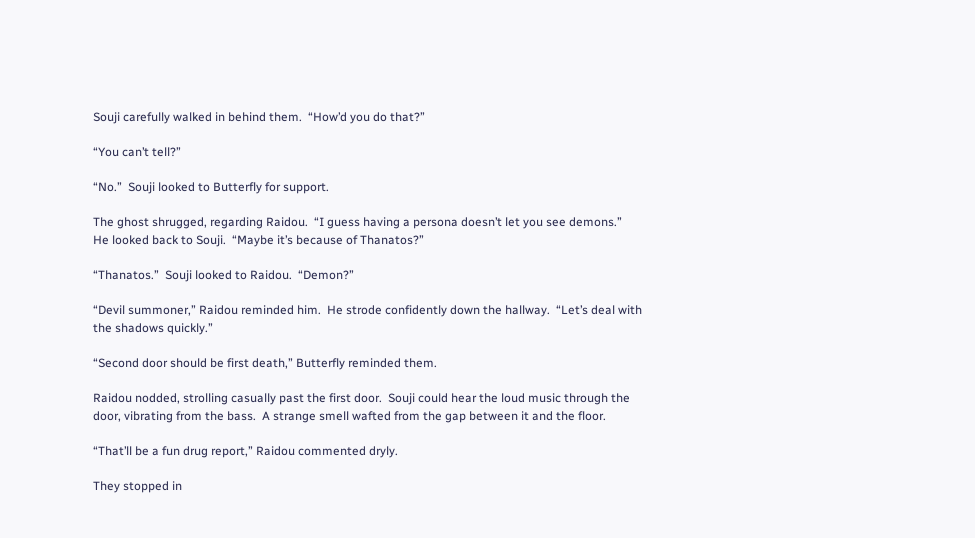Souji carefully walked in behind them.  “How’d you do that?”

“You can’t tell?”

“No.”  Souji looked to Butterfly for support.

The ghost shrugged, regarding Raidou.  “I guess having a persona doesn’t let you see demons.”  He looked back to Souji.  “Maybe it’s because of Thanatos?”

“Thanatos.”  Souji looked to Raidou.  “Demon?”

“Devil summoner,” Raidou reminded him.  He strode confidently down the hallway.  “Let’s deal with the shadows quickly.”

“Second door should be first death,” Butterfly reminded them.

Raidou nodded, strolling casually past the first door.  Souji could hear the loud music through the door, vibrating from the bass.  A strange smell wafted from the gap between it and the floor.

“That’ll be a fun drug report,” Raidou commented dryly.

They stopped in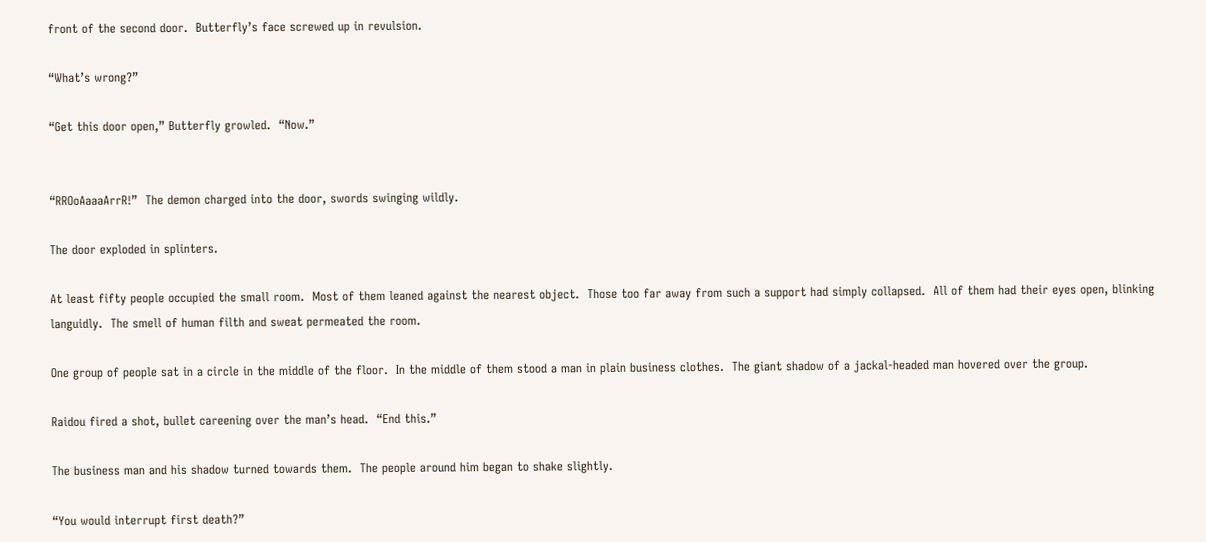front of the second door.  Butterfly’s face screwed up in revulsion.

“What’s wrong?”

“Get this door open,” Butterfly growled.  “Now.”


“RROoAaaaArrR!”  The demon charged into the door, swords swinging wildly.

The door exploded in splinters.

At least fifty people occupied the small room.  Most of them leaned against the nearest object.  Those too far away from such a support had simply collapsed.  All of them had their eyes open, blinking languidly.  The smell of human filth and sweat permeated the room.

One group of people sat in a circle in the middle of the floor.  In the middle of them stood a man in plain business clothes.  The giant shadow of a jackal-headed man hovered over the group.

Raidou fired a shot, bullet careening over the man’s head.  “End this.”

The business man and his shadow turned towards them.  The people around him began to shake slightly.

“You would interrupt first death?”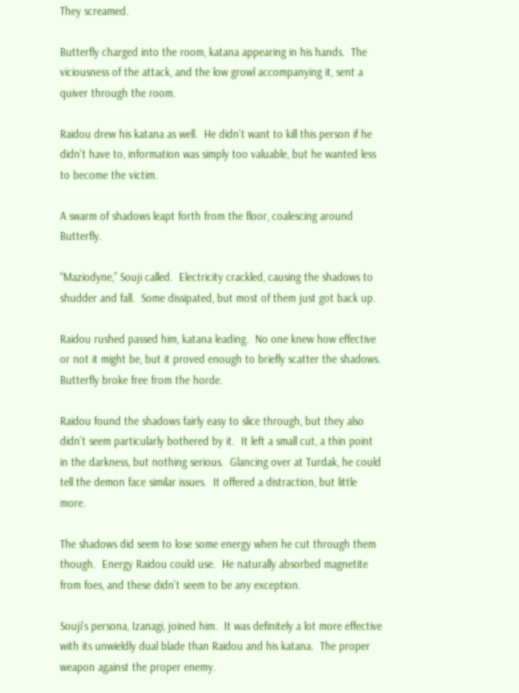They screamed.

Butterfly charged into the room, katana appearing in his hands.  The viciousness of the attack, and the low growl accompanying it, sent a quiver through the room.

Raidou drew his katana as well.  He didn’t want to kill this person if he didn’t have to, information was simply too valuable, but he wanted less to become the victim.

A swarm of shadows leapt forth from the floor, coalescing around Butterfly.

“Maziodyne,” Souji called.  Electricity crackled, causing the shadows to shudder and fall.  Some dissipated, but most of them just got back up.

Raidou rushed passed him, katana leading.  No one knew how effective or not it might be, but it proved enough to briefly scatter the shadows.  Butterfly broke free from the horde.

Raidou found the shadows fairly easy to slice through, but they also didn’t seem particularly bothered by it.  It left a small cut, a thin point in the darkness, but nothing serious.  Glancing over at Turdak, he could tell the demon face similar issues.  It offered a distraction, but little more.

The shadows did seem to lose some energy when he cut through them though.  Energy Raidou could use.  He naturally absorbed magnetite from foes, and these didn’t seem to be any exception.

Souji’s persona, Izanagi, joined him.  It was definitely a lot more effective with its unwieldly dual blade than Raidou and his katana.  The proper weapon against the proper enemy.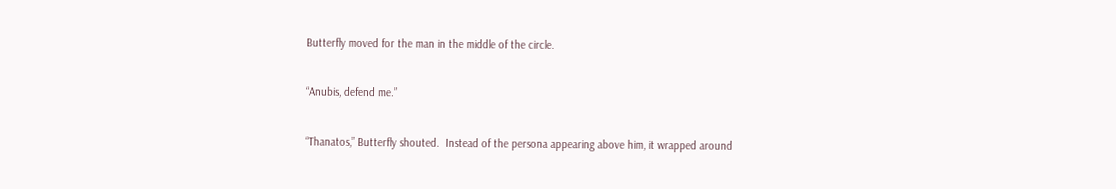Butterfly moved for the man in the middle of the circle.

“Anubis, defend me.”

“Thanatos,” Butterfly shouted.  Instead of the persona appearing above him, it wrapped around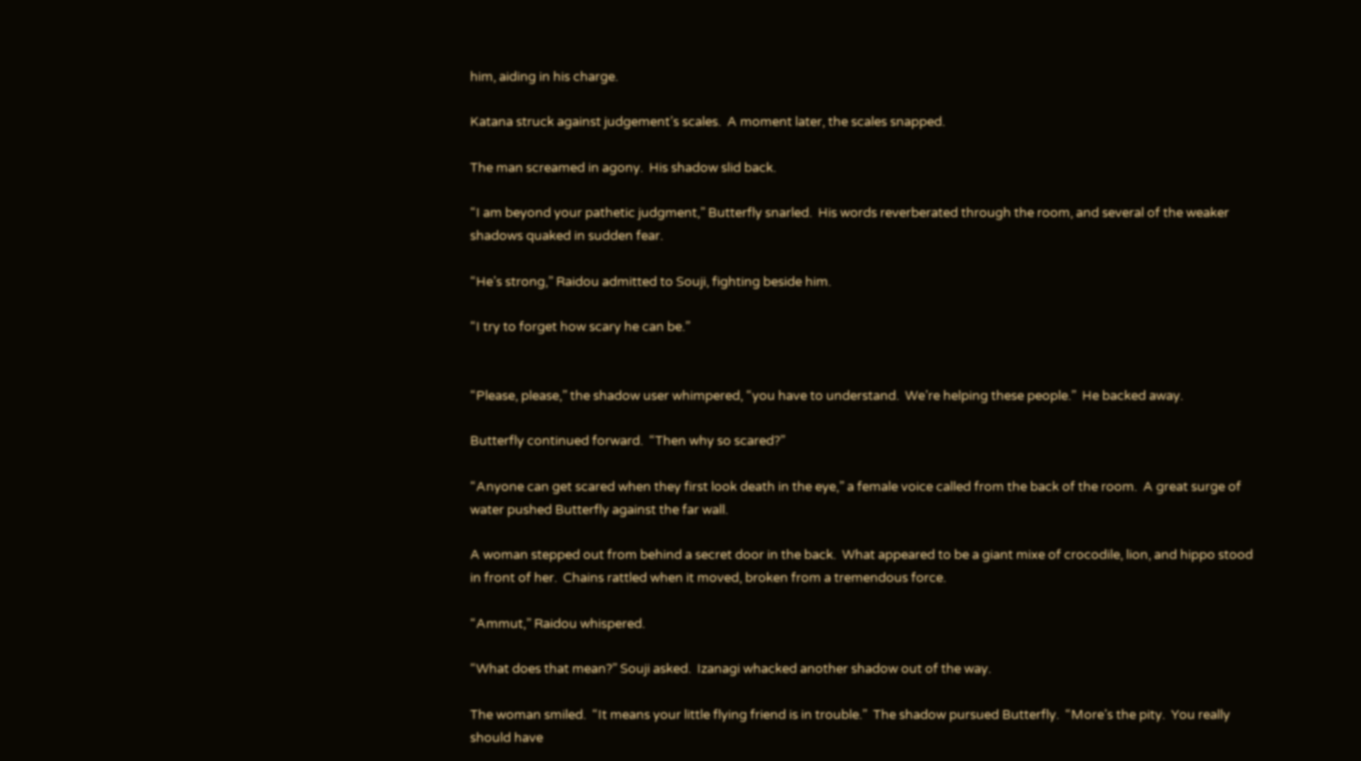him, aiding in his charge.

Katana struck against judgement’s scales.  A moment later, the scales snapped.

The man screamed in agony.  His shadow slid back.

“I am beyond your pathetic judgment,” Butterfly snarled.  His words reverberated through the room, and several of the weaker shadows quaked in sudden fear.

“He’s strong,” Raidou admitted to Souji, fighting beside him.

“I try to forget how scary he can be.”


“Please, please,” the shadow user whimpered, “you have to understand.  We’re helping these people.”  He backed away.

Butterfly continued forward.  “Then why so scared?”

“Anyone can get scared when they first look death in the eye,” a female voice called from the back of the room.  A great surge of water pushed Butterfly against the far wall.

A woman stepped out from behind a secret door in the back.  What appeared to be a giant mixe of crocodile, lion, and hippo stood in front of her.  Chains rattled when it moved, broken from a tremendous force.

“Ammut,” Raidou whispered.

“What does that mean?” Souji asked.  Izanagi whacked another shadow out of the way.

The woman smiled.  “It means your little flying friend is in trouble.”  The shadow pursued Butterfly.  “More’s the pity.  You really should have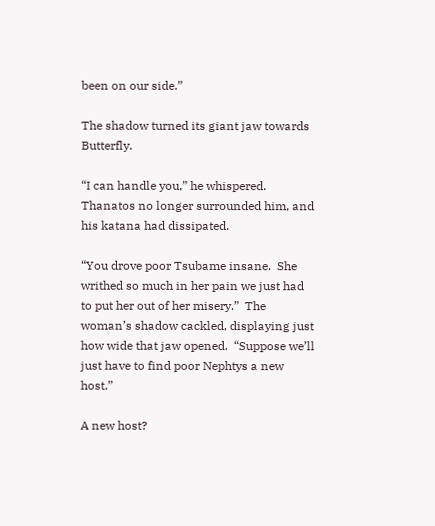been on our side.”

The shadow turned its giant jaw towards Butterfly.

“I can handle you,” he whispered.  Thanatos no longer surrounded him, and his katana had dissipated.

“You drove poor Tsubame insane.  She writhed so much in her pain we just had to put her out of her misery.”  The woman’s shadow cackled, displaying just how wide that jaw opened.  “Suppose we’ll just have to find poor Nephtys a new host.”

A new host?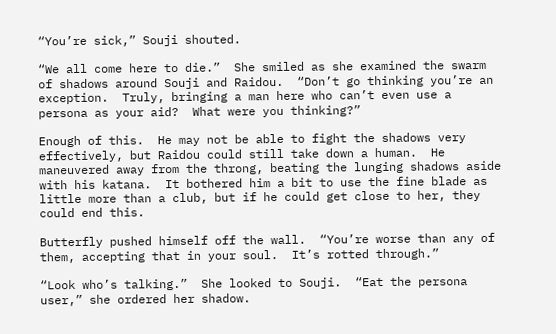“You’re sick,” Souji shouted.

“We all come here to die.”  She smiled as she examined the swarm of shadows around Souji and Raidou.  “Don’t go thinking you’re an exception.  Truly, bringing a man here who can’t even use a persona as your aid?  What were you thinking?”

Enough of this.  He may not be able to fight the shadows very effectively, but Raidou could still take down a human.  He maneuvered away from the throng, beating the lunging shadows aside with his katana.  It bothered him a bit to use the fine blade as little more than a club, but if he could get close to her, they could end this.

Butterfly pushed himself off the wall.  “You’re worse than any of them, accepting that in your soul.  It’s rotted through.”

“Look who’s talking.”  She looked to Souji.  “Eat the persona user,” she ordered her shadow.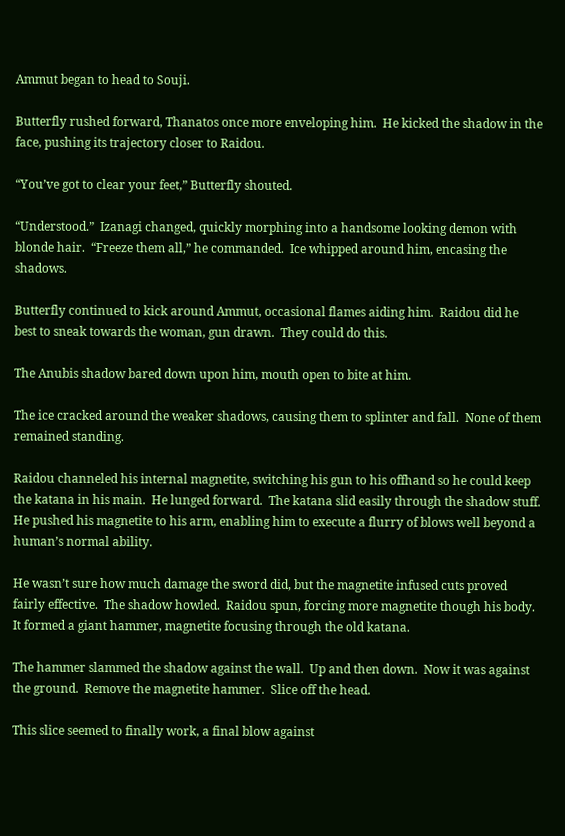Ammut began to head to Souji.

Butterfly rushed forward, Thanatos once more enveloping him.  He kicked the shadow in the face, pushing its trajectory closer to Raidou.

“You’ve got to clear your feet,” Butterfly shouted.

“Understood.”  Izanagi changed, quickly morphing into a handsome looking demon with blonde hair.  “Freeze them all,” he commanded.  Ice whipped around him, encasing the shadows.

Butterfly continued to kick around Ammut, occasional flames aiding him.  Raidou did he best to sneak towards the woman, gun drawn.  They could do this.

The Anubis shadow bared down upon him, mouth open to bite at him.

The ice cracked around the weaker shadows, causing them to splinter and fall.  None of them remained standing.

Raidou channeled his internal magnetite, switching his gun to his offhand so he could keep the katana in his main.  He lunged forward.  The katana slid easily through the shadow stuff.  He pushed his magnetite to his arm, enabling him to execute a flurry of blows well beyond a human’s normal ability.

He wasn’t sure how much damage the sword did, but the magnetite infused cuts proved fairly effective.  The shadow howled.  Raidou spun, forcing more magnetite though his body.  It formed a giant hammer, magnetite focusing through the old katana.

The hammer slammed the shadow against the wall.  Up and then down.  Now it was against the ground.  Remove the magnetite hammer.  Slice off the head.

This slice seemed to finally work, a final blow against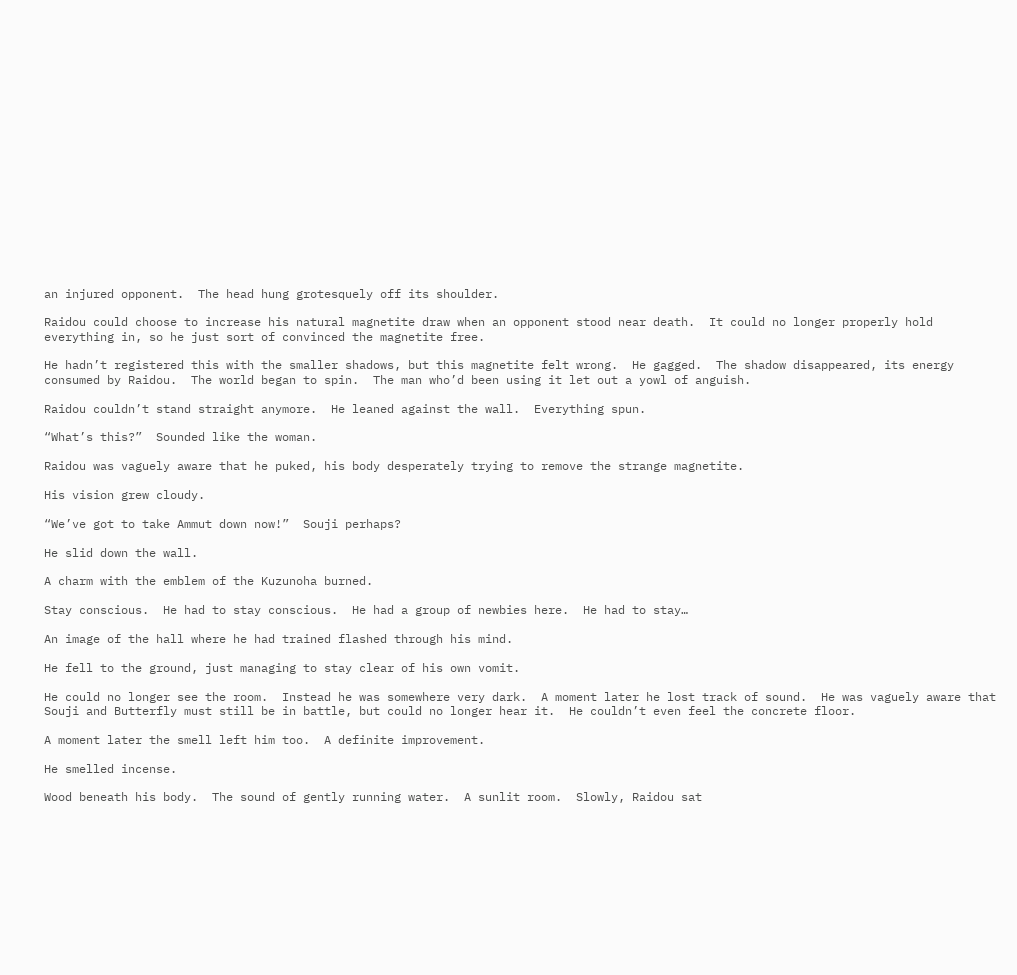an injured opponent.  The head hung grotesquely off its shoulder.

Raidou could choose to increase his natural magnetite draw when an opponent stood near death.  It could no longer properly hold everything in, so he just sort of convinced the magnetite free.

He hadn’t registered this with the smaller shadows, but this magnetite felt wrong.  He gagged.  The shadow disappeared, its energy consumed by Raidou.  The world began to spin.  The man who’d been using it let out a yowl of anguish.

Raidou couldn’t stand straight anymore.  He leaned against the wall.  Everything spun.

“What’s this?”  Sounded like the woman.

Raidou was vaguely aware that he puked, his body desperately trying to remove the strange magnetite.

His vision grew cloudy.

“We’ve got to take Ammut down now!”  Souji perhaps?

He slid down the wall.

A charm with the emblem of the Kuzunoha burned.

Stay conscious.  He had to stay conscious.  He had a group of newbies here.  He had to stay…

An image of the hall where he had trained flashed through his mind.

He fell to the ground, just managing to stay clear of his own vomit.

He could no longer see the room.  Instead he was somewhere very dark.  A moment later he lost track of sound.  He was vaguely aware that Souji and Butterfly must still be in battle, but could no longer hear it.  He couldn’t even feel the concrete floor.

A moment later the smell left him too.  A definite improvement.

He smelled incense.

Wood beneath his body.  The sound of gently running water.  A sunlit room.  Slowly, Raidou sat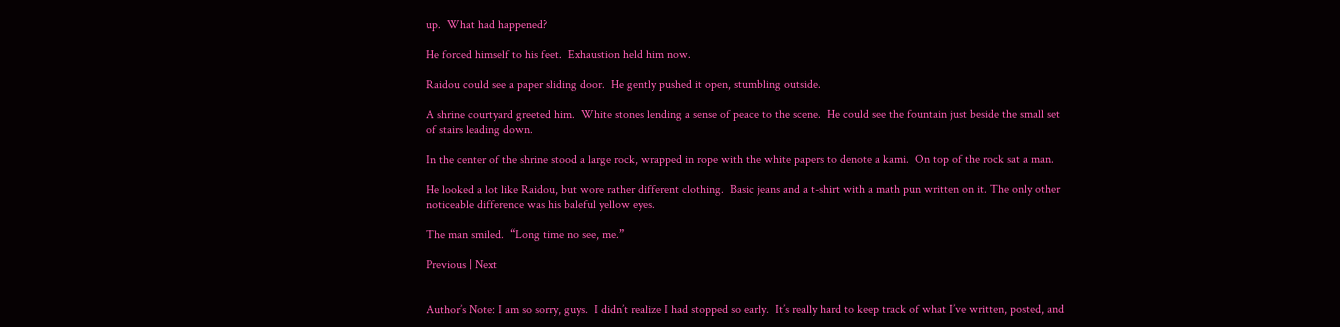up.  What had happened?

He forced himself to his feet.  Exhaustion held him now.

Raidou could see a paper sliding door.  He gently pushed it open, stumbling outside.

A shrine courtyard greeted him.  White stones lending a sense of peace to the scene.  He could see the fountain just beside the small set of stairs leading down.

In the center of the shrine stood a large rock, wrapped in rope with the white papers to denote a kami.  On top of the rock sat a man.

He looked a lot like Raidou, but wore rather different clothing.  Basic jeans and a t-shirt with a math pun written on it. The only other noticeable difference was his baleful yellow eyes.

The man smiled.  “Long time no see, me.”

Previous | Next


Author’s Note: I am so sorry, guys.  I didn’t realize I had stopped so early.  It’s really hard to keep track of what I’ve written, posted, and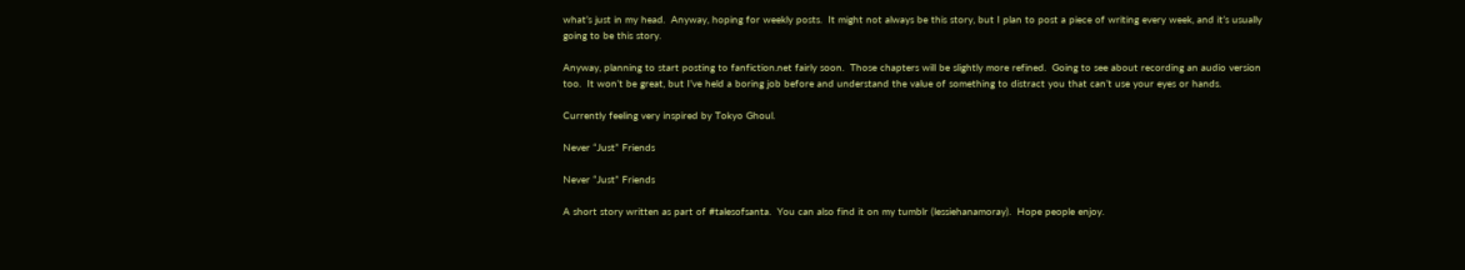what’s just in my head.  Anyway, hoping for weekly posts.  It might not always be this story, but I plan to post a piece of writing every week, and it’s usually going to be this story.

Anyway, planning to start posting to fanfiction.net fairly soon.  Those chapters will be slightly more refined.  Going to see about recording an audio version too.  It won’t be great, but I’ve held a boring job before and understand the value of something to distract you that can’t use your eyes or hands.

Currently feeling very inspired by Tokyo Ghoul.

Never “Just” Friends

Never “Just” Friends

A short story written as part of #talesofsanta.  You can also find it on my tumblr (lessiehanamoray).  Hope people enjoy.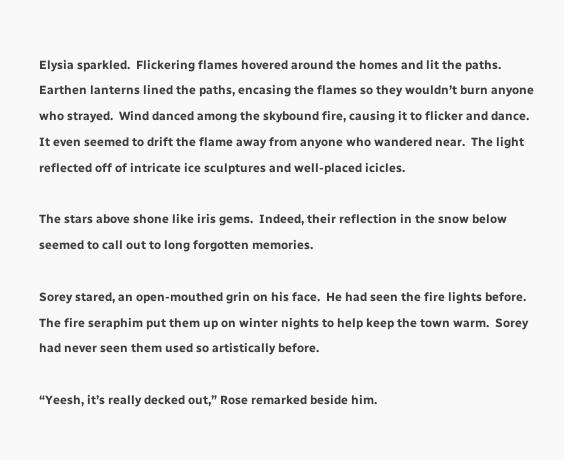Elysia sparkled.  Flickering flames hovered around the homes and lit the paths.  Earthen lanterns lined the paths, encasing the flames so they wouldn’t burn anyone who strayed.  Wind danced among the skybound fire, causing it to flicker and dance.  It even seemed to drift the flame away from anyone who wandered near.  The light reflected off of intricate ice sculptures and well-placed icicles.

The stars above shone like iris gems.  Indeed, their reflection in the snow below seemed to call out to long forgotten memories.

Sorey stared, an open-mouthed grin on his face.  He had seen the fire lights before.  The fire seraphim put them up on winter nights to help keep the town warm.  Sorey had never seen them used so artistically before.

“Yeesh, it’s really decked out,” Rose remarked beside him.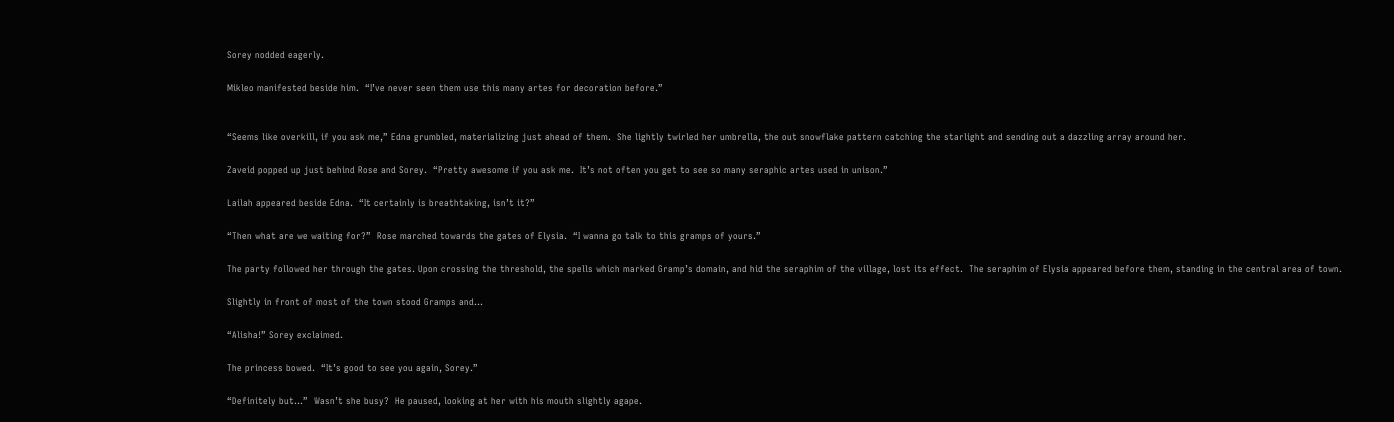Sorey nodded eagerly.

Mikleo manifested beside him.  “I’ve never seen them use this many artes for decoration before.”


“Seems like overkill, if you ask me,” Edna grumbled, materializing just ahead of them.  She lightly twirled her umbrella, the out snowflake pattern catching the starlight and sending out a dazzling array around her.

Zaveid popped up just behind Rose and Sorey.  “Pretty awesome if you ask me.  It’s not often you get to see so many seraphic artes used in unison.”

Lailah appeared beside Edna.  “It certainly is breathtaking, isn’t it?”

“Then what are we waiting for?”  Rose marched towards the gates of Elysia.  “I wanna go talk to this gramps of yours.”

The party followed her through the gates. Upon crossing the threshold, the spells which marked Gramp’s domain, and hid the seraphim of the village, lost its effect.  The seraphim of Elysia appeared before them, standing in the central area of town.

Slightly in front of most of the town stood Gramps and…

“Alisha!” Sorey exclaimed.

The princess bowed.  “It’s good to see you again, Sorey.”

“Definitely but…”  Wasn’t she busy?  He paused, looking at her with his mouth slightly agape.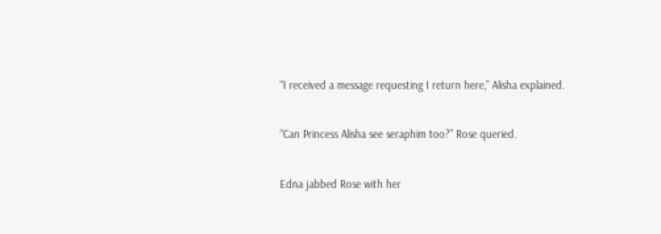“I received a message requesting I return here,” Alisha explained.

“Can Princess Alisha see seraphim too?” Rose queried.

Edna jabbed Rose with her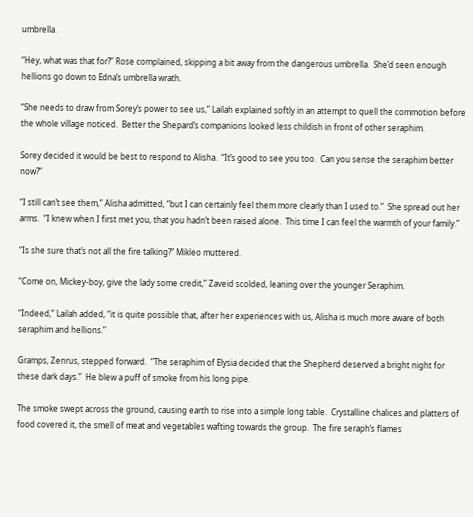umbrella.

“Hey, what was that for?” Rose complained, skipping a bit away from the dangerous umbrella.  She’d seen enough hellions go down to Edna’s umbrella wrath.

“She needs to draw from Sorey’s power to see us,” Lailah explained softly in an attempt to quell the commotion before the whole village noticed.  Better the Shepard’s companions looked less childish in front of other seraphim.

Sorey decided it would be best to respond to Alisha.  “It’s good to see you too.  Can you sense the seraphim better now?”

“I still can’t see them,” Alisha admitted, “but I can certainly feel them more clearly than I used to.”  She spread out her arms.  “I knew when I first met you, that you hadn’t been raised alone.  This time I can feel the warmth of your family.”

“Is she sure that’s not all the fire talking?” Mikleo muttered.

“Come on, Mickey-boy, give the lady some credit,” Zaveid scolded, leaning over the younger Seraphim.

“Indeed,” Lailah added, “it is quite possible that, after her experiences with us, Alisha is much more aware of both seraphim and hellions.”

Gramps, Zenrus, stepped forward.  “The seraphim of Elysia decided that the Shepherd deserved a bright night for these dark days.”  He blew a puff of smoke from his long pipe.

The smoke swept across the ground, causing earth to rise into a simple long table.  Crystalline chalices and platters of food covered it, the smell of meat and vegetables wafting towards the group.  The fire seraph’s flames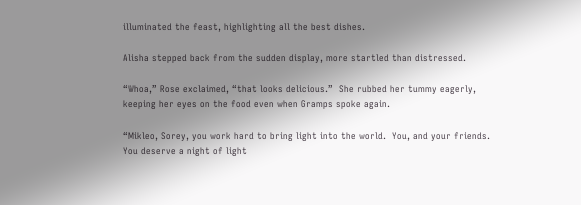illuminated the feast, highlighting all the best dishes.

Alisha stepped back from the sudden display, more startled than distressed.

“Whoa,” Rose exclaimed, “that looks delicious.”  She rubbed her tummy eagerly, keeping her eyes on the food even when Gramps spoke again.

“Mikleo, Sorey, you work hard to bring light into the world.  You, and your friends.  You deserve a night of light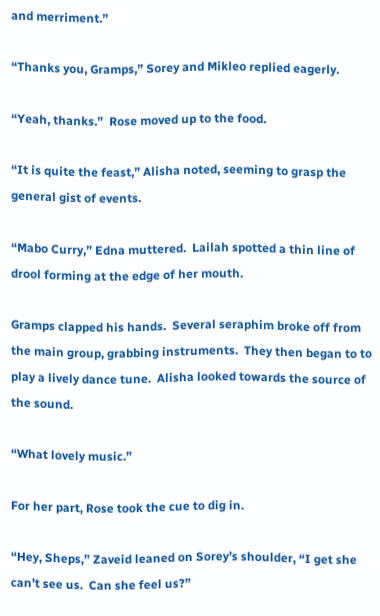and merriment.”

“Thanks you, Gramps,” Sorey and Mikleo replied eagerly.

“Yeah, thanks.”  Rose moved up to the food.

“It is quite the feast,” Alisha noted, seeming to grasp the general gist of events.

“Mabo Curry,” Edna muttered.  Lailah spotted a thin line of drool forming at the edge of her mouth.

Gramps clapped his hands.  Several seraphim broke off from the main group, grabbing instruments.  They then began to to play a lively dance tune.  Alisha looked towards the source of the sound.

“What lovely music.”

For her part, Rose took the cue to dig in.

“Hey, Sheps,” Zaveid leaned on Sorey’s shoulder, “I get she can’t see us.  Can she feel us?”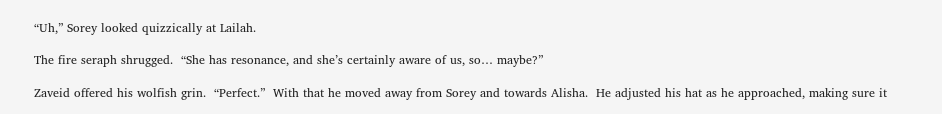“Uh,” Sorey looked quizzically at Lailah.

The fire seraph shrugged.  “She has resonance, and she’s certainly aware of us, so… maybe?”

Zaveid offered his wolfish grin.  “Perfect.”  With that he moved away from Sorey and towards Alisha.  He adjusted his hat as he approached, making sure it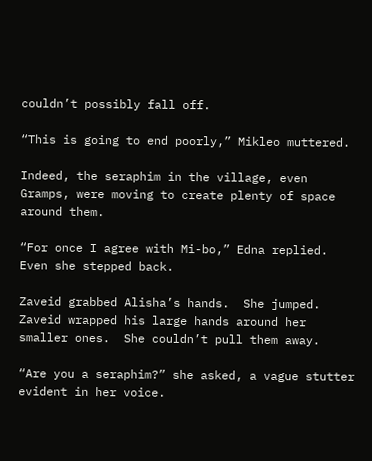couldn’t possibly fall off.

“This is going to end poorly,” Mikleo muttered.

Indeed, the seraphim in the village, even Gramps, were moving to create plenty of space around them.

“For once I agree with Mi-bo,” Edna replied.  Even she stepped back.

Zaveid grabbed Alisha’s hands.  She jumped.  Zaveid wrapped his large hands around her smaller ones.  She couldn’t pull them away.

“Are you a seraphim?” she asked, a vague stutter evident in her voice.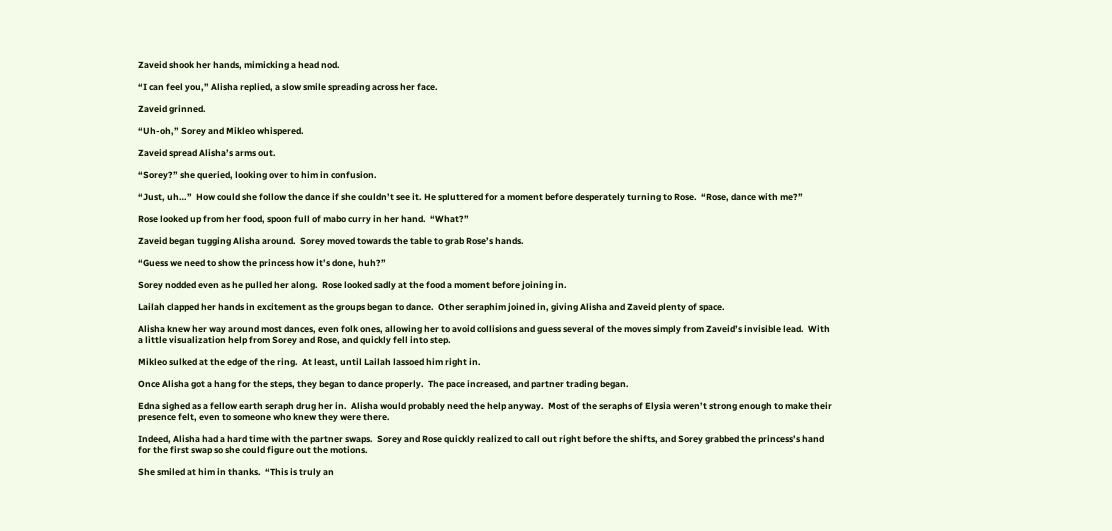Zaveid shook her hands, mimicking a head nod.

“I can feel you,” Alisha replied, a slow smile spreading across her face.

Zaveid grinned.

“Uh-oh,” Sorey and Mikleo whispered.

Zaveid spread Alisha’s arms out.

“Sorey?” she queried, looking over to him in confusion.

“Just, uh…”  How could she follow the dance if she couldn’t see it. He spluttered for a moment before desperately turning to Rose.  “Rose, dance with me?”

Rose looked up from her food, spoon full of mabo curry in her hand.  “What?”

Zaveid began tugging Alisha around.  Sorey moved towards the table to grab Rose’s hands.

“Guess we need to show the princess how it’s done, huh?”

Sorey nodded even as he pulled her along.  Rose looked sadly at the food a moment before joining in.

Lailah clapped her hands in excitement as the groups began to dance.  Other seraphim joined in, giving Alisha and Zaveid plenty of space.

Alisha knew her way around most dances, even folk ones, allowing her to avoid collisions and guess several of the moves simply from Zaveid’s invisible lead.  With a little visualization help from Sorey and Rose, and quickly fell into step.

Mikleo sulked at the edge of the ring.  At least, until Lailah lassoed him right in.

Once Alisha got a hang for the steps, they began to dance properly.  The pace increased, and partner trading began.

Edna sighed as a fellow earth seraph drug her in.  Alisha would probably need the help anyway.  Most of the seraphs of Elysia weren’t strong enough to make their presence felt, even to someone who knew they were there.

Indeed, Alisha had a hard time with the partner swaps.  Sorey and Rose quickly realized to call out right before the shifts, and Sorey grabbed the princess’s hand for the first swap so she could figure out the motions.

She smiled at him in thanks.  “This is truly an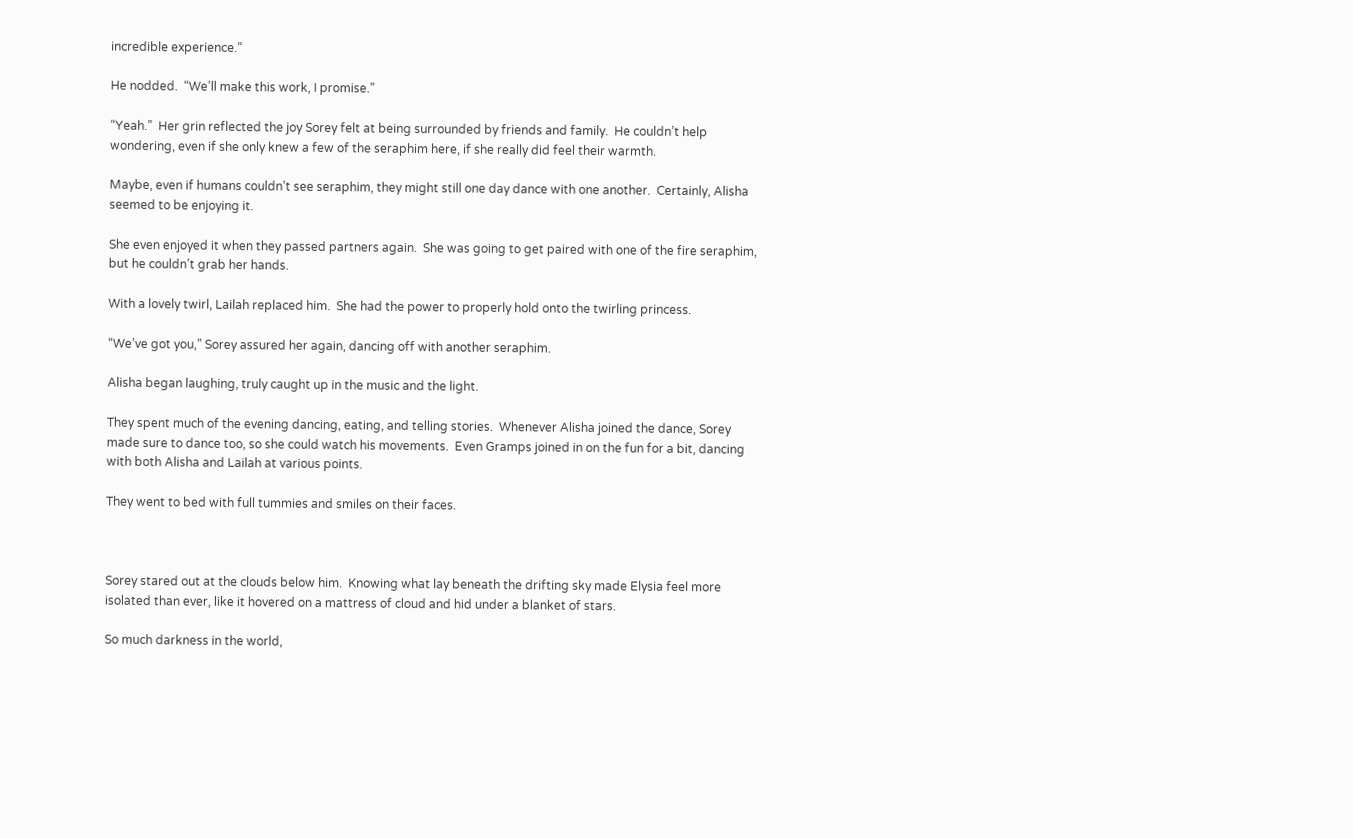incredible experience.”

He nodded.  “We’ll make this work, I promise.”

“Yeah.”  Her grin reflected the joy Sorey felt at being surrounded by friends and family.  He couldn’t help wondering, even if she only knew a few of the seraphim here, if she really did feel their warmth.

Maybe, even if humans couldn’t see seraphim, they might still one day dance with one another.  Certainly, Alisha seemed to be enjoying it.

She even enjoyed it when they passed partners again.  She was going to get paired with one of the fire seraphim, but he couldn’t grab her hands.

With a lovely twirl, Lailah replaced him.  She had the power to properly hold onto the twirling princess.

“We’ve got you,” Sorey assured her again, dancing off with another seraphim.

Alisha began laughing, truly caught up in the music and the light.

They spent much of the evening dancing, eating, and telling stories.  Whenever Alisha joined the dance, Sorey made sure to dance too, so she could watch his movements.  Even Gramps joined in on the fun for a bit, dancing with both Alisha and Lailah at various points.

They went to bed with full tummies and smiles on their faces.



Sorey stared out at the clouds below him.  Knowing what lay beneath the drifting sky made Elysia feel more isolated than ever, like it hovered on a mattress of cloud and hid under a blanket of stars.

So much darkness in the world,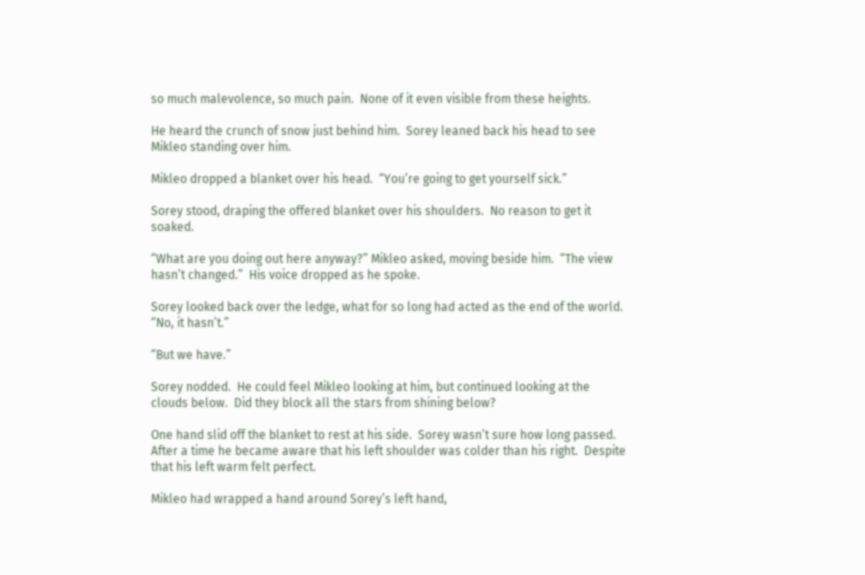so much malevolence, so much pain.  None of it even visible from these heights.

He heard the crunch of snow just behind him.  Sorey leaned back his head to see Mikleo standing over him.

Mikleo dropped a blanket over his head.  “You’re going to get yourself sick.”

Sorey stood, draping the offered blanket over his shoulders.  No reason to get it soaked.

“What are you doing out here anyway?” Mikleo asked, moving beside him.  “The view hasn’t changed.”  His voice dropped as he spoke.

Sorey looked back over the ledge, what for so long had acted as the end of the world.  “No, it hasn’t.”

“But we have.”

Sorey nodded.  He could feel Mikleo looking at him, but continued looking at the clouds below.  Did they block all the stars from shining below?

One hand slid off the blanket to rest at his side.  Sorey wasn’t sure how long passed.  After a time he became aware that his left shoulder was colder than his right.  Despite that his left warm felt perfect.

Mikleo had wrapped a hand around Sorey’s left hand,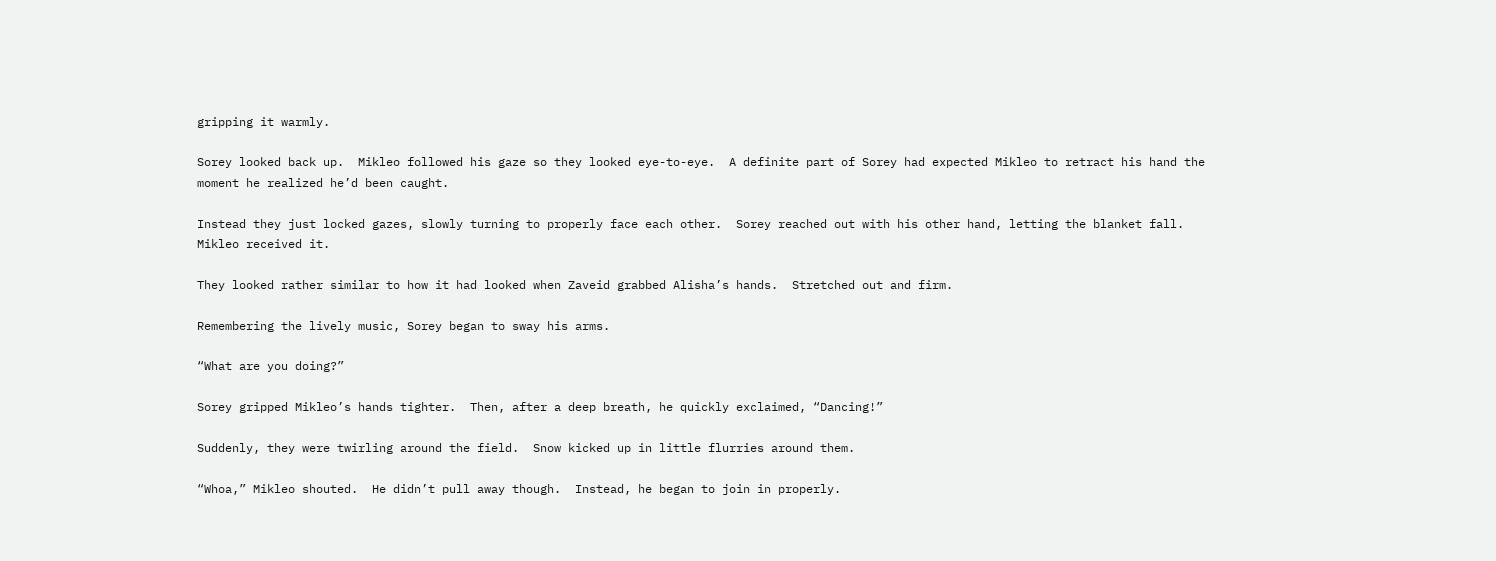gripping it warmly.

Sorey looked back up.  Mikleo followed his gaze so they looked eye-to-eye.  A definite part of Sorey had expected Mikleo to retract his hand the moment he realized he’d been caught.

Instead they just locked gazes, slowly turning to properly face each other.  Sorey reached out with his other hand, letting the blanket fall.  Mikleo received it.

They looked rather similar to how it had looked when Zaveid grabbed Alisha’s hands.  Stretched out and firm.

Remembering the lively music, Sorey began to sway his arms.

“What are you doing?”

Sorey gripped Mikleo’s hands tighter.  Then, after a deep breath, he quickly exclaimed, “Dancing!”

Suddenly, they were twirling around the field.  Snow kicked up in little flurries around them.

“Whoa,” Mikleo shouted.  He didn’t pull away though.  Instead, he began to join in properly.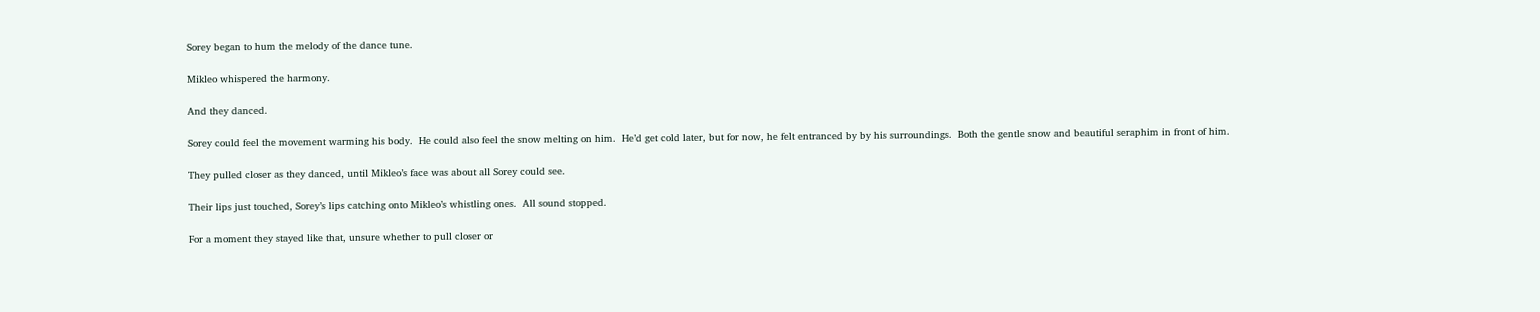Sorey began to hum the melody of the dance tune.

Mikleo whispered the harmony.

And they danced.

Sorey could feel the movement warming his body.  He could also feel the snow melting on him.  He’d get cold later, but for now, he felt entranced by by his surroundings.  Both the gentle snow and beautiful seraphim in front of him.

They pulled closer as they danced, until Mikleo’s face was about all Sorey could see.

Their lips just touched, Sorey’s lips catching onto Mikleo’s whistling ones.  All sound stopped.

For a moment they stayed like that, unsure whether to pull closer or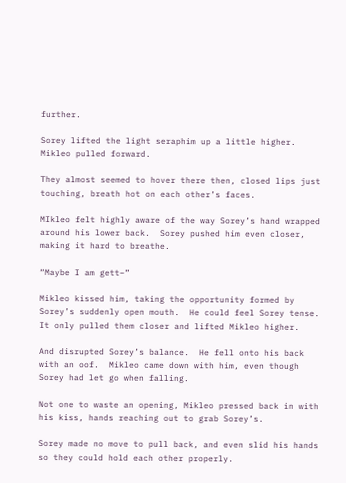further.

Sorey lifted the light seraphim up a little higher.  Mikleo pulled forward.

They almost seemed to hover there then, closed lips just touching, breath hot on each other’s faces.

MIkleo felt highly aware of the way Sorey’s hand wrapped around his lower back.  Sorey pushed him even closer, making it hard to breathe.

“Maybe I am gett–”

Mikleo kissed him, taking the opportunity formed by Sorey’s suddenly open mouth.  He could feel Sorey tense.  It only pulled them closer and lifted Mikleo higher.

And disrupted Sorey’s balance.  He fell onto his back with an oof.  Mikleo came down with him, even though Sorey had let go when falling.

Not one to waste an opening, Mikleo pressed back in with his kiss, hands reaching out to grab Sorey’s.

Sorey made no move to pull back, and even slid his hands so they could hold each other properly.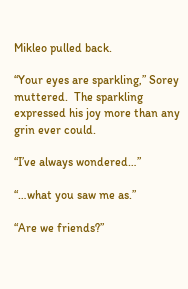Mikleo pulled back.

“Your eyes are sparkling,” Sorey muttered.  The sparkling expressed his joy more than any grin ever could.

“I’ve always wondered…”

“…what you saw me as.”

“Are we friends?”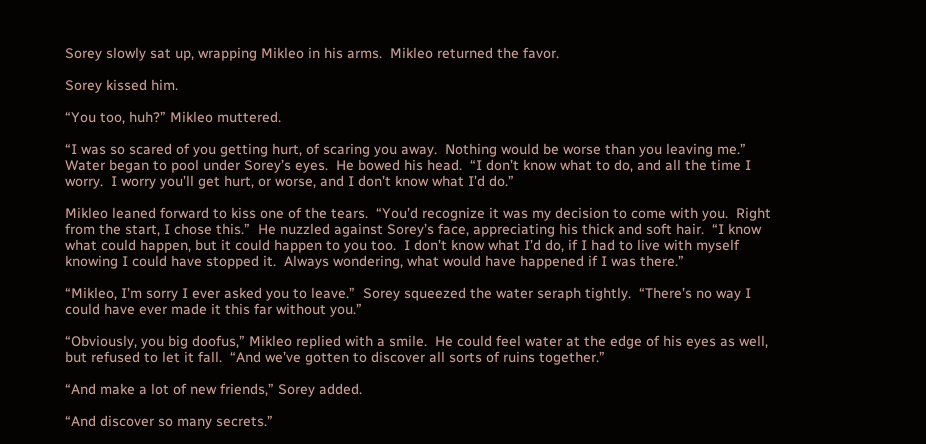Sorey slowly sat up, wrapping Mikleo in his arms.  Mikleo returned the favor.

Sorey kissed him.

“You too, huh?” Mikleo muttered.

“I was so scared of you getting hurt, of scaring you away.  Nothing would be worse than you leaving me.”  Water began to pool under Sorey’s eyes.  He bowed his head.  “I don’t know what to do, and all the time I worry.  I worry you’ll get hurt, or worse, and I don’t know what I’d do.”

Mikleo leaned forward to kiss one of the tears.  “You’d recognize it was my decision to come with you.  Right from the start, I chose this.”  He nuzzled against Sorey’s face, appreciating his thick and soft hair.  “I know what could happen, but it could happen to you too.  I don’t know what I’d do, if I had to live with myself knowing I could have stopped it.  Always wondering, what would have happened if I was there.”

“Mikleo, I’m sorry I ever asked you to leave.”  Sorey squeezed the water seraph tightly.  “There’s no way I could have ever made it this far without you.”

“Obviously, you big doofus,” Mikleo replied with a smile.  He could feel water at the edge of his eyes as well, but refused to let it fall.  “And we’ve gotten to discover all sorts of ruins together.”

“And make a lot of new friends,” Sorey added.

“And discover so many secrets.”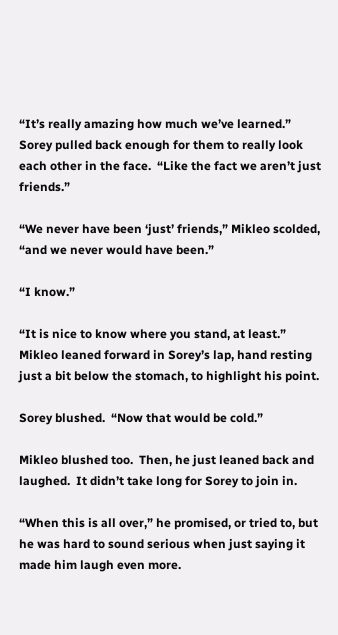“It’s really amazing how much we’ve learned.”  Sorey pulled back enough for them to really look each other in the face.  “Like the fact we aren’t just friends.”

“We never have been ‘just’ friends,” Mikleo scolded, “and we never would have been.”

“I know.”

“It is nice to know where you stand, at least.”  Mikleo leaned forward in Sorey’s lap, hand resting just a bit below the stomach, to highlight his point.

Sorey blushed.  “Now that would be cold.”

Mikleo blushed too.  Then, he just leaned back and laughed.  It didn’t take long for Sorey to join in.

“When this is all over,” he promised, or tried to, but he was hard to sound serious when just saying it made him laugh even more.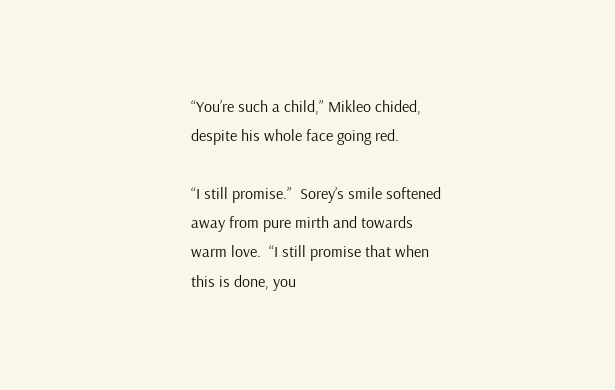“You’re such a child,” Mikleo chided, despite his whole face going red.

“I still promise.”  Sorey’s smile softened away from pure mirth and towards warm love.  “I still promise that when this is done, you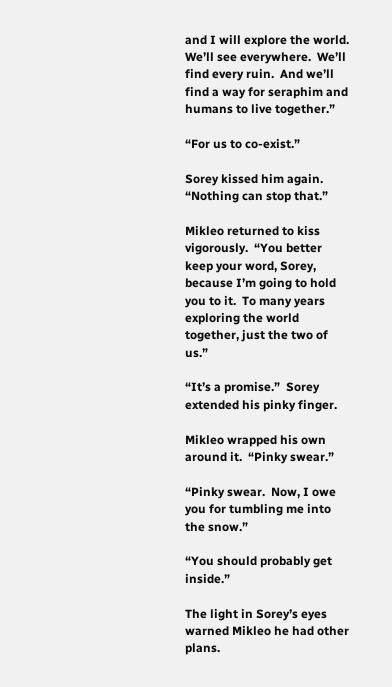and I will explore the world.  We’ll see everywhere.  We’ll find every ruin.  And we’ll find a way for seraphim and humans to live together.”

“For us to co-exist.”

Sorey kissed him again.  “Nothing can stop that.”

Mikleo returned to kiss vigorously.  “You better keep your word, Sorey, because I’m going to hold you to it.  To many years exploring the world together, just the two of us.”

“It’s a promise.”  Sorey extended his pinky finger.

Mikleo wrapped his own around it.  “Pinky swear.”

“Pinky swear.  Now, I owe you for tumbling me into the snow.”

“You should probably get inside.”

The light in Sorey’s eyes warned Mikleo he had other plans.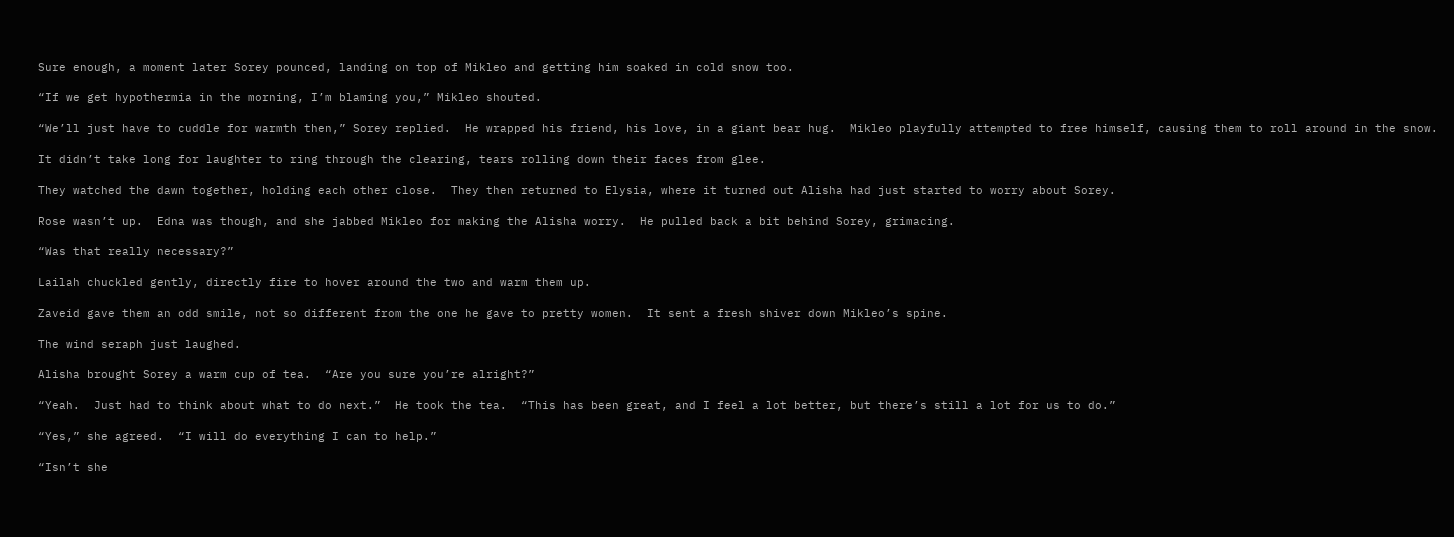Sure enough, a moment later Sorey pounced, landing on top of Mikleo and getting him soaked in cold snow too.

“If we get hypothermia in the morning, I’m blaming you,” Mikleo shouted.

“We’ll just have to cuddle for warmth then,” Sorey replied.  He wrapped his friend, his love, in a giant bear hug.  Mikleo playfully attempted to free himself, causing them to roll around in the snow.

It didn’t take long for laughter to ring through the clearing, tears rolling down their faces from glee.

They watched the dawn together, holding each other close.  They then returned to Elysia, where it turned out Alisha had just started to worry about Sorey.

Rose wasn’t up.  Edna was though, and she jabbed Mikleo for making the Alisha worry.  He pulled back a bit behind Sorey, grimacing.

“Was that really necessary?”

Lailah chuckled gently, directly fire to hover around the two and warm them up.

Zaveid gave them an odd smile, not so different from the one he gave to pretty women.  It sent a fresh shiver down Mikleo’s spine.

The wind seraph just laughed.

Alisha brought Sorey a warm cup of tea.  “Are you sure you’re alright?”

“Yeah.  Just had to think about what to do next.”  He took the tea.  “This has been great, and I feel a lot better, but there’s still a lot for us to do.”

“Yes,” she agreed.  “I will do everything I can to help.”

“Isn’t she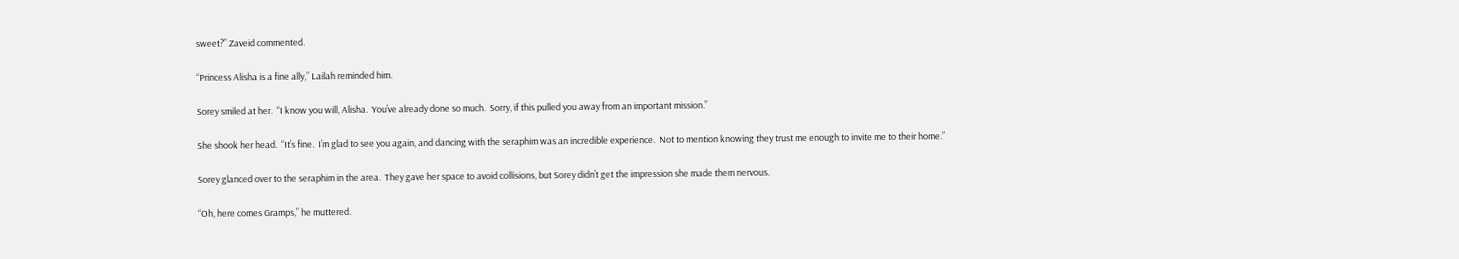sweet?” Zaveid commented.

“Princess Alisha is a fine ally,” Lailah reminded him.

Sorey smiled at her.  “I know you will, Alisha.  You’ve already done so much.  Sorry, if this pulled you away from an important mission.”

She shook her head.  “It’s fine.  I’m glad to see you again, and dancing with the seraphim was an incredible experience.  Not to mention knowing they trust me enough to invite me to their home.”

Sorey glanced over to the seraphim in the area.  They gave her space to avoid collisions, but Sorey didn’t get the impression she made them nervous.

“Oh, here comes Gramps,” he muttered.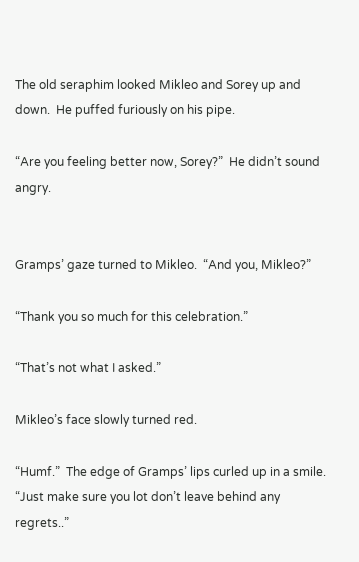The old seraphim looked Mikleo and Sorey up and down.  He puffed furiously on his pipe.

“Are you feeling better now, Sorey?”  He didn’t sound angry.


Gramps’ gaze turned to Mikleo.  “And you, Mikleo?”

“Thank you so much for this celebration.”

“That’s not what I asked.”

Mikleo’s face slowly turned red.

“Humf.”  The edge of Gramps’ lips curled up in a smile.  “Just make sure you lot don’t leave behind any regrets..”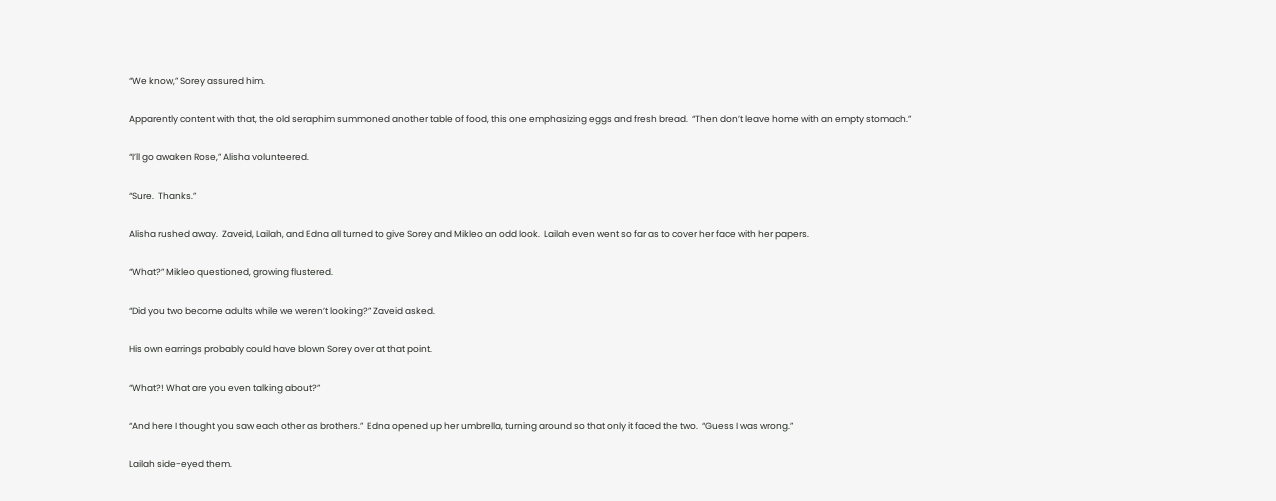“We know,” Sorey assured him.

Apparently content with that, the old seraphim summoned another table of food, this one emphasizing eggs and fresh bread.  “Then don’t leave home with an empty stomach.”

“I’ll go awaken Rose,” Alisha volunteered.

“Sure.  Thanks.”

Alisha rushed away.  Zaveid, Lailah, and Edna all turned to give Sorey and Mikleo an odd look.  Lailah even went so far as to cover her face with her papers.

“What?” Mikleo questioned, growing flustered.

“Did you two become adults while we weren’t looking?” Zaveid asked.

His own earrings probably could have blown Sorey over at that point.

“What?! What are you even talking about?”

“And here I thought you saw each other as brothers.”  Edna opened up her umbrella, turning around so that only it faced the two.  “Guess I was wrong.”

Lailah side-eyed them.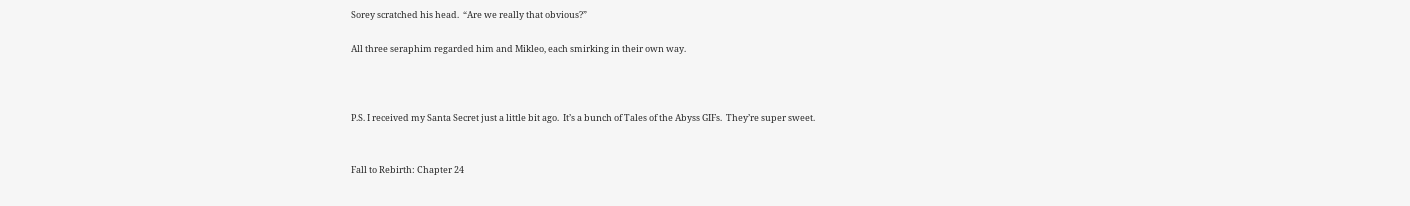Sorey scratched his head.  “Are we really that obvious?”

All three seraphim regarded him and Mikleo, each smirking in their own way.



P.S. I received my Santa Secret just a little bit ago.  It’s a bunch of Tales of the Abyss GIFs.  They’re super sweet.


Fall to Rebirth: Chapter 24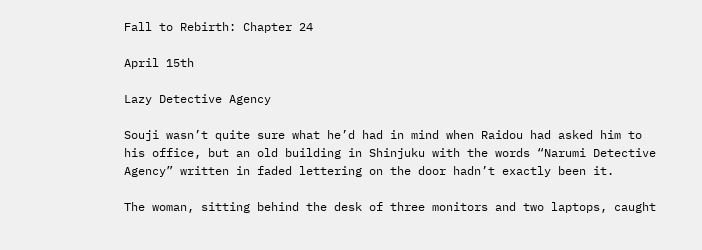Fall to Rebirth: Chapter 24

April 15th

Lazy Detective Agency

Souji wasn’t quite sure what he’d had in mind when Raidou had asked him to his office, but an old building in Shinjuku with the words “Narumi Detective Agency” written in faded lettering on the door hadn’t exactly been it.

The woman, sitting behind the desk of three monitors and two laptops, caught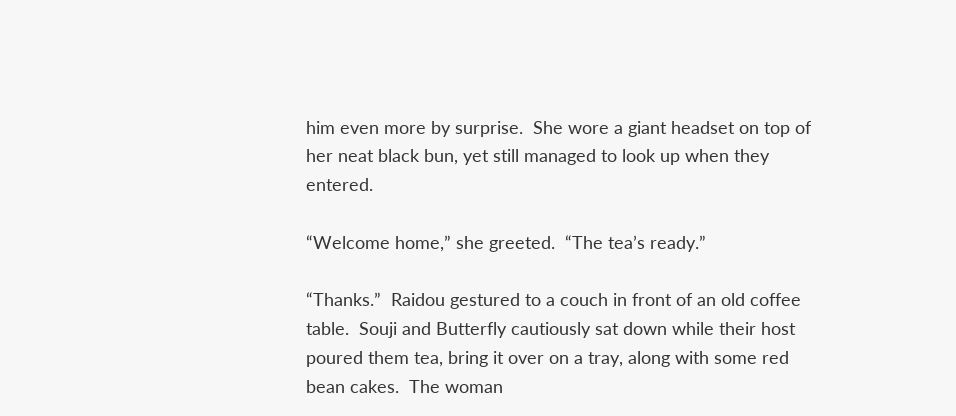him even more by surprise.  She wore a giant headset on top of her neat black bun, yet still managed to look up when they entered.

“Welcome home,” she greeted.  “The tea’s ready.”

“Thanks.”  Raidou gestured to a couch in front of an old coffee table.  Souji and Butterfly cautiously sat down while their host poured them tea, bring it over on a tray, along with some red bean cakes.  The woman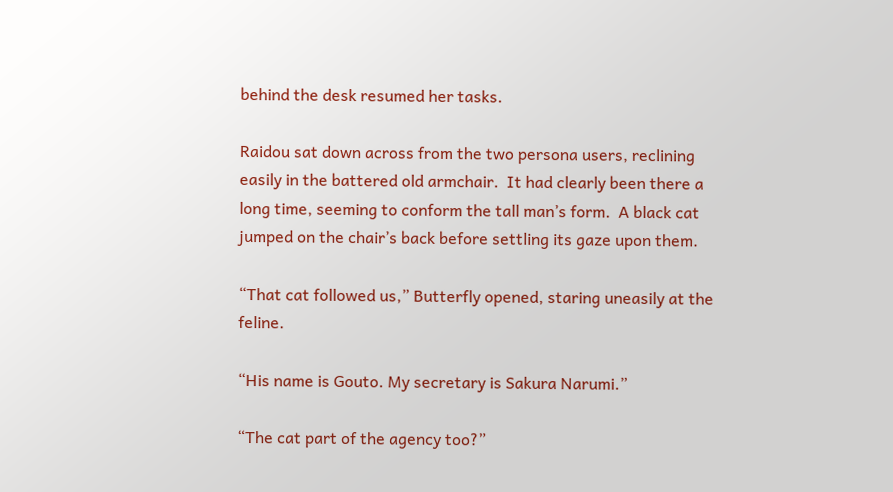behind the desk resumed her tasks.

Raidou sat down across from the two persona users, reclining easily in the battered old armchair.  It had clearly been there a long time, seeming to conform the tall man’s form.  A black cat jumped on the chair’s back before settling its gaze upon them.

“That cat followed us,” Butterfly opened, staring uneasily at the feline.

“His name is Gouto. My secretary is Sakura Narumi.”

“The cat part of the agency too?”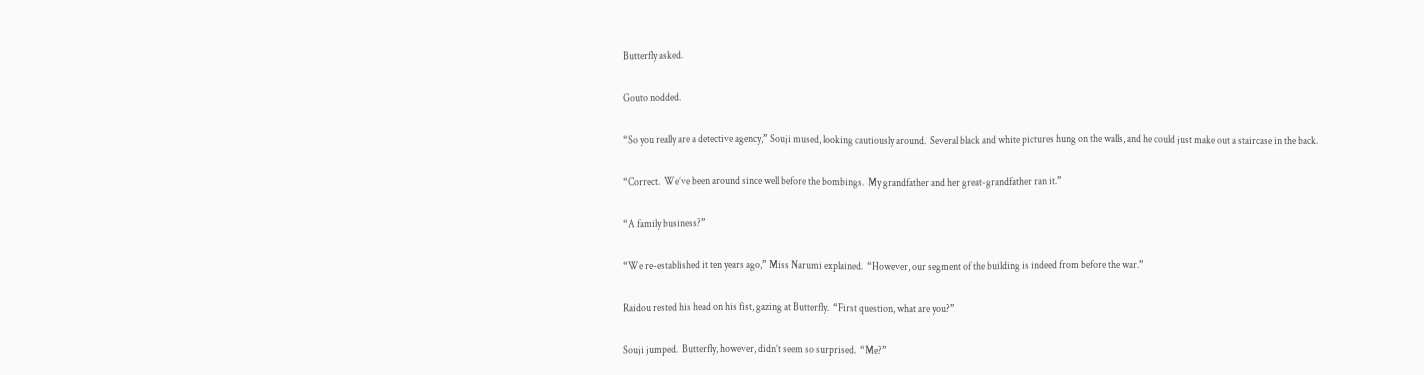Butterfly asked.

Gouto nodded.

“So you really are a detective agency,” Souji mused, looking cautiously around.  Several black and white pictures hung on the walls, and he could just make out a staircase in the back.

“Correct.  We’ve been around since well before the bombings.  My grandfather and her great-grandfather ran it.”

“A family business?”

“We re-established it ten years ago,” Miss Narumi explained.  “However, our segment of the building is indeed from before the war.”

Raidou rested his head on his fist, gazing at Butterfly.  “First question, what are you?”

Souji jumped.  Butterfly, however, didn’t seem so surprised.  “Me?”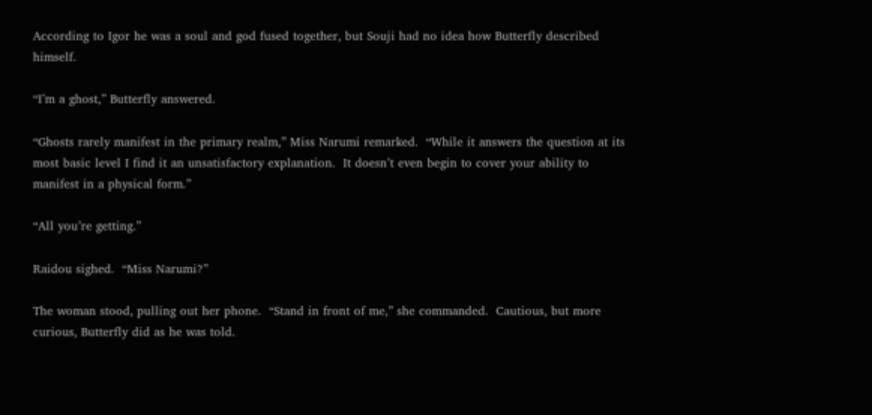According to Igor he was a soul and god fused together, but Souji had no idea how Butterfly described himself.

“I’m a ghost,” Butterfly answered.

“Ghosts rarely manifest in the primary realm,” Miss Narumi remarked.  “While it answers the question at its most basic level I find it an unsatisfactory explanation.  It doesn’t even begin to cover your ability to manifest in a physical form.”

“All you’re getting.”

Raidou sighed.  “Miss Narumi?”

The woman stood, pulling out her phone.  “Stand in front of me,” she commanded.  Cautious, but more curious, Butterfly did as he was told.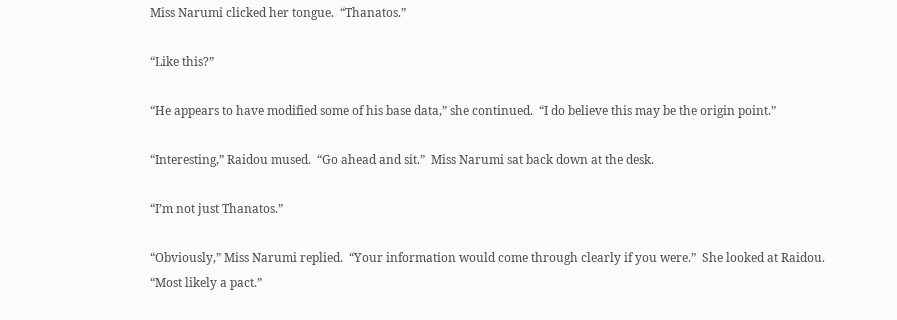Miss Narumi clicked her tongue.  “Thanatos.”

“Like this?”

“He appears to have modified some of his base data,” she continued.  “I do believe this may be the origin point.”

“Interesting,” Raidou mused.  “Go ahead and sit.”  Miss Narumi sat back down at the desk.

“I’m not just Thanatos.”

“Obviously,” Miss Narumi replied.  “Your information would come through clearly if you were.”  She looked at Raidou.  “Most likely a pact.”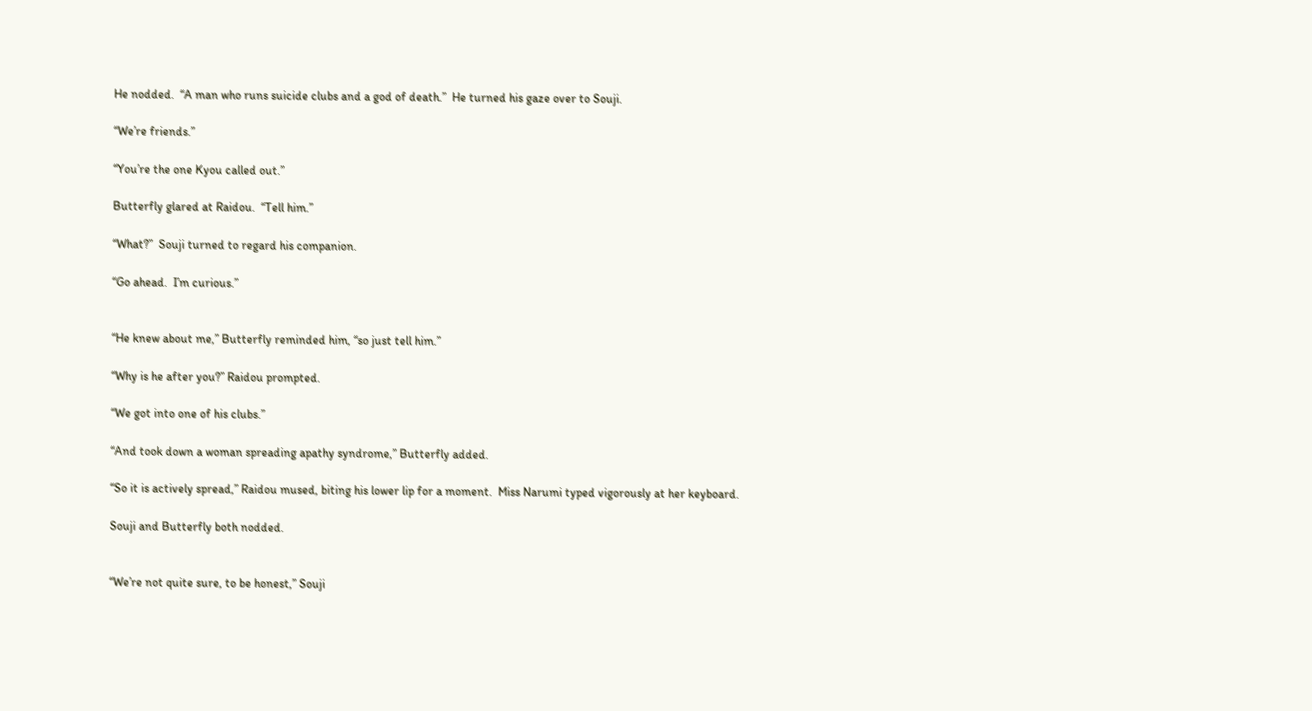He nodded.  “A man who runs suicide clubs and a god of death.”  He turned his gaze over to Souji.

“We’re friends.”

“You’re the one Kyou called out.”

Butterfly glared at Raidou.  “Tell him.”

“What?”  Souji turned to regard his companion.

“Go ahead.  I’m curious.”


“He knew about me,” Butterfly reminded him, “so just tell him.”

“Why is he after you?” Raidou prompted.

“We got into one of his clubs.”

“And took down a woman spreading apathy syndrome,” Butterfly added.

“So it is actively spread,” Raidou mused, biting his lower lip for a moment.  Miss Narumi typed vigorously at her keyboard.

Souji and Butterfly both nodded.


“We’re not quite sure, to be honest,” Souji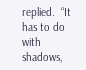replied.  “It has to do with shadows,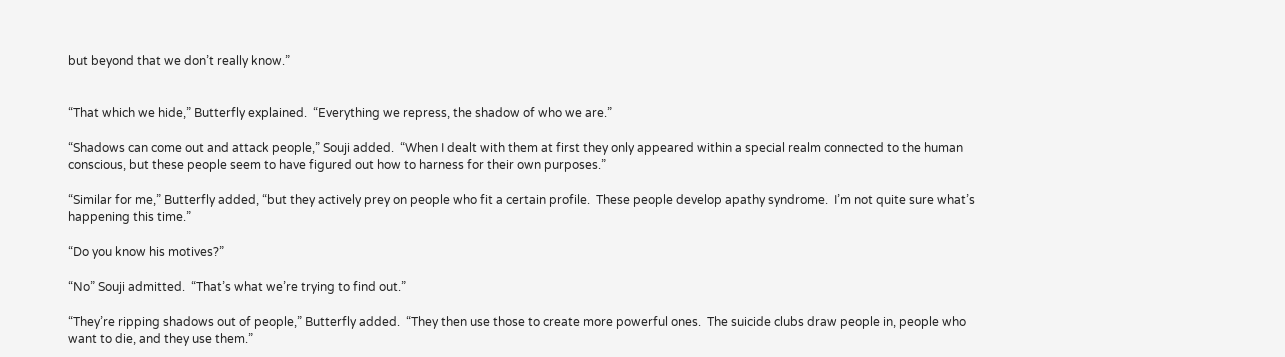but beyond that we don’t really know.”


“That which we hide,” Butterfly explained.  “Everything we repress, the shadow of who we are.”

“Shadows can come out and attack people,” Souji added.  “When I dealt with them at first they only appeared within a special realm connected to the human conscious, but these people seem to have figured out how to harness for their own purposes.”

“Similar for me,” Butterfly added, “but they actively prey on people who fit a certain profile.  These people develop apathy syndrome.  I’m not quite sure what’s happening this time.”

“Do you know his motives?”

“No” Souji admitted.  “That’s what we’re trying to find out.”

“They’re ripping shadows out of people,” Butterfly added.  “They then use those to create more powerful ones.  The suicide clubs draw people in, people who want to die, and they use them.”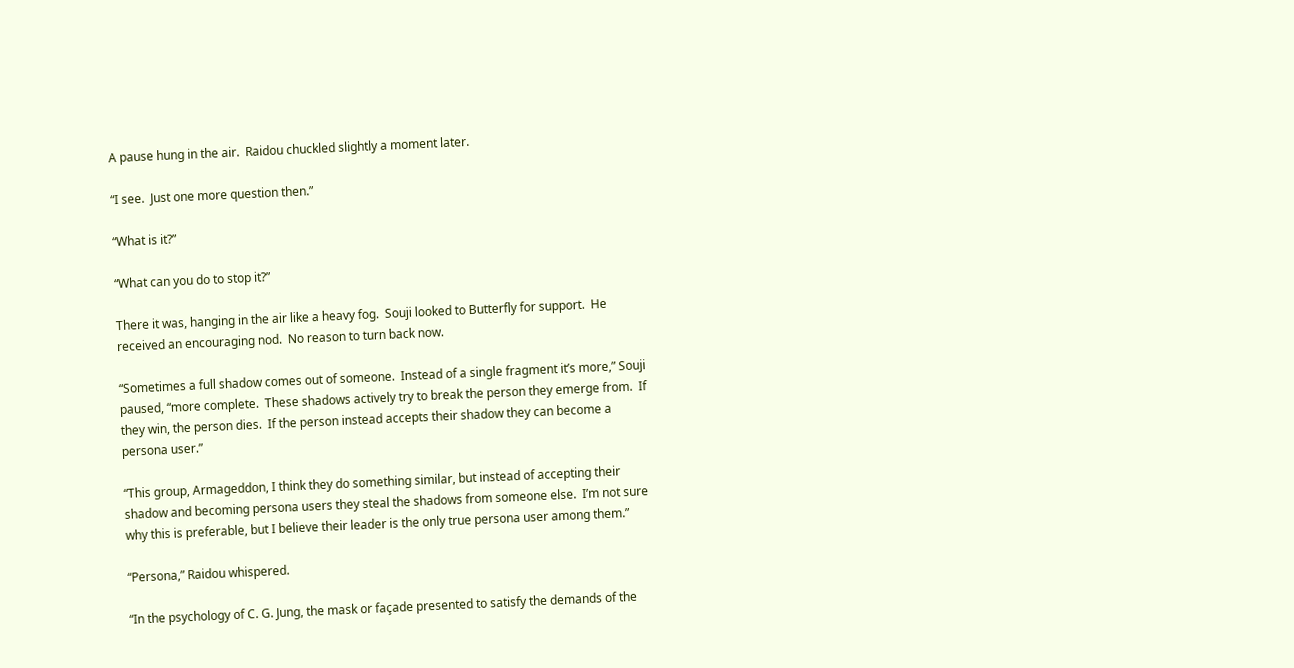A pause hung in the air.  Raidou chuckled slightly a moment later.

“I see.  Just one more question then.”

“What is it?”

“What can you do to stop it?”

There it was, hanging in the air like a heavy fog.  Souji looked to Butterfly for support.  He received an encouraging nod.  No reason to turn back now.

“Sometimes a full shadow comes out of someone.  Instead of a single fragment it’s more,” Souji paused, “more complete.  These shadows actively try to break the person they emerge from.  If they win, the person dies.  If the person instead accepts their shadow they can become a persona user.”

“This group, Armageddon, I think they do something similar, but instead of accepting their shadow and becoming persona users they steal the shadows from someone else.  I’m not sure why this is preferable, but I believe their leader is the only true persona user among them.”

“Persona,” Raidou whispered.

“In the psychology of C. G. Jung, the mask or façade presented to satisfy the demands of the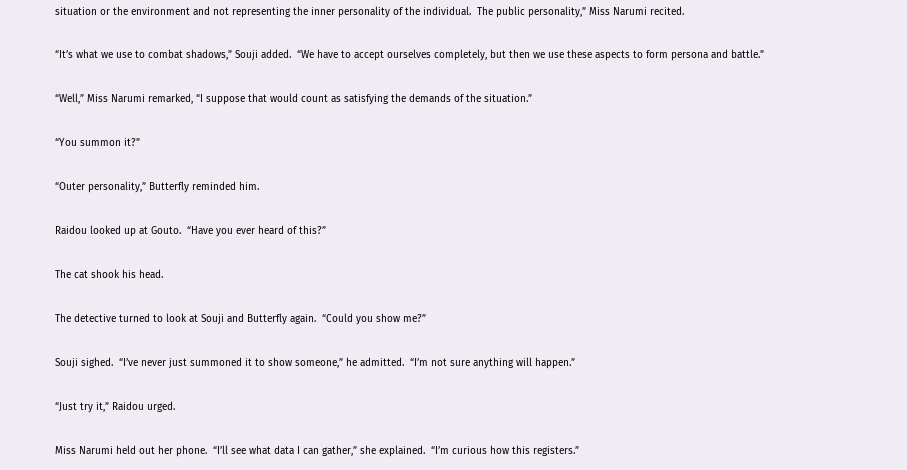situation or the environment and not representing the inner personality of the individual.  The public personality,” Miss Narumi recited.

“It’s what we use to combat shadows,” Souji added.  “We have to accept ourselves completely, but then we use these aspects to form persona and battle.”

“Well,” Miss Narumi remarked, “I suppose that would count as satisfying the demands of the situation.”

“You summon it?”

“Outer personality,” Butterfly reminded him.

Raidou looked up at Gouto.  “Have you ever heard of this?”

The cat shook his head.

The detective turned to look at Souji and Butterfly again.  “Could you show me?”

Souji sighed.  “I’ve never just summoned it to show someone,” he admitted.  “I’m not sure anything will happen.”

“Just try it,” Raidou urged.

Miss Narumi held out her phone.  “I’ll see what data I can gather,” she explained.  “I’m curious how this registers.”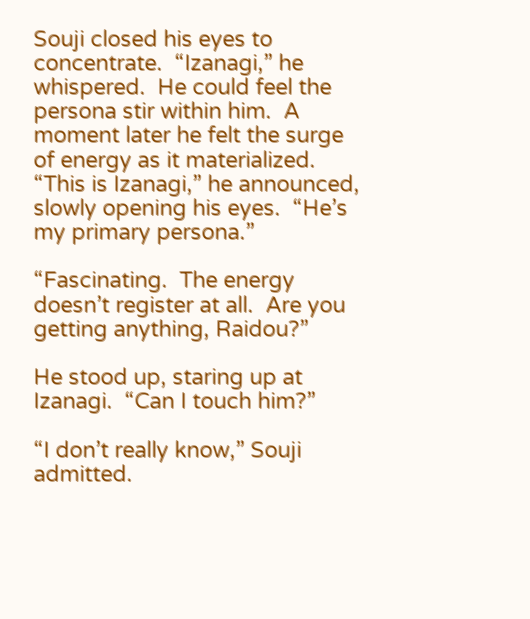Souji closed his eyes to concentrate.  “Izanagi,” he whispered.  He could feel the persona stir within him.  A moment later he felt the surge of energy as it materialized.  “This is Izanagi,” he announced, slowly opening his eyes.  “He’s my primary persona.”

“Fascinating.  The energy doesn’t register at all.  Are you getting anything, Raidou?”

He stood up, staring up at Izanagi.  “Can I touch him?”

“I don’t really know,” Souji admitted.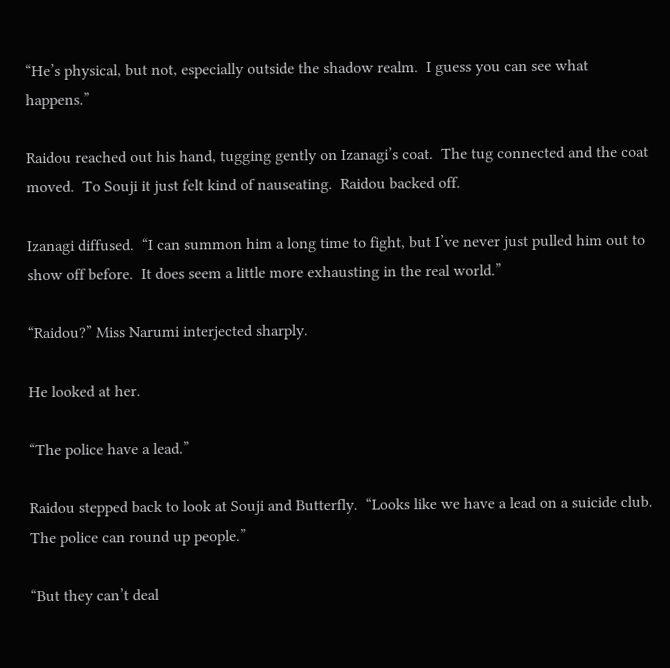“He’s physical, but not, especially outside the shadow realm.  I guess you can see what happens.”

Raidou reached out his hand, tugging gently on Izanagi’s coat.  The tug connected and the coat moved.  To Souji it just felt kind of nauseating.  Raidou backed off.

Izanagi diffused.  “I can summon him a long time to fight, but I’ve never just pulled him out to show off before.  It does seem a little more exhausting in the real world.”

“Raidou?” Miss Narumi interjected sharply.

He looked at her.

“The police have a lead.”

Raidou stepped back to look at Souji and Butterfly.  “Looks like we have a lead on a suicide club.  The police can round up people.”

“But they can’t deal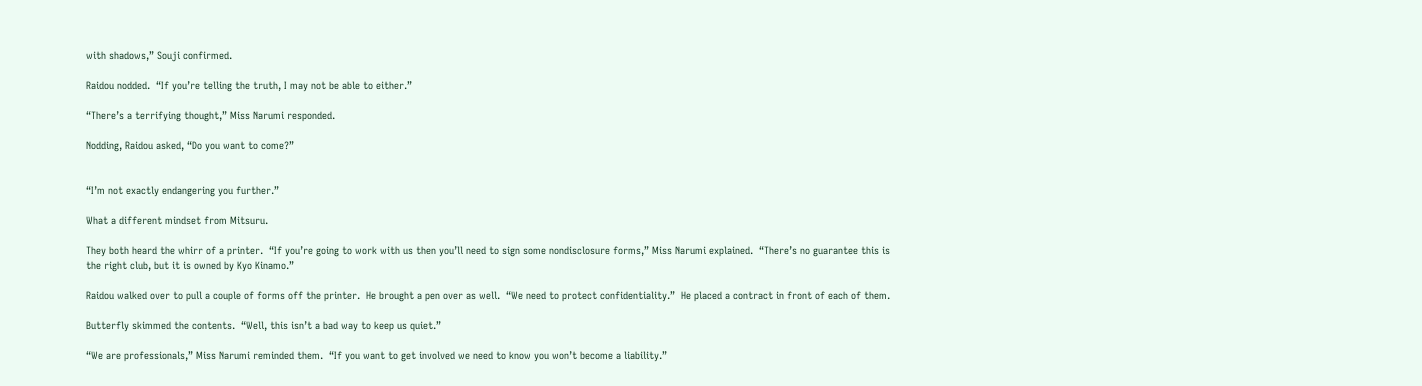with shadows,” Souji confirmed.

Raidou nodded.  “If you’re telling the truth, I may not be able to either.”

“There’s a terrifying thought,” Miss Narumi responded.

Nodding, Raidou asked, “Do you want to come?”


“I’m not exactly endangering you further.”

What a different mindset from Mitsuru.

They both heard the whirr of a printer.  “If you’re going to work with us then you’ll need to sign some nondisclosure forms,” Miss Narumi explained.  “There’s no guarantee this is the right club, but it is owned by Kyo Kinamo.”

Raidou walked over to pull a couple of forms off the printer.  He brought a pen over as well.  “We need to protect confidentiality.”  He placed a contract in front of each of them.

Butterfly skimmed the contents.  “Well, this isn’t a bad way to keep us quiet.”

“We are professionals,” Miss Narumi reminded them.  “If you want to get involved we need to know you won’t become a liability.”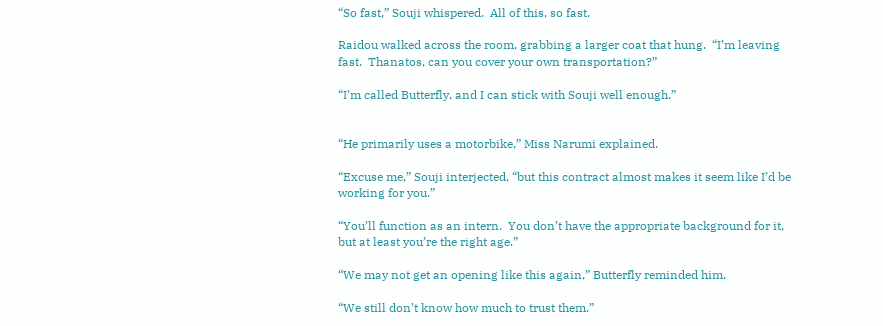“So fast,” Souji whispered.  All of this, so fast.

Raidou walked across the room, grabbing a larger coat that hung.  “I’m leaving fast.  Thanatos, can you cover your own transportation?”

“I’m called Butterfly, and I can stick with Souji well enough.”


“He primarily uses a motorbike,” Miss Narumi explained.

“Excuse me,” Souji interjected, “but this contract almost makes it seem like I’d be working for you.”

“You’ll function as an intern.  You don’t have the appropriate background for it, but at least you’re the right age.”

“We may not get an opening like this again,” Butterfly reminded him.

“We still don’t know how much to trust them.”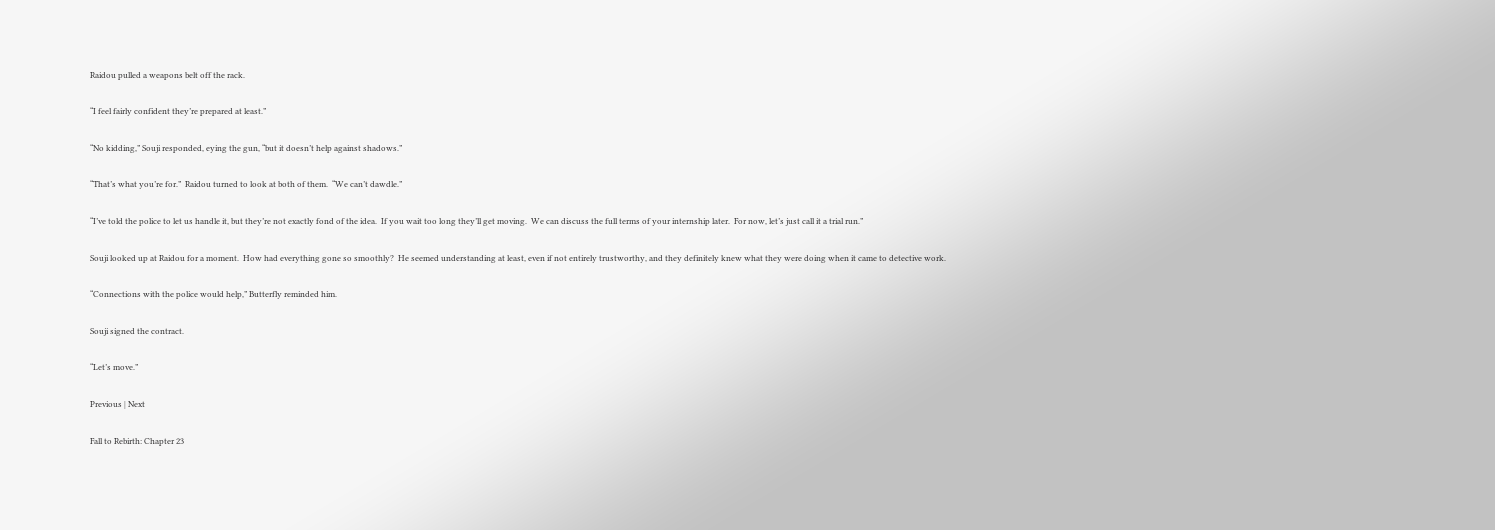Raidou pulled a weapons belt off the rack.

“I feel fairly confident they’re prepared at least.”

“No kidding,” Souji responded, eying the gun, “but it doesn’t help against shadows.”

“That’s what you’re for.”  Raidou turned to look at both of them.  “We can’t dawdle.”

“I’ve told the police to let us handle it, but they’re not exactly fond of the idea.  If you wait too long they’ll get moving.  We can discuss the full terms of your internship later.  For now, let’s just call it a trial run.”

Souji looked up at Raidou for a moment.  How had everything gone so smoothly?  He seemed understanding at least, even if not entirely trustworthy, and they definitely knew what they were doing when it came to detective work.

“Connections with the police would help,” Butterfly reminded him.

Souji signed the contract.

“Let’s move.”

Previous | Next

Fall to Rebirth: Chapter 23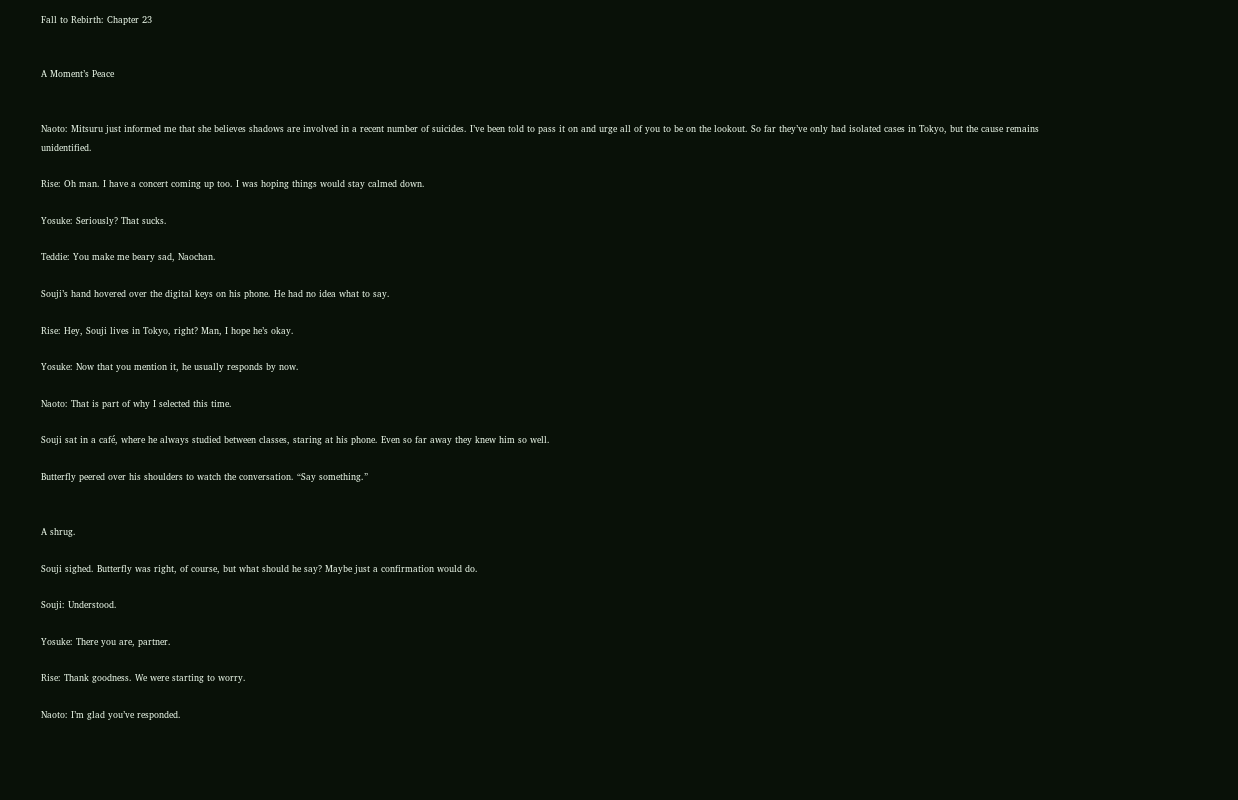Fall to Rebirth: Chapter 23


A Moment’s Peace


Naoto: Mitsuru just informed me that she believes shadows are involved in a recent number of suicides. I’ve been told to pass it on and urge all of you to be on the lookout. So far they’ve only had isolated cases in Tokyo, but the cause remains unidentified.

Rise: Oh man. I have a concert coming up too. I was hoping things would stay calmed down.

Yosuke: Seriously? That sucks.

Teddie: You make me beary sad, Naochan.

Souji’s hand hovered over the digital keys on his phone. He had no idea what to say.

Rise: Hey, Souji lives in Tokyo, right? Man, I hope he’s okay.

Yosuke: Now that you mention it, he usually responds by now.

Naoto: That is part of why I selected this time.

Souji sat in a café, where he always studied between classes, staring at his phone. Even so far away they knew him so well.

Butterfly peered over his shoulders to watch the conversation. “Say something.”


A shrug.

Souji sighed. Butterfly was right, of course, but what should he say? Maybe just a confirmation would do.

Souji: Understood.

Yosuke: There you are, partner.

Rise: Thank goodness. We were starting to worry.

Naoto: I’m glad you’ve responded.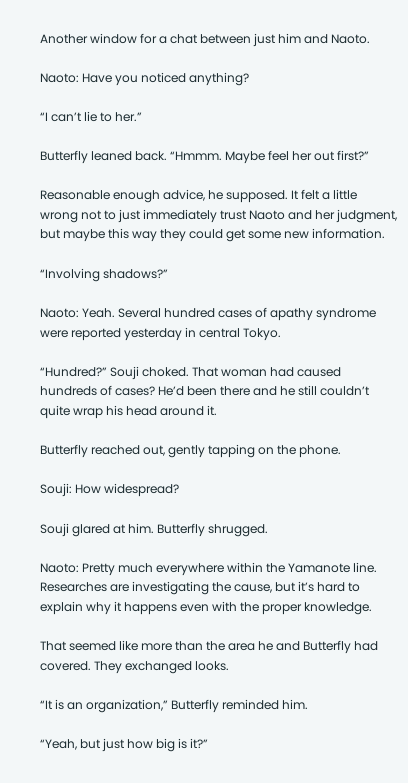Another window for a chat between just him and Naoto.

Naoto: Have you noticed anything?

“I can’t lie to her.”

Butterfly leaned back. “Hmmm. Maybe feel her out first?”

Reasonable enough advice, he supposed. It felt a little wrong not to just immediately trust Naoto and her judgment, but maybe this way they could get some new information.

“Involving shadows?”

Naoto: Yeah. Several hundred cases of apathy syndrome were reported yesterday in central Tokyo.

“Hundred?” Souji choked. That woman had caused hundreds of cases? He’d been there and he still couldn’t quite wrap his head around it.

Butterfly reached out, gently tapping on the phone.

Souji: How widespread?

Souji glared at him. Butterfly shrugged.

Naoto: Pretty much everywhere within the Yamanote line. Researches are investigating the cause, but it’s hard to explain why it happens even with the proper knowledge.

That seemed like more than the area he and Butterfly had covered. They exchanged looks.

“It is an organization,” Butterfly reminded him.

“Yeah, but just how big is it?”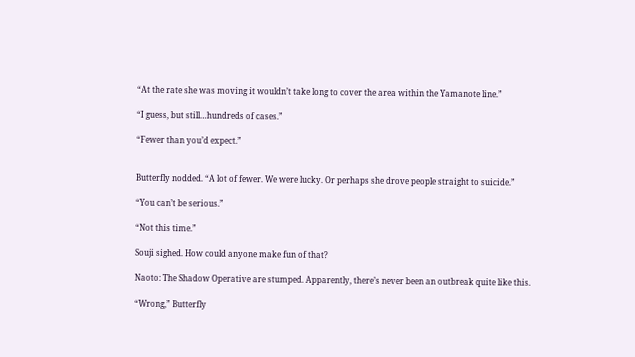“At the rate she was moving it wouldn’t take long to cover the area within the Yamanote line.”

“I guess, but still…hundreds of cases.”

“Fewer than you’d expect.”


Butterfly nodded. “A lot of fewer. We were lucky. Or perhaps she drove people straight to suicide.”

“You can’t be serious.”

“Not this time.”

Souji sighed. How could anyone make fun of that?

Naoto: The Shadow Operative are stumped. Apparently, there’s never been an outbreak quite like this.

“Wrong,” Butterfly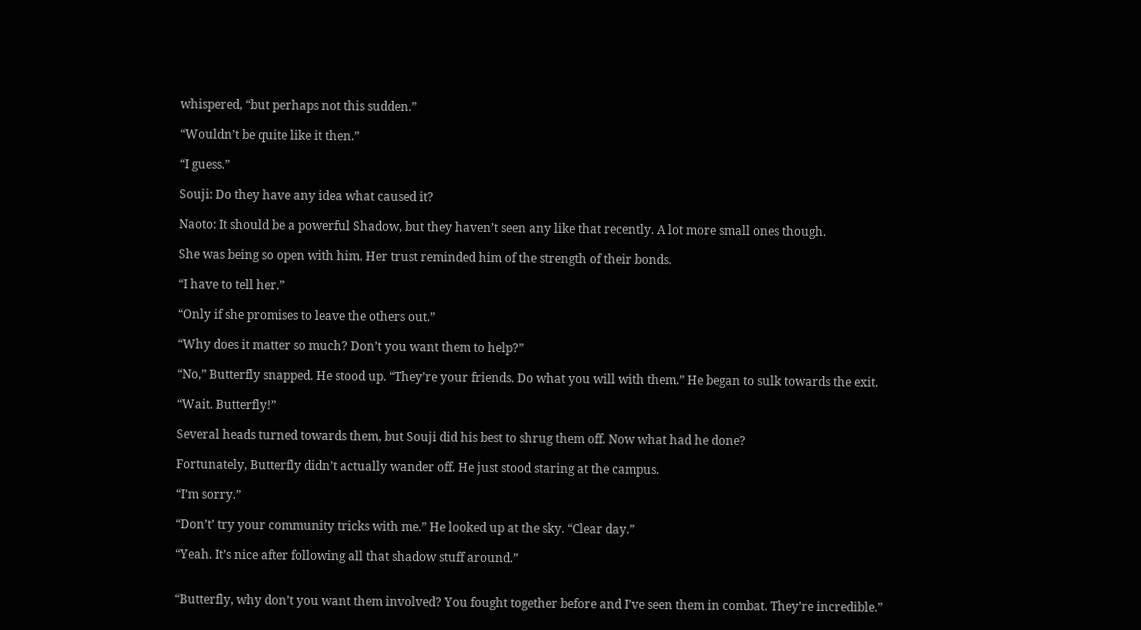whispered, “but perhaps not this sudden.”

“Wouldn’t be quite like it then.”

“I guess.”

Souji: Do they have any idea what caused it?

Naoto: It should be a powerful Shadow, but they haven’t seen any like that recently. A lot more small ones though.

She was being so open with him. Her trust reminded him of the strength of their bonds.

“I have to tell her.”

“Only if she promises to leave the others out.”

“Why does it matter so much? Don’t you want them to help?”

“No,” Butterfly snapped. He stood up. “They’re your friends. Do what you will with them.” He began to sulk towards the exit.

“Wait. Butterfly!”

Several heads turned towards them, but Souji did his best to shrug them off. Now what had he done?

Fortunately, Butterfly didn’t actually wander off. He just stood staring at the campus.

“I’m sorry.”

“Don’t’ try your community tricks with me.” He looked up at the sky. “Clear day.”

“Yeah. It’s nice after following all that shadow stuff around.”


“Butterfly, why don’t you want them involved? You fought together before and I’ve seen them in combat. They’re incredible.”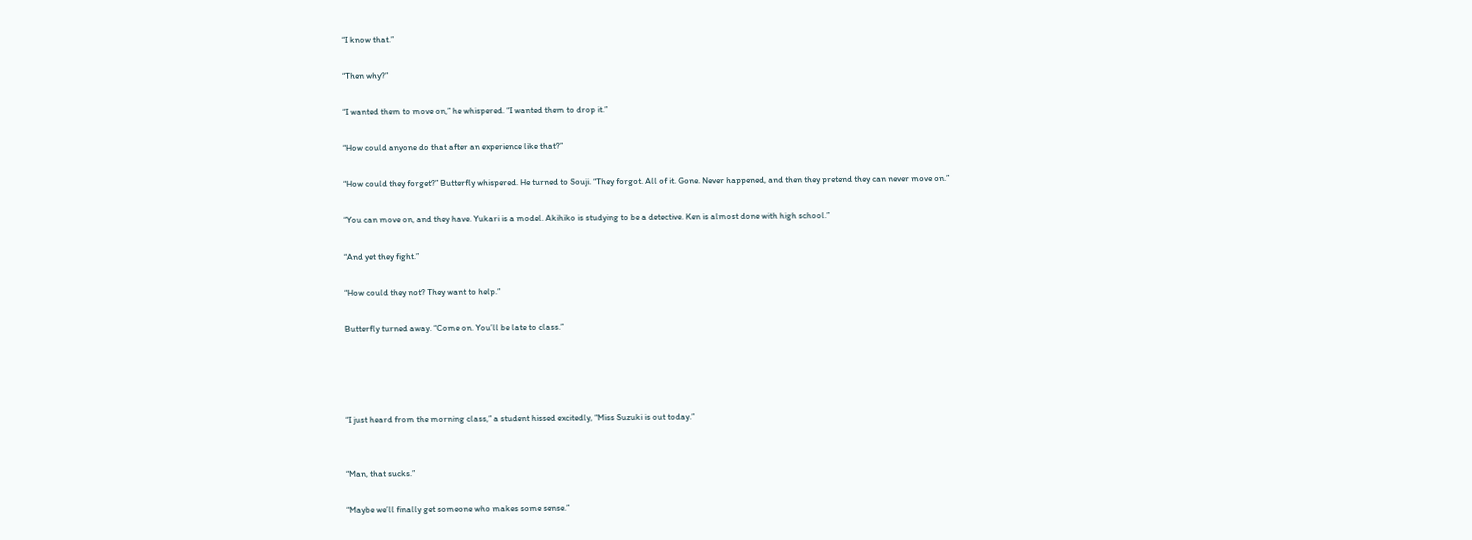“I know that.”

“Then why?”

“I wanted them to move on,” he whispered. “I wanted them to drop it.”

“How could anyone do that after an experience like that?”

“How could they forget?” Butterfly whispered. He turned to Souji. “They forgot. All of it. Gone. Never happened, and then they pretend they can never move on.”

“You can move on, and they have. Yukari is a model. Akihiko is studying to be a detective. Ken is almost done with high school.”

“And yet they fight.”

“How could they not? They want to help.”

Butterfly turned away. “Come on. You’ll be late to class.”




“I just heard from the morning class,” a student hissed excitedly, “Miss Suzuki is out today.”


“Man, that sucks.”

“Maybe we’ll finally get someone who makes some sense.”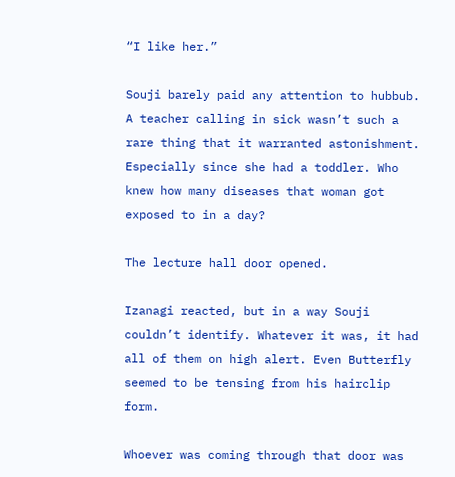“I like her.”

Souji barely paid any attention to hubbub. A teacher calling in sick wasn’t such a rare thing that it warranted astonishment. Especially since she had a toddler. Who knew how many diseases that woman got exposed to in a day?

The lecture hall door opened.

Izanagi reacted, but in a way Souji couldn’t identify. Whatever it was, it had all of them on high alert. Even Butterfly seemed to be tensing from his hairclip form.

Whoever was coming through that door was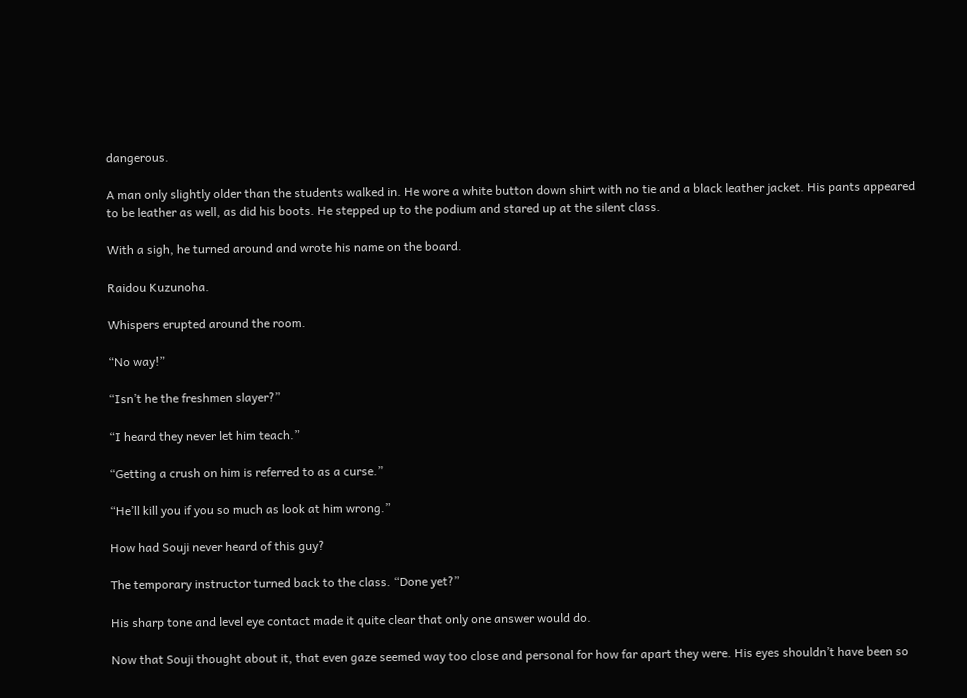dangerous.

A man only slightly older than the students walked in. He wore a white button down shirt with no tie and a black leather jacket. His pants appeared to be leather as well, as did his boots. He stepped up to the podium and stared up at the silent class.

With a sigh, he turned around and wrote his name on the board.

Raidou Kuzunoha.

Whispers erupted around the room.

“No way!”

“Isn’t he the freshmen slayer?”

“I heard they never let him teach.”

“Getting a crush on him is referred to as a curse.”

“He’ll kill you if you so much as look at him wrong.”

How had Souji never heard of this guy?

The temporary instructor turned back to the class. “Done yet?”

His sharp tone and level eye contact made it quite clear that only one answer would do.

Now that Souji thought about it, that even gaze seemed way too close and personal for how far apart they were. His eyes shouldn’t have been so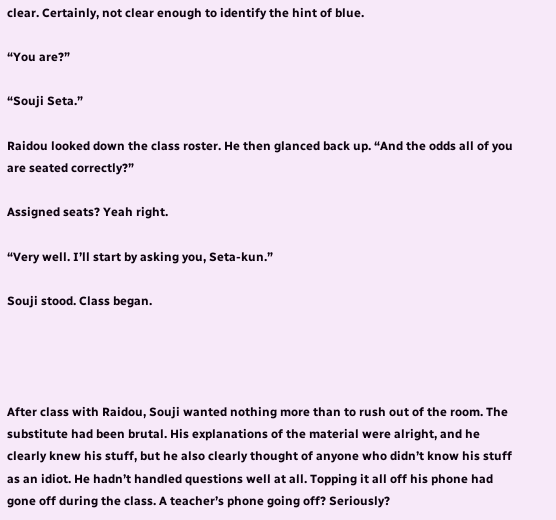clear. Certainly, not clear enough to identify the hint of blue.

“You are?”

“Souji Seta.”

Raidou looked down the class roster. He then glanced back up. “And the odds all of you are seated correctly?”

Assigned seats? Yeah right.

“Very well. I’ll start by asking you, Seta-kun.”

Souji stood. Class began.




After class with Raidou, Souji wanted nothing more than to rush out of the room. The substitute had been brutal. His explanations of the material were alright, and he clearly knew his stuff, but he also clearly thought of anyone who didn’t know his stuff as an idiot. He hadn’t handled questions well at all. Topping it all off his phone had gone off during the class. A teacher’s phone going off? Seriously?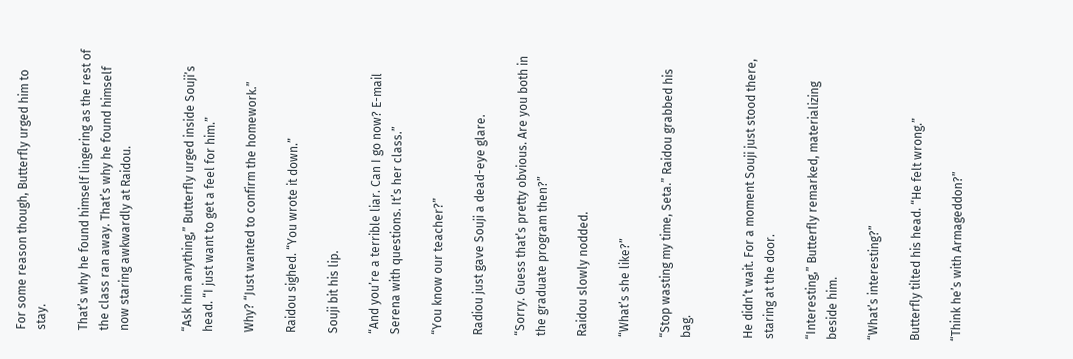For some reason though, Butterfly urged him to stay.

That’s why he found himself lingering as the rest of the class ran away. That’s why he found himself now staring awkwardly at Raidou.


“Ask him anything,” Butterfly urged inside Souji’s head. “I just want to get a feel for him.”

Why? “Just wanted to confirm the homework.”

Raidou sighed. “You wrote it down.”

Souji bit his lip.

“And you’re a terrible liar. Can I go now? E-mail Serena with questions. It’s her class.”

“You know our teacher?”

Radiou just gave Souji a dead-eye glare.

“Sorry. Guess that’s pretty obvious. Are you both in the graduate program then?”

Raidou slowly nodded.

“What’s she like?”

“Stop wasting my time, Seta.” Raidou grabbed his bag.


He didn’t wait. For a moment Souji just stood there, staring at the door.

“Interesting,” Butterfly remarked, materializing beside him.

“What’s interesting?”

Butterfly tilted his head. “He felt wrong.”

“Think he’s with Armageddon?”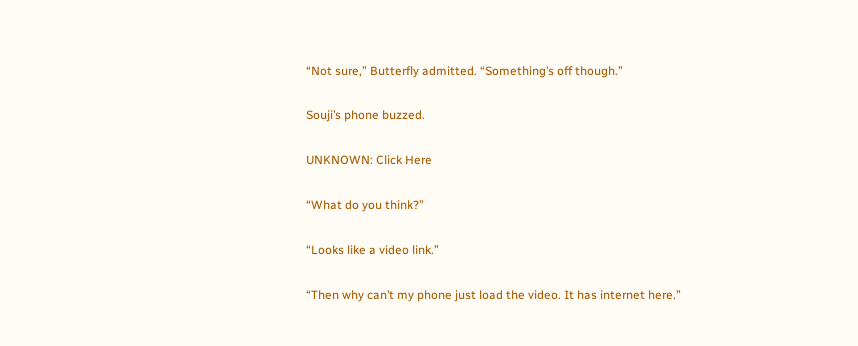“Not sure,” Butterfly admitted. “Something’s off though.”

Souji’s phone buzzed.

UNKNOWN: Click Here

“What do you think?”

“Looks like a video link.”

“Then why can’t my phone just load the video. It has internet here.”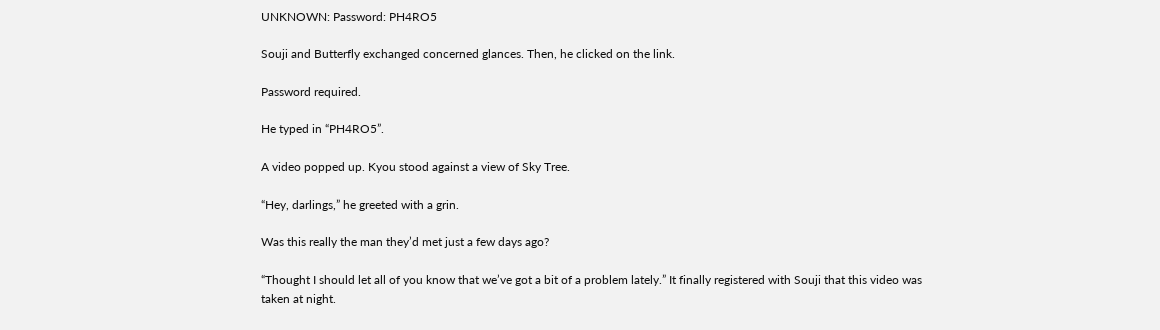UNKNOWN: Password: PH4RO5

Souji and Butterfly exchanged concerned glances. Then, he clicked on the link.

Password required.

He typed in “PH4RO5”.

A video popped up. Kyou stood against a view of Sky Tree.

“Hey, darlings,” he greeted with a grin.

Was this really the man they’d met just a few days ago?

“Thought I should let all of you know that we’ve got a bit of a problem lately.” It finally registered with Souji that this video was taken at night.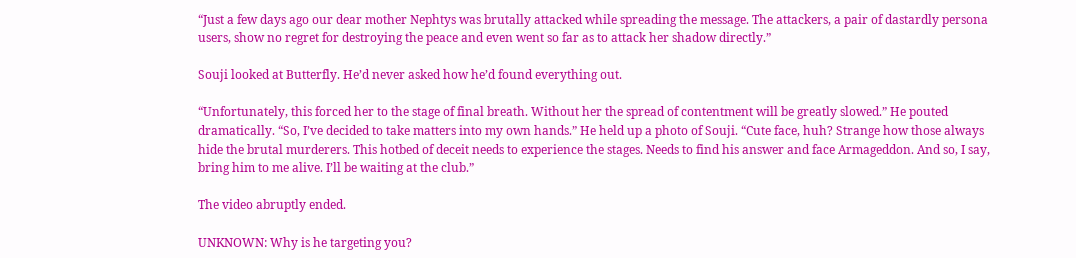“Just a few days ago our dear mother Nephtys was brutally attacked while spreading the message. The attackers, a pair of dastardly persona users, show no regret for destroying the peace and even went so far as to attack her shadow directly.”

Souji looked at Butterfly. He’d never asked how he’d found everything out.

“Unfortunately, this forced her to the stage of final breath. Without her the spread of contentment will be greatly slowed.” He pouted dramatically. “So, I’ve decided to take matters into my own hands.” He held up a photo of Souji. “Cute face, huh? Strange how those always hide the brutal murderers. This hotbed of deceit needs to experience the stages. Needs to find his answer and face Armageddon. And so, I say, bring him to me alive. I’ll be waiting at the club.”

The video abruptly ended.

UNKNOWN: Why is he targeting you?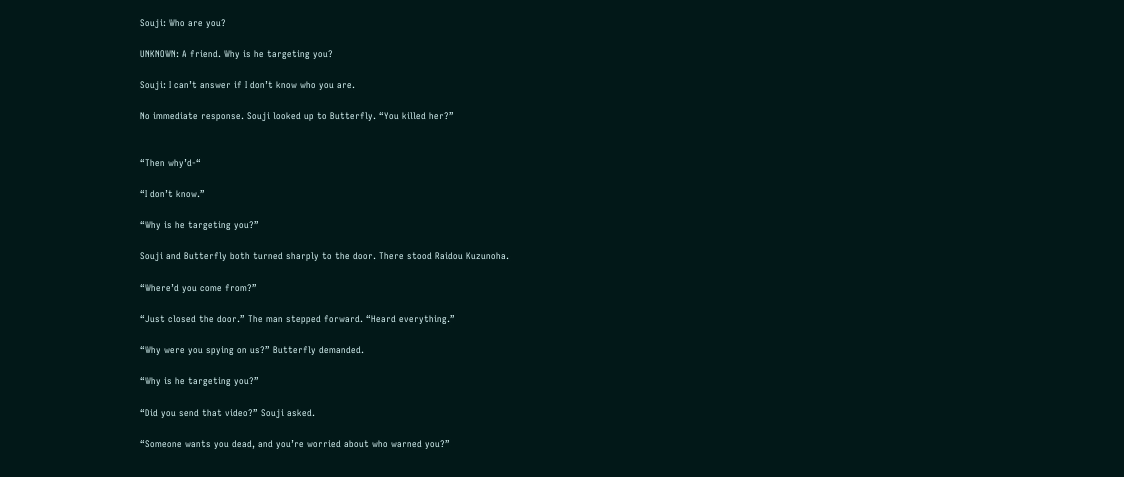Souji: Who are you?

UNKNOWN: A friend. Why is he targeting you?

Souji: I can’t answer if I don’t know who you are.

No immediate response. Souji looked up to Butterfly. “You killed her?”


“Then why’d-“

“I don’t know.”

“Why is he targeting you?”

Souji and Butterfly both turned sharply to the door. There stood Raidou Kuzunoha.

“Where’d you come from?”

“Just closed the door.” The man stepped forward. “Heard everything.”

“Why were you spying on us?” Butterfly demanded.

“Why is he targeting you?”

“Did you send that video?” Souji asked.

“Someone wants you dead, and you’re worried about who warned you?”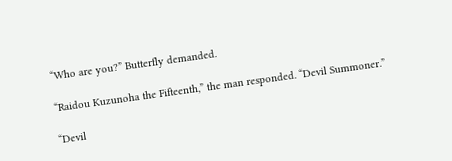“Who are you?” Butterfly demanded.

“Raidou Kuzunoha the Fifteenth,” the man responded. “Devil Summoner.”

“Devil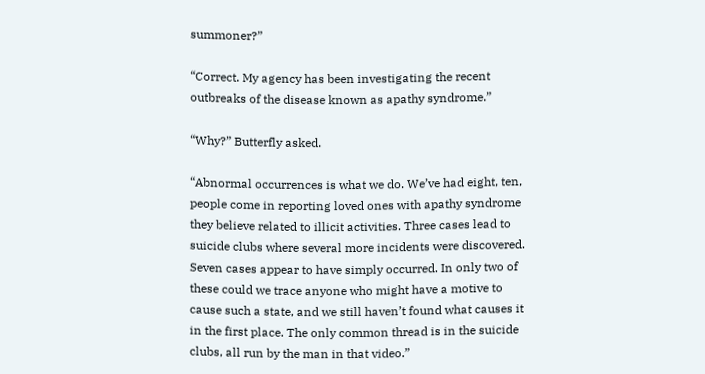summoner?”

“Correct. My agency has been investigating the recent outbreaks of the disease known as apathy syndrome.”

“Why?” Butterfly asked.

“Abnormal occurrences is what we do. We’ve had eight, ten, people come in reporting loved ones with apathy syndrome they believe related to illicit activities. Three cases lead to suicide clubs where several more incidents were discovered. Seven cases appear to have simply occurred. In only two of these could we trace anyone who might have a motive to cause such a state, and we still haven’t found what causes it in the first place. The only common thread is in the suicide clubs, all run by the man in that video.”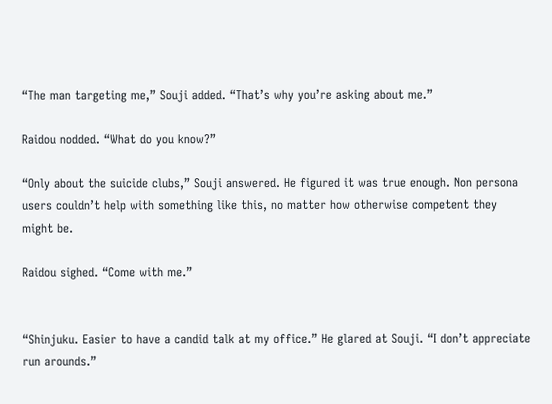“The man targeting me,” Souji added. “That’s why you’re asking about me.”

Raidou nodded. “What do you know?”

“Only about the suicide clubs,” Souji answered. He figured it was true enough. Non persona users couldn’t help with something like this, no matter how otherwise competent they might be.

Raidou sighed. “Come with me.”


“Shinjuku. Easier to have a candid talk at my office.” He glared at Souji. “I don’t appreciate run arounds.”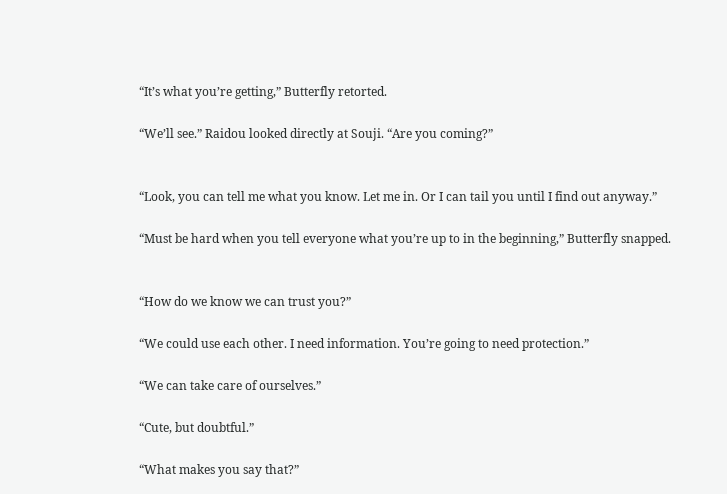“It’s what you’re getting,” Butterfly retorted.

“We’ll see.” Raidou looked directly at Souji. “Are you coming?”


“Look, you can tell me what you know. Let me in. Or I can tail you until I find out anyway.”

“Must be hard when you tell everyone what you’re up to in the beginning,” Butterfly snapped.


“How do we know we can trust you?”

“We could use each other. I need information. You’re going to need protection.”

“We can take care of ourselves.”

“Cute, but doubtful.”

“What makes you say that?”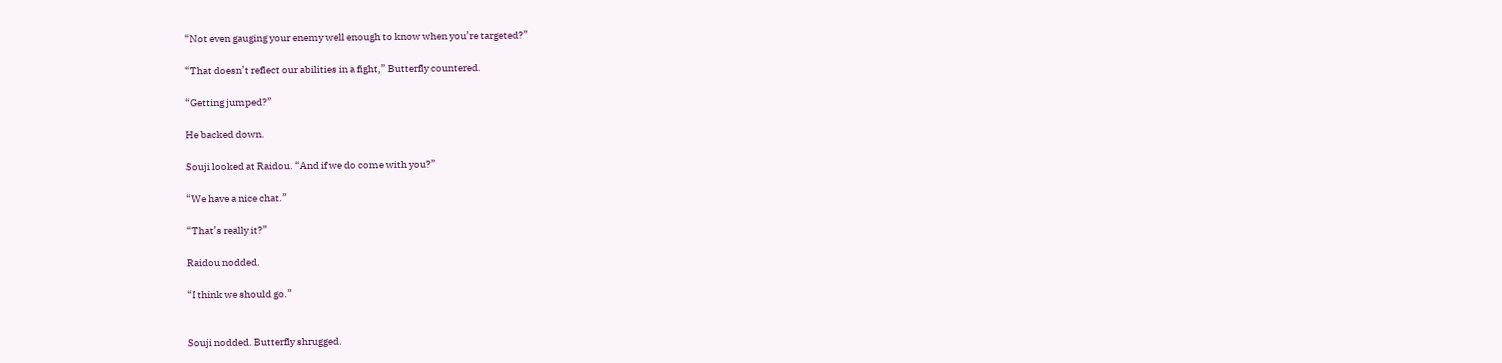“Not even gauging your enemy well enough to know when you’re targeted?”

“That doesn’t reflect our abilities in a fight,” Butterfly countered.

“Getting jumped?”

He backed down.

Souji looked at Raidou. “And if we do come with you?”

“We have a nice chat.”

“That’s really it?”

Raidou nodded.

“I think we should go.”


Souji nodded. Butterfly shrugged.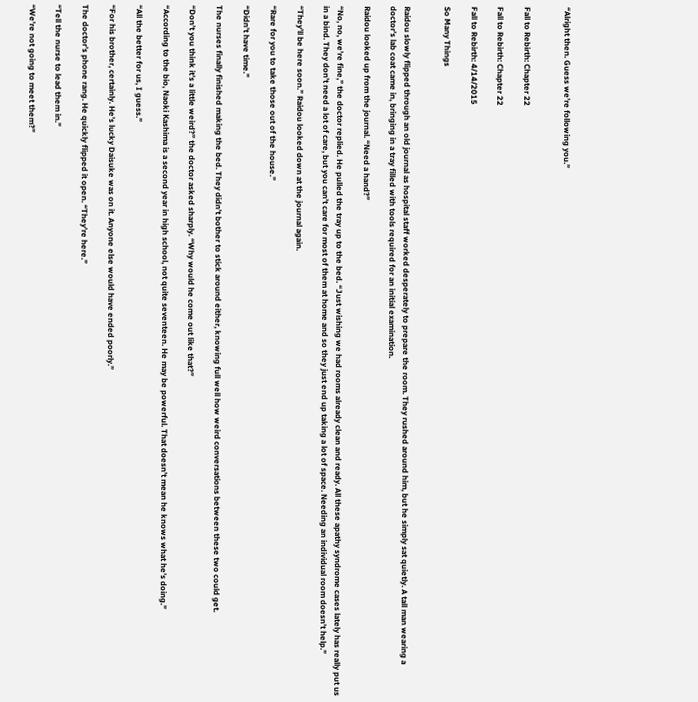“Alright then. Guess we’re following you.”


Fall to Rebirth: Chapter 22

Fall to Rebirth: Chapter 22

Fall to Rebirth: 4/14/2015

So Many Things


Raidou slowly flipped through an old journal as hospital staff worked desperately to prepare the room. They rushed around him, but he simply sat quietly. A tall man wearing a doctor’s lab coat came in, bringing in a tray filled with tools required for an initial examination.

Raidou looked up from the journal. “Need a hand?”

“No, no, we’re fine,” the doctor replied. He pulled the tray up to the bed. “Just wishing we had rooms already clean and ready. All these apathy syndrome cases lately has really put us in a bind. They don’t need a lot of care, but you can’t care for most of them at home and so they just end up taking a lot of space. Needing an individual room doesn’t help.”

“They’ll be here soon.” Raidou looked down at the journal again.

“Rare for you to take those out of the house.”

“Didn’t have time.”

The nurses finally finished making the bed. They didn’t bother to stick around either, knowing full well how weird conversations between these two could get.

“Don’t you think it’s a little weird?” the doctor asked sharply. “Why would he come out like that?”

“According to the bio, Naoki Kashima is a second year in high school, not quite seventeen. He may be powerful. That doesn’t mean he knows what he’s doing.”

“All the better for us, I guess.”

“For his brother, certainly. He’s lucky Daisuke was on it. Anyone else would have ended poorly.”

The doctor’s phone rang. He quickly flipped it open. “They’re here.”

“Tell the nurse to lead them in.”

“We’re not going to meet them?”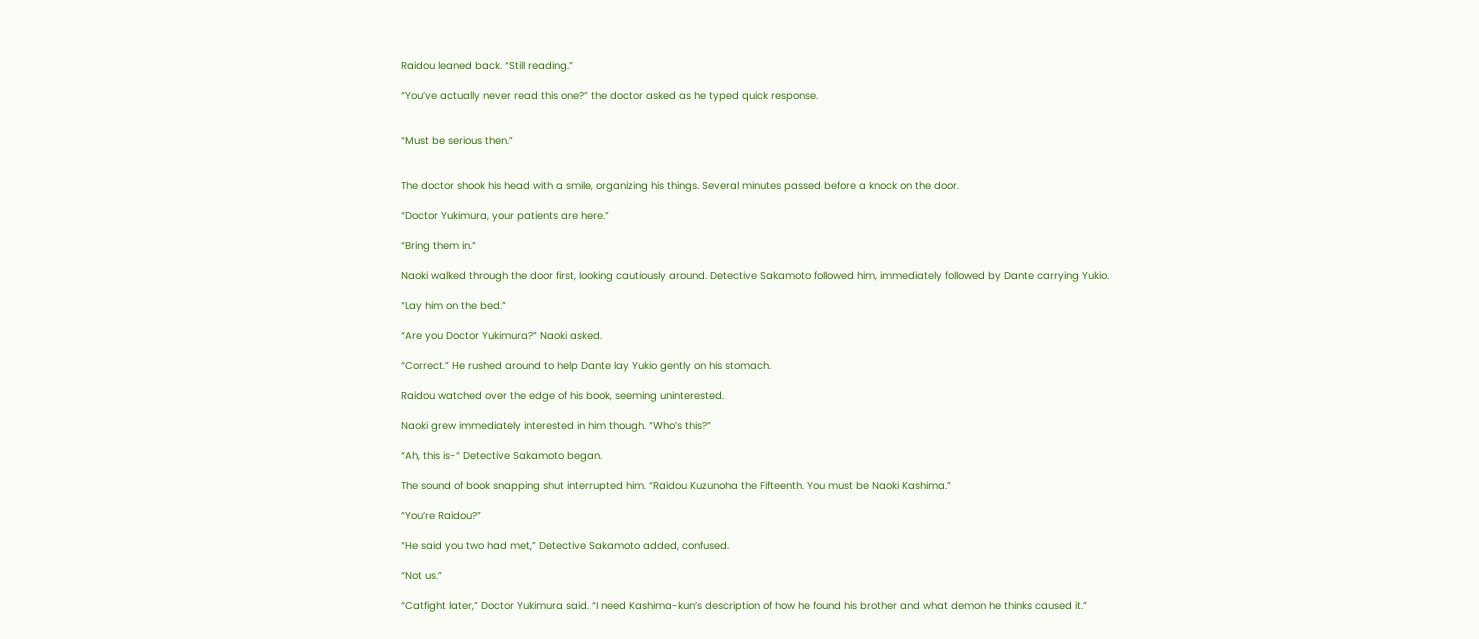Raidou leaned back. “Still reading.”

“You’ve actually never read this one?” the doctor asked as he typed quick response.


“Must be serious then.”


The doctor shook his head with a smile, organizing his things. Several minutes passed before a knock on the door.

“Doctor Yukimura, your patients are here.”

“Bring them in.”

Naoki walked through the door first, looking cautiously around. Detective Sakamoto followed him, immediately followed by Dante carrying Yukio.

“Lay him on the bed.”

“Are you Doctor Yukimura?” Naoki asked.

“Correct.” He rushed around to help Dante lay Yukio gently on his stomach.

Raidou watched over the edge of his book, seeming uninterested.

Naoki grew immediately interested in him though. “Who’s this?”

“Ah, this is-“ Detective Sakamoto began.

The sound of book snapping shut interrupted him. “Raidou Kuzunoha the Fifteenth. You must be Naoki Kashima.”

“You’re Raidou?”

“He said you two had met,” Detective Sakamoto added, confused.

“Not us.”

“Catfight later,” Doctor Yukimura said. “I need Kashima-kun’s description of how he found his brother and what demon he thinks caused it.”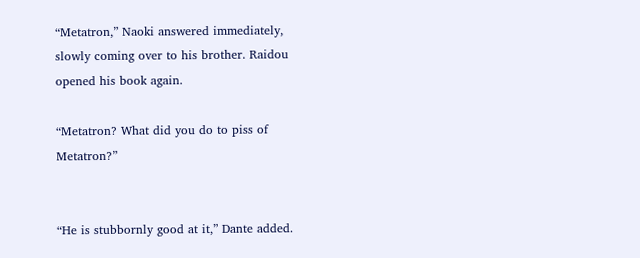“Metatron,” Naoki answered immediately, slowly coming over to his brother. Raidou opened his book again.

“Metatron? What did you do to piss of Metatron?”


“He is stubbornly good at it,” Dante added.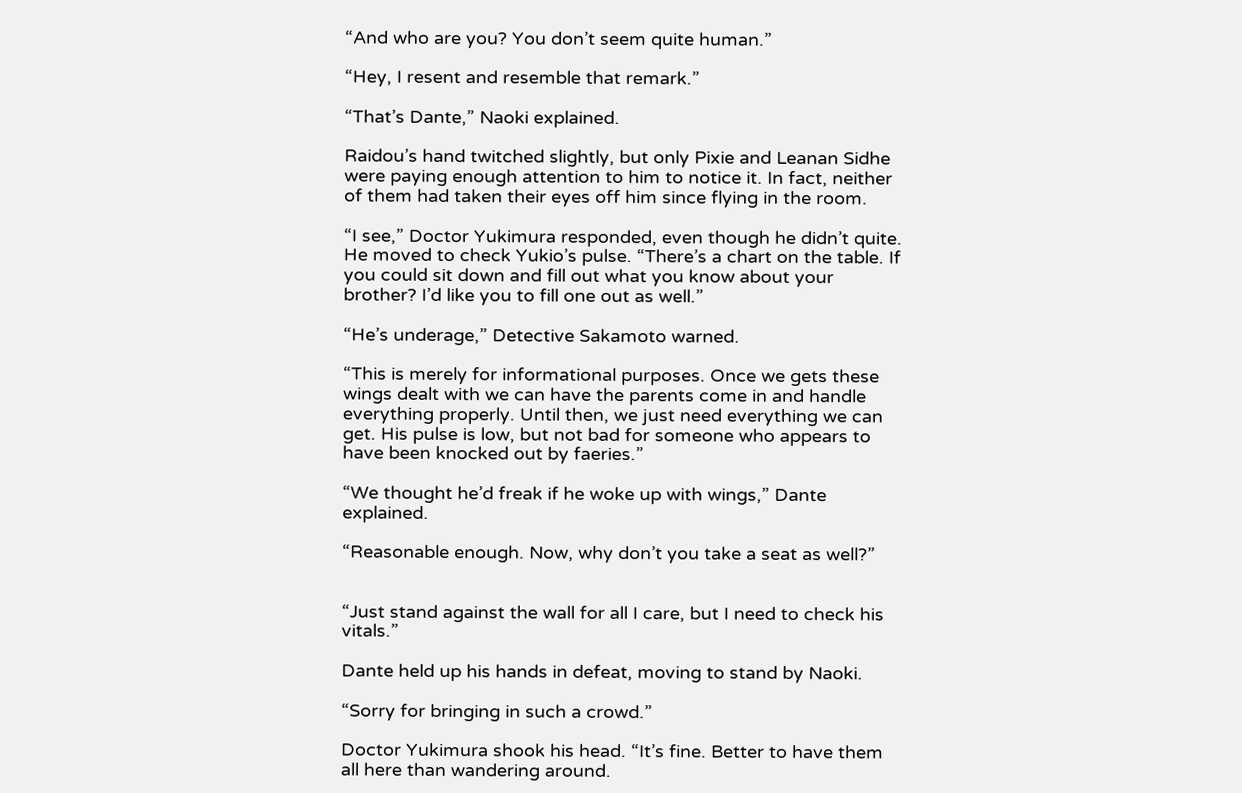“And who are you? You don’t seem quite human.”

“Hey, I resent and resemble that remark.”

“That’s Dante,” Naoki explained.

Raidou’s hand twitched slightly, but only Pixie and Leanan Sidhe were paying enough attention to him to notice it. In fact, neither of them had taken their eyes off him since flying in the room.

“I see,” Doctor Yukimura responded, even though he didn’t quite. He moved to check Yukio’s pulse. “There’s a chart on the table. If you could sit down and fill out what you know about your brother? I’d like you to fill one out as well.”

“He’s underage,” Detective Sakamoto warned.

“This is merely for informational purposes. Once we gets these wings dealt with we can have the parents come in and handle everything properly. Until then, we just need everything we can get. His pulse is low, but not bad for someone who appears to have been knocked out by faeries.”

“We thought he’d freak if he woke up with wings,” Dante explained.

“Reasonable enough. Now, why don’t you take a seat as well?”


“Just stand against the wall for all I care, but I need to check his vitals.”

Dante held up his hands in defeat, moving to stand by Naoki.

“Sorry for bringing in such a crowd.”

Doctor Yukimura shook his head. “It’s fine. Better to have them all here than wandering around.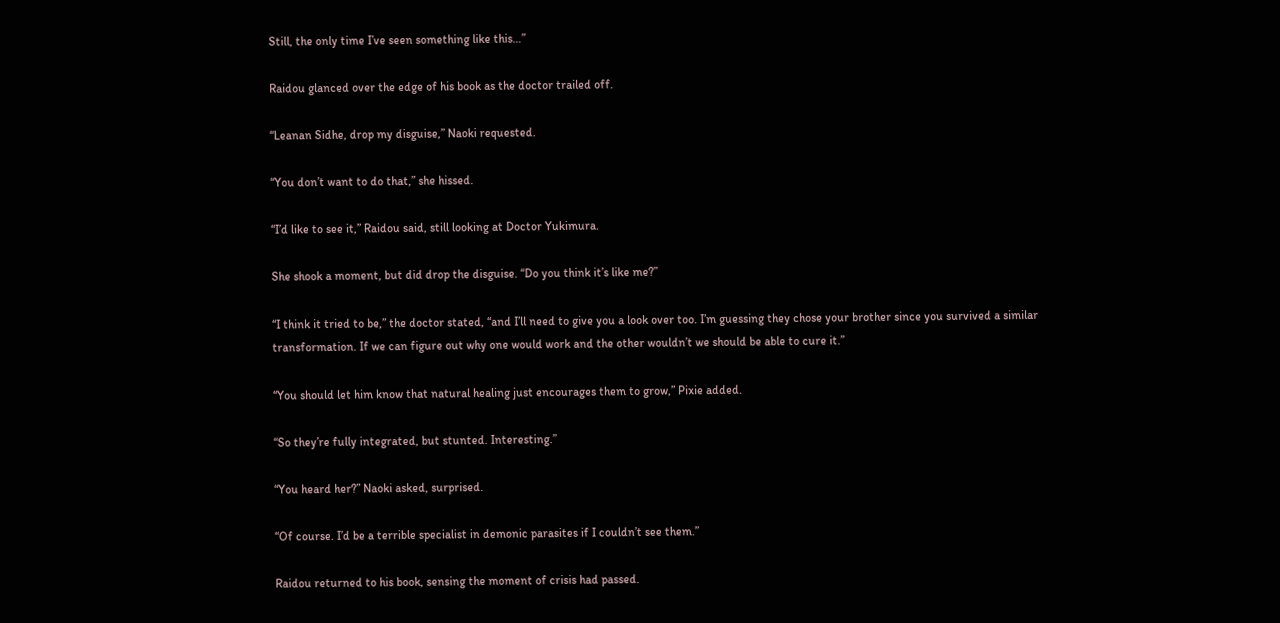Still, the only time I’ve seen something like this…”

Raidou glanced over the edge of his book as the doctor trailed off.

“Leanan Sidhe, drop my disguise,” Naoki requested.

“You don’t want to do that,” she hissed.

“I’d like to see it,” Raidou said, still looking at Doctor Yukimura.

She shook a moment, but did drop the disguise. “Do you think it’s like me?”

“I think it tried to be,” the doctor stated, “and I’ll need to give you a look over too. I’m guessing they chose your brother since you survived a similar transformation. If we can figure out why one would work and the other wouldn’t we should be able to cure it.”

“You should let him know that natural healing just encourages them to grow,” Pixie added.

“So they’re fully integrated, but stunted. Interesting.”

“You heard her?” Naoki asked, surprised.

“Of course. I’d be a terrible specialist in demonic parasites if I couldn’t see them.”

Raidou returned to his book, sensing the moment of crisis had passed.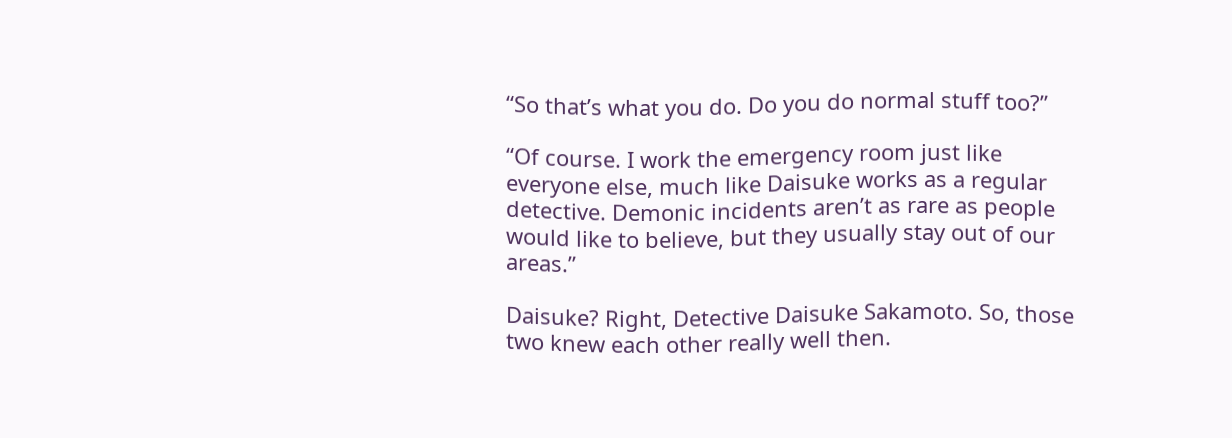“So that’s what you do. Do you do normal stuff too?”

“Of course. I work the emergency room just like everyone else, much like Daisuke works as a regular detective. Demonic incidents aren’t as rare as people would like to believe, but they usually stay out of our areas.”

Daisuke? Right, Detective Daisuke Sakamoto. So, those two knew each other really well then.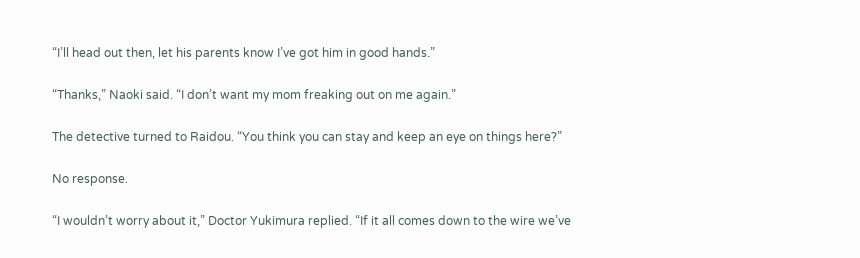“I’ll head out then, let his parents know I’ve got him in good hands.”

“Thanks,” Naoki said. “I don’t want my mom freaking out on me again.”

The detective turned to Raidou. “You think you can stay and keep an eye on things here?”

No response.

“I wouldn’t worry about it,” Doctor Yukimura replied. “If it all comes down to the wire we’ve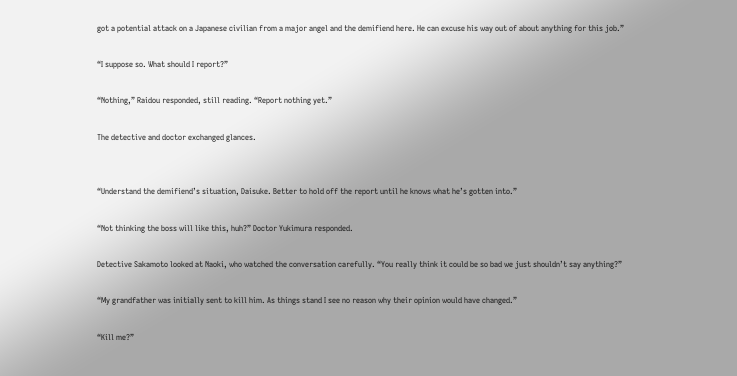got a potential attack on a Japanese civilian from a major angel and the demifiend here. He can excuse his way out of about anything for this job.”

“I suppose so. What should I report?”

“Nothing,” Raidou responded, still reading. “Report nothing yet.”

The detective and doctor exchanged glances.


“Understand the demifiend’s situation, Daisuke. Better to hold off the report until he knows what he’s gotten into.”

“Not thinking the boss will like this, huh?” Doctor Yukimura responded.

Detective Sakamoto looked at Naoki, who watched the conversation carefully. “You really think it could be so bad we just shouldn’t say anything?”

“My grandfather was initially sent to kill him. As things stand I see no reason why their opinion would have changed.”

“Kill me?”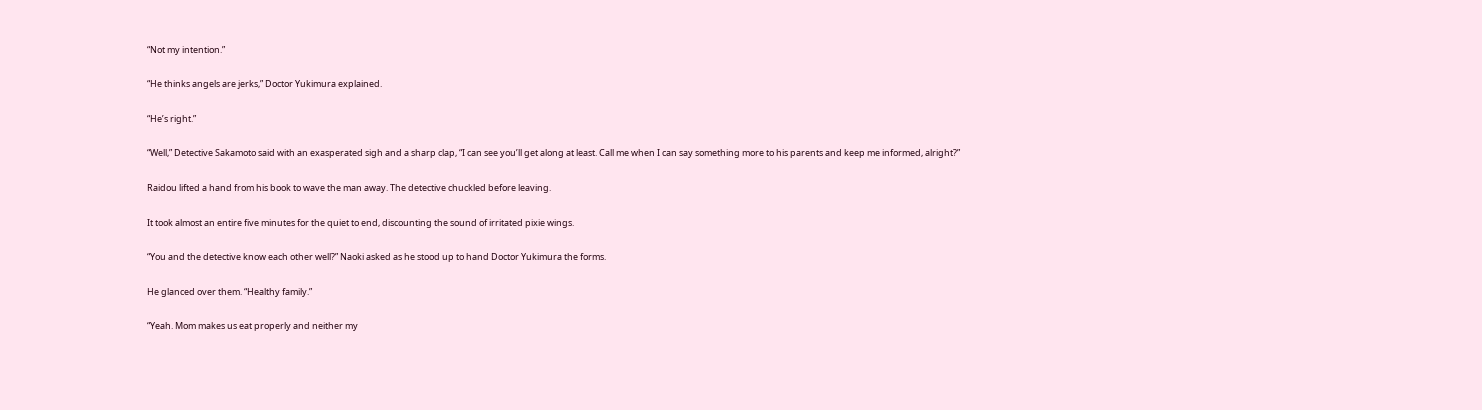“Not my intention.”

“He thinks angels are jerks,” Doctor Yukimura explained.

“He’s right.”

“Well,” Detective Sakamoto said with an exasperated sigh and a sharp clap, “I can see you’ll get along at least. Call me when I can say something more to his parents and keep me informed, alright?”

Raidou lifted a hand from his book to wave the man away. The detective chuckled before leaving.

It took almost an entire five minutes for the quiet to end, discounting the sound of irritated pixie wings.

“You and the detective know each other well?” Naoki asked as he stood up to hand Doctor Yukimura the forms.

He glanced over them. “Healthy family.”

“Yeah. Mom makes us eat properly and neither my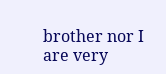brother nor I are very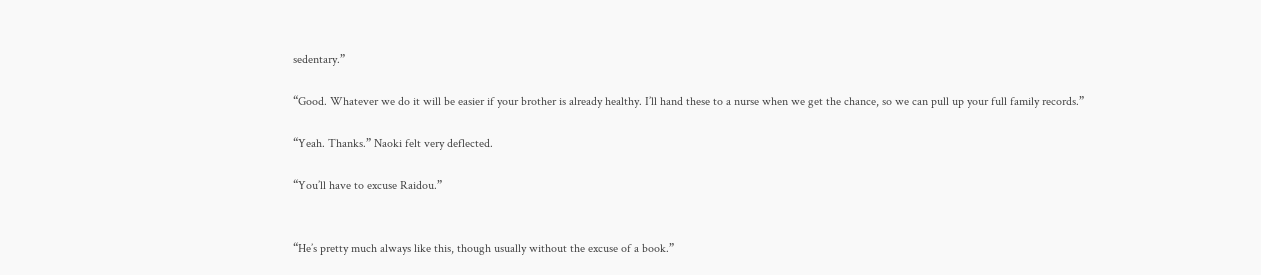sedentary.”

“Good. Whatever we do it will be easier if your brother is already healthy. I’ll hand these to a nurse when we get the chance, so we can pull up your full family records.”

“Yeah. Thanks.” Naoki felt very deflected.

“You’ll have to excuse Raidou.”


“He’s pretty much always like this, though usually without the excuse of a book.”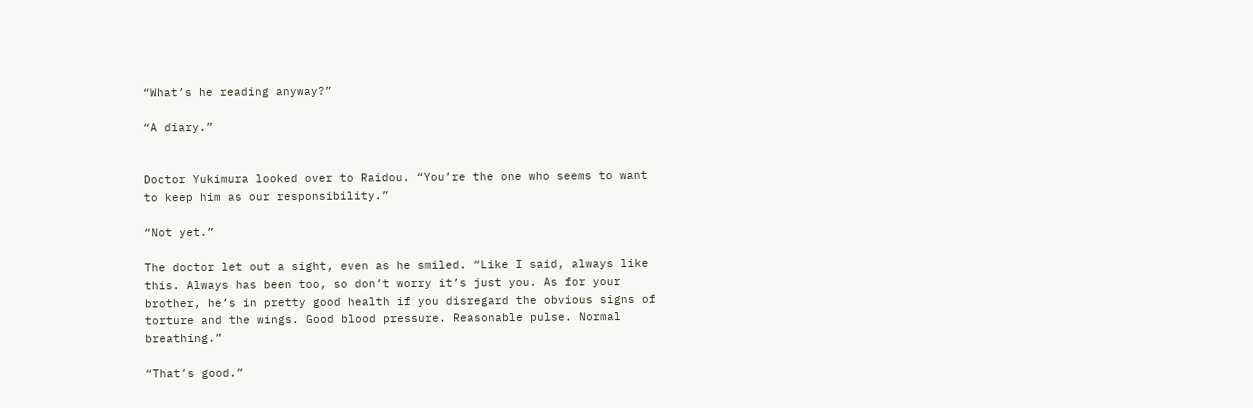“What’s he reading anyway?”

“A diary.”


Doctor Yukimura looked over to Raidou. “You’re the one who seems to want to keep him as our responsibility.”

“Not yet.”

The doctor let out a sight, even as he smiled. “Like I said, always like this. Always has been too, so don’t worry it’s just you. As for your brother, he’s in pretty good health if you disregard the obvious signs of torture and the wings. Good blood pressure. Reasonable pulse. Normal breathing.”

“That’s good.”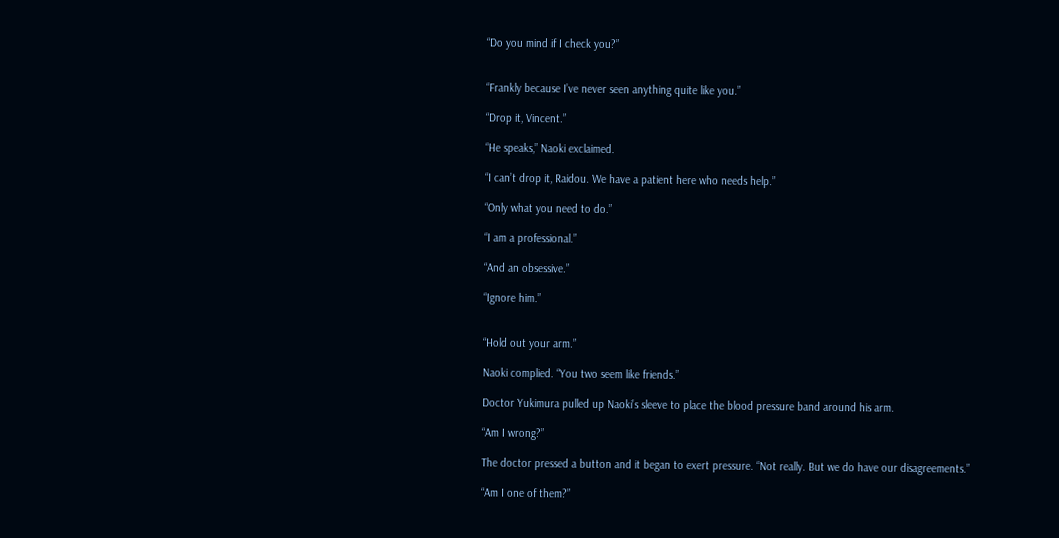“Do you mind if I check you?”


“Frankly because I’ve never seen anything quite like you.”

“Drop it, Vincent.”

“He speaks,” Naoki exclaimed.

“I can’t drop it, Raidou. We have a patient here who needs help.”

“Only what you need to do.”

“I am a professional.”

“And an obsessive.”

“Ignore him.”


“Hold out your arm.”

Naoki complied. “You two seem like friends.”

Doctor Yukimura pulled up Naoki’s sleeve to place the blood pressure band around his arm.

“Am I wrong?”

The doctor pressed a button and it began to exert pressure. “Not really. But we do have our disagreements.”

“Am I one of them?”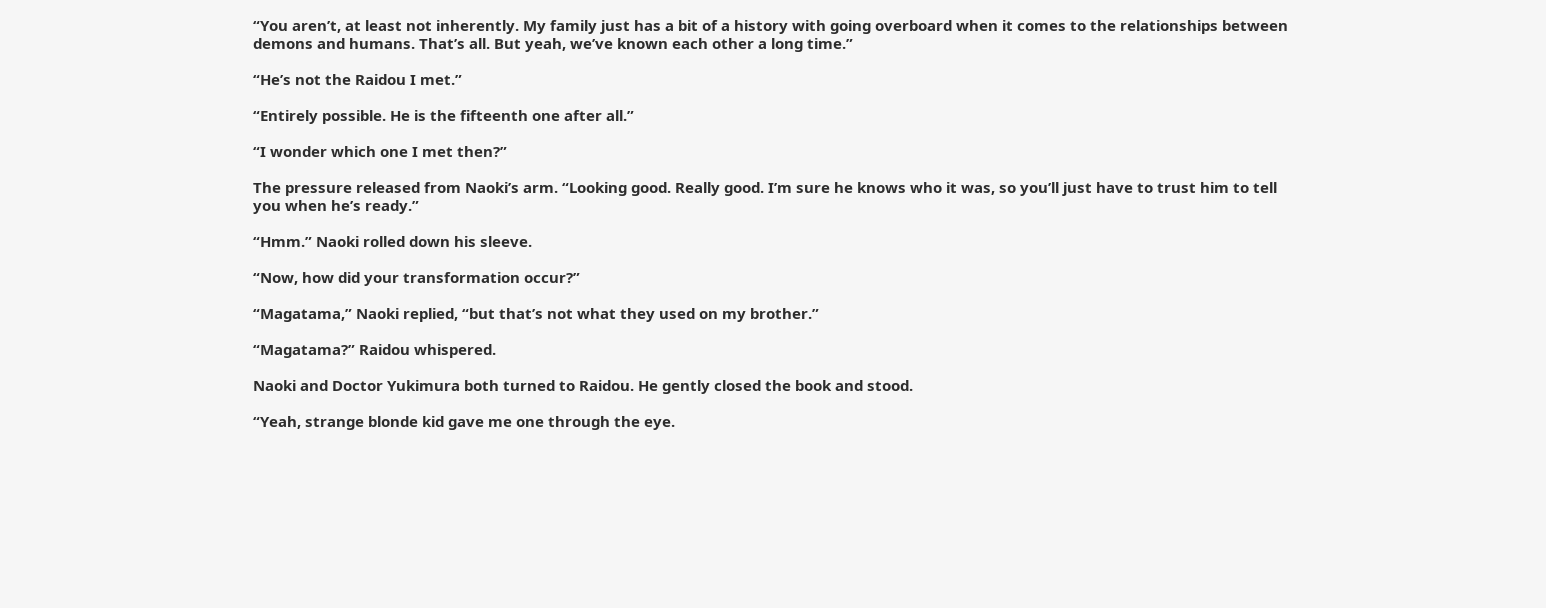“You aren’t, at least not inherently. My family just has a bit of a history with going overboard when it comes to the relationships between demons and humans. That’s all. But yeah, we’ve known each other a long time.”

“He’s not the Raidou I met.”

“Entirely possible. He is the fifteenth one after all.”

“I wonder which one I met then?”

The pressure released from Naoki’s arm. “Looking good. Really good. I’m sure he knows who it was, so you’ll just have to trust him to tell you when he’s ready.”

“Hmm.” Naoki rolled down his sleeve.

“Now, how did your transformation occur?”

“Magatama,” Naoki replied, “but that’s not what they used on my brother.”

“Magatama?” Raidou whispered.

Naoki and Doctor Yukimura both turned to Raidou. He gently closed the book and stood.

“Yeah, strange blonde kid gave me one through the eye.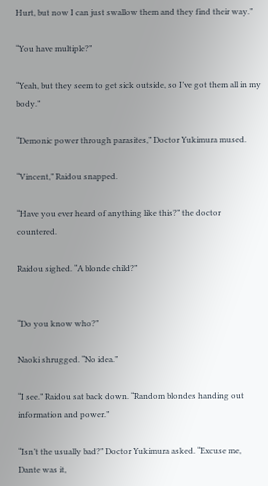Hurt, but now I can just swallow them and they find their way.”

“You have multiple?”

“Yeah, but they seem to get sick outside, so I’ve got them all in my body.”

“Demonic power through parasites,” Doctor Yukimura mused.

“Vincent,” Raidou snapped.

“Have you ever heard of anything like this?” the doctor countered.

Raidou sighed. “A blonde child?”


“Do you know who?”

Naoki shrugged. “No idea.”

“I see.” Raidou sat back down. “Random blondes handing out information and power.”

“Isn’t the usually bad?” Doctor Yukimura asked. “Excuse me, Dante was it,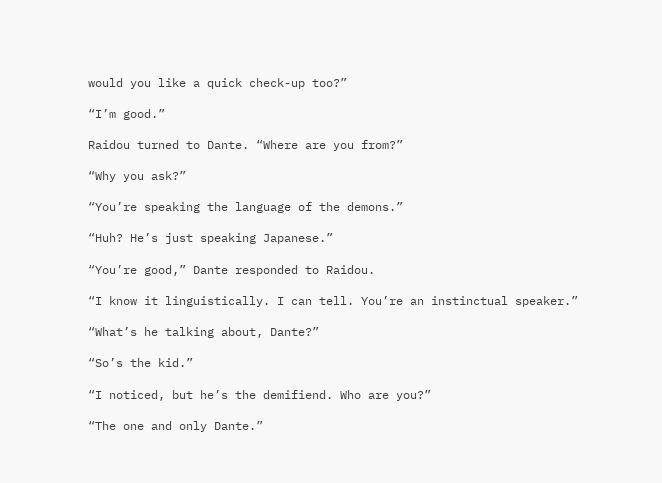would you like a quick check-up too?”

“I’m good.”

Raidou turned to Dante. “Where are you from?”

“Why you ask?”

“You’re speaking the language of the demons.”

“Huh? He’s just speaking Japanese.”

“You’re good,” Dante responded to Raidou.

“I know it linguistically. I can tell. You’re an instinctual speaker.”

“What’s he talking about, Dante?”

“So’s the kid.”

“I noticed, but he’s the demifiend. Who are you?”

“The one and only Dante.”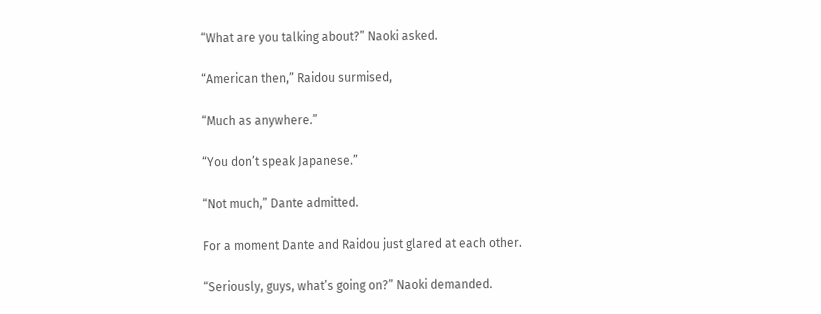“What are you talking about?” Naoki asked.

“American then,” Raidou surmised,

“Much as anywhere.”

“You don’t speak Japanese.”

“Not much,” Dante admitted.

For a moment Dante and Raidou just glared at each other.

“Seriously, guys, what’s going on?” Naoki demanded.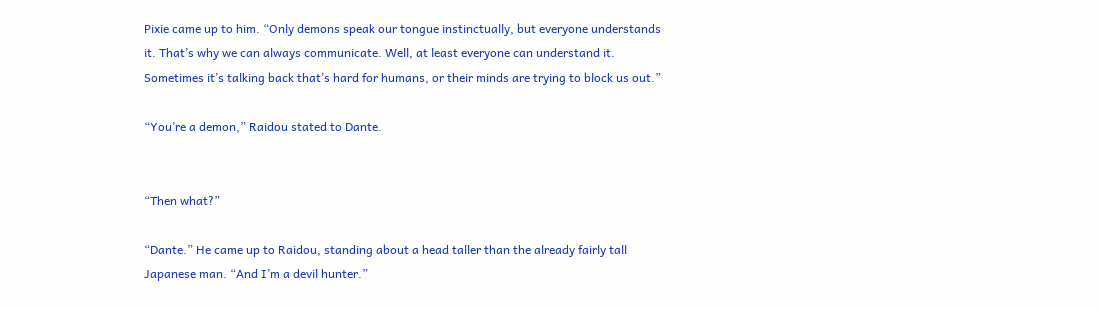Pixie came up to him. “Only demons speak our tongue instinctually, but everyone understands it. That’s why we can always communicate. Well, at least everyone can understand it. Sometimes it’s talking back that’s hard for humans, or their minds are trying to block us out.”

“You’re a demon,” Raidou stated to Dante.


“Then what?”

“Dante.” He came up to Raidou, standing about a head taller than the already fairly tall Japanese man. “And I’m a devil hunter.”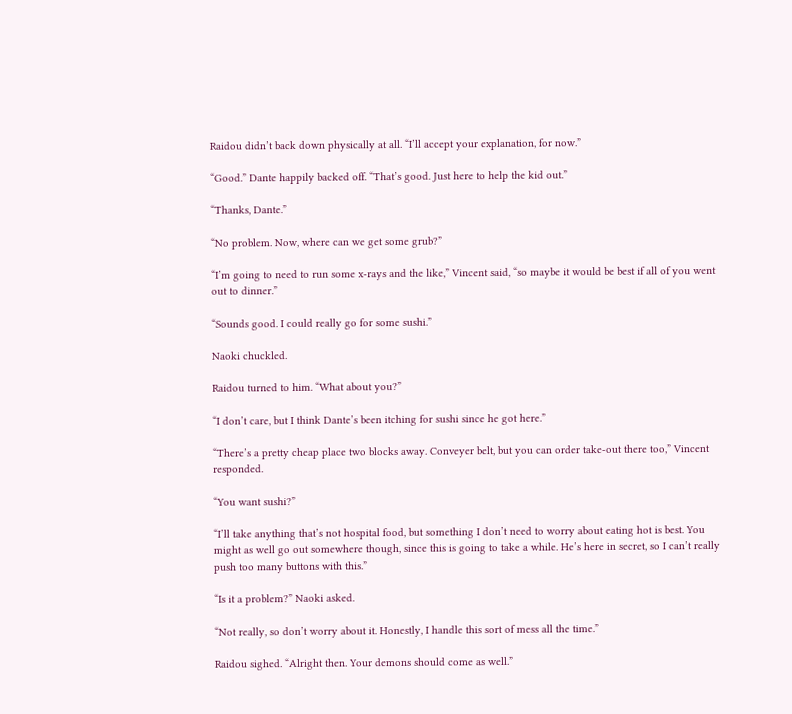Raidou didn’t back down physically at all. “I’ll accept your explanation, for now.”

“Good.” Dante happily backed off. “That’s good. Just here to help the kid out.”

“Thanks, Dante.”

“No problem. Now, where can we get some grub?”

“I’m going to need to run some x-rays and the like,” Vincent said, “so maybe it would be best if all of you went out to dinner.”

“Sounds good. I could really go for some sushi.”

Naoki chuckled.

Raidou turned to him. “What about you?”

“I don’t care, but I think Dante’s been itching for sushi since he got here.”

“There’s a pretty cheap place two blocks away. Conveyer belt, but you can order take-out there too,” Vincent responded.

“You want sushi?”

“I’ll take anything that’s not hospital food, but something I don’t need to worry about eating hot is best. You might as well go out somewhere though, since this is going to take a while. He’s here in secret, so I can’t really push too many buttons with this.”

“Is it a problem?” Naoki asked.

“Not really, so don’t worry about it. Honestly, I handle this sort of mess all the time.”

Raidou sighed. “Alright then. Your demons should come as well.”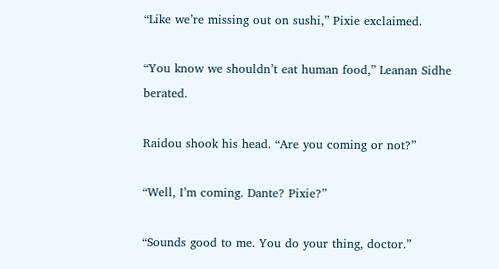“Like we’re missing out on sushi,” Pixie exclaimed.

“You know we shouldn’t eat human food,” Leanan Sidhe berated.

Raidou shook his head. “Are you coming or not?”

“Well, I’m coming. Dante? Pixie?”

“Sounds good to me. You do your thing, doctor.”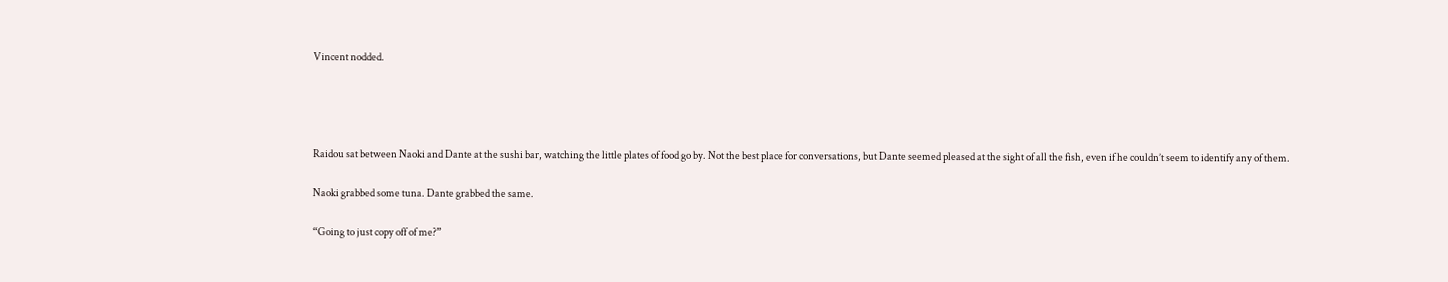Vincent nodded.




Raidou sat between Naoki and Dante at the sushi bar, watching the little plates of food go by. Not the best place for conversations, but Dante seemed pleased at the sight of all the fish, even if he couldn’t seem to identify any of them.

Naoki grabbed some tuna. Dante grabbed the same.

“Going to just copy off of me?”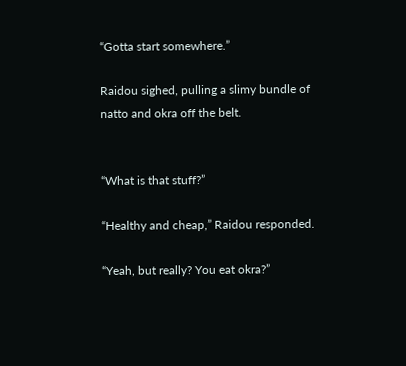“Gotta start somewhere.”

Raidou sighed, pulling a slimy bundle of natto and okra off the belt.


“What is that stuff?”

“Healthy and cheap,” Raidou responded.

“Yeah, but really? You eat okra?”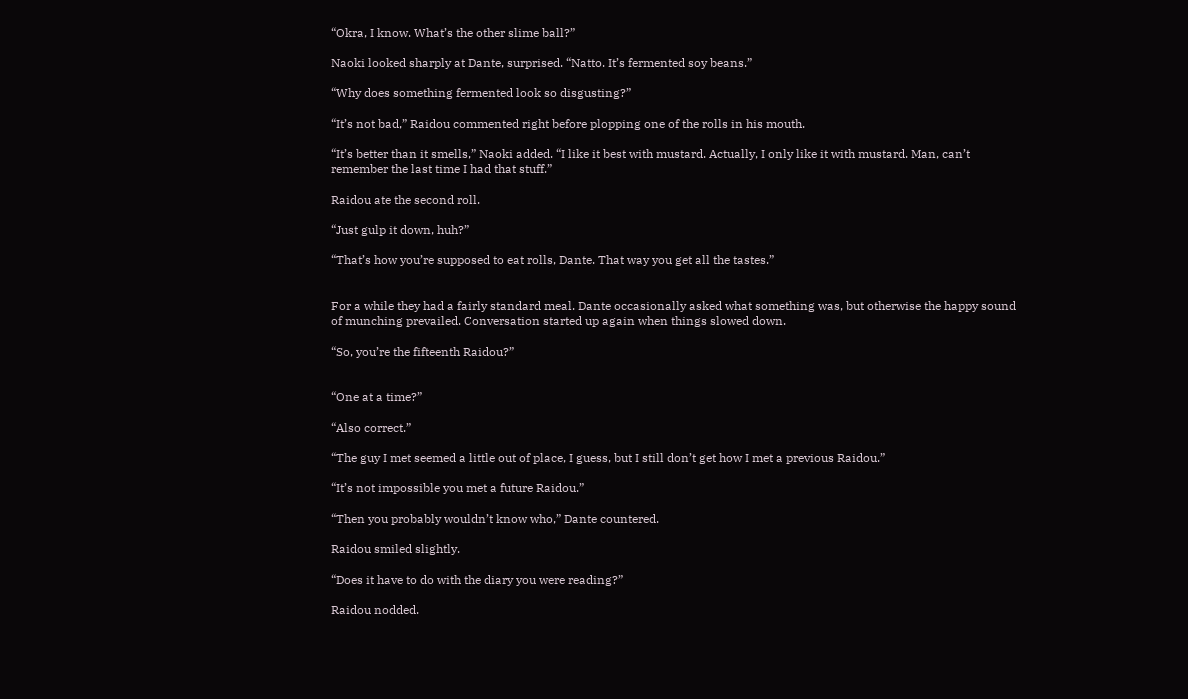“Okra, I know. What’s the other slime ball?”

Naoki looked sharply at Dante, surprised. “Natto. It’s fermented soy beans.”

“Why does something fermented look so disgusting?”

“It’s not bad,” Raidou commented right before plopping one of the rolls in his mouth.

“It’s better than it smells,” Naoki added. “I like it best with mustard. Actually, I only like it with mustard. Man, can’t remember the last time I had that stuff.”

Raidou ate the second roll.

“Just gulp it down, huh?”

“That’s how you’re supposed to eat rolls, Dante. That way you get all the tastes.”


For a while they had a fairly standard meal. Dante occasionally asked what something was, but otherwise the happy sound of munching prevailed. Conversation started up again when things slowed down.

“So, you’re the fifteenth Raidou?”


“One at a time?”

“Also correct.”

“The guy I met seemed a little out of place, I guess, but I still don’t get how I met a previous Raidou.”

“It’s not impossible you met a future Raidou.”

“Then you probably wouldn’t know who,” Dante countered.

Raidou smiled slightly.

“Does it have to do with the diary you were reading?”

Raidou nodded.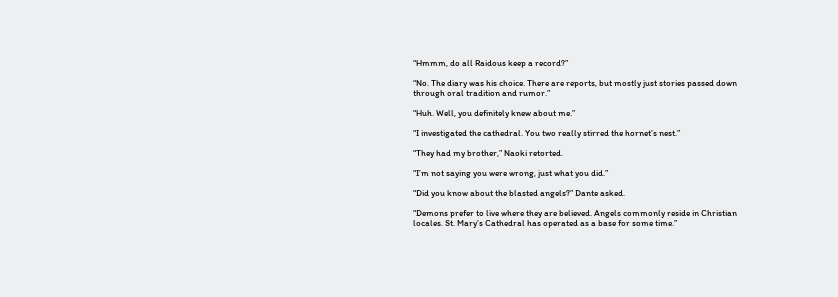“Hmmm, do all Raidous keep a record?”

“No. The diary was his choice. There are reports, but mostly just stories passed down through oral tradition and rumor.”

“Huh. Well, you definitely knew about me.”

“I investigated the cathedral. You two really stirred the hornet’s nest.”

“They had my brother,” Naoki retorted.

“I’m not saying you were wrong, just what you did.”

“Did you know about the blasted angels?” Dante asked.

“Demons prefer to live where they are believed. Angels commonly reside in Christian locales. St. Mary’s Cathedral has operated as a base for some time.”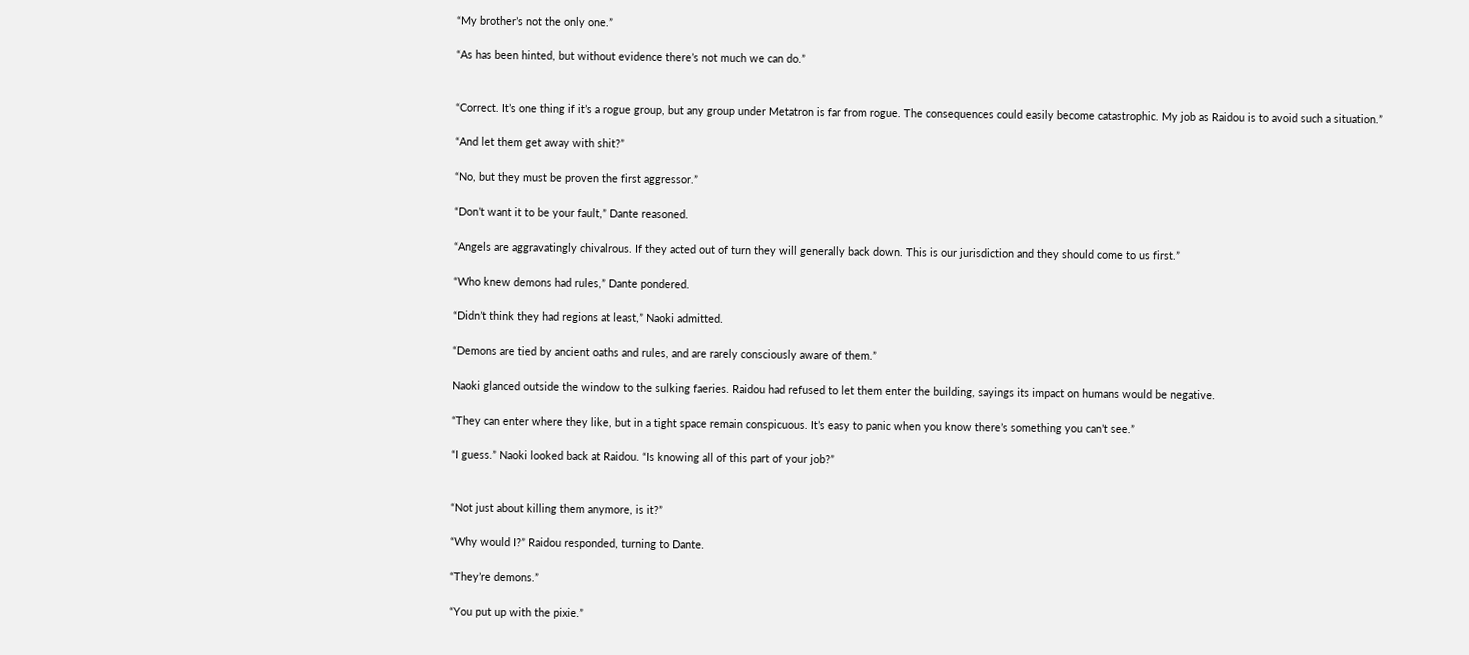“My brother’s not the only one.”

“As has been hinted, but without evidence there’s not much we can do.”


“Correct. It’s one thing if it’s a rogue group, but any group under Metatron is far from rogue. The consequences could easily become catastrophic. My job as Raidou is to avoid such a situation.”

“And let them get away with shit?”

“No, but they must be proven the first aggressor.”

“Don’t want it to be your fault,” Dante reasoned.

“Angels are aggravatingly chivalrous. If they acted out of turn they will generally back down. This is our jurisdiction and they should come to us first.”

“Who knew demons had rules,” Dante pondered.

“Didn’t think they had regions at least,” Naoki admitted.

“Demons are tied by ancient oaths and rules, and are rarely consciously aware of them.”

Naoki glanced outside the window to the sulking faeries. Raidou had refused to let them enter the building, sayings its impact on humans would be negative.

“They can enter where they like, but in a tight space remain conspicuous. It’s easy to panic when you know there’s something you can’t see.”

“I guess.” Naoki looked back at Raidou. “Is knowing all of this part of your job?”


“Not just about killing them anymore, is it?”

“Why would I?” Raidou responded, turning to Dante.

“They’re demons.”

“You put up with the pixie.”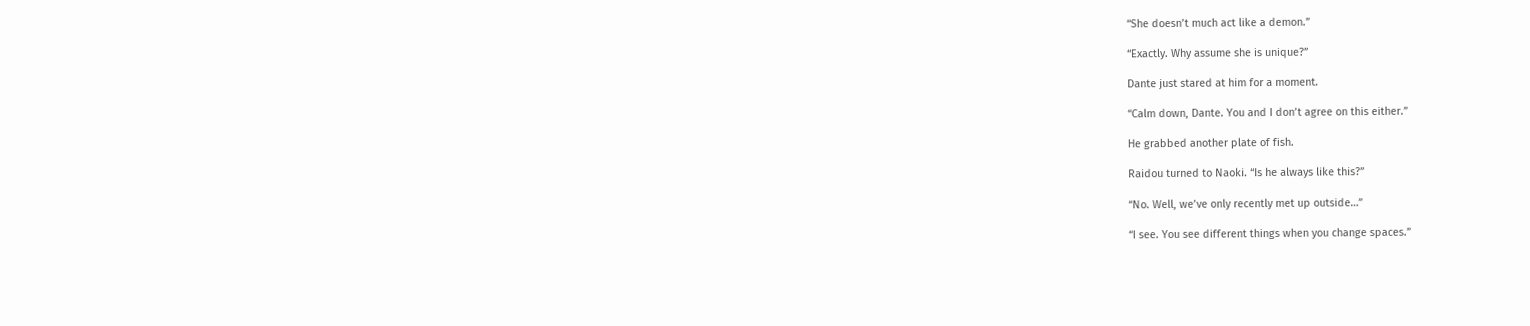“She doesn’t much act like a demon.”

“Exactly. Why assume she is unique?”

Dante just stared at him for a moment.

“Calm down, Dante. You and I don’t agree on this either.”

He grabbed another plate of fish.

Raidou turned to Naoki. “Is he always like this?”

“No. Well, we’ve only recently met up outside…”

“I see. You see different things when you change spaces.”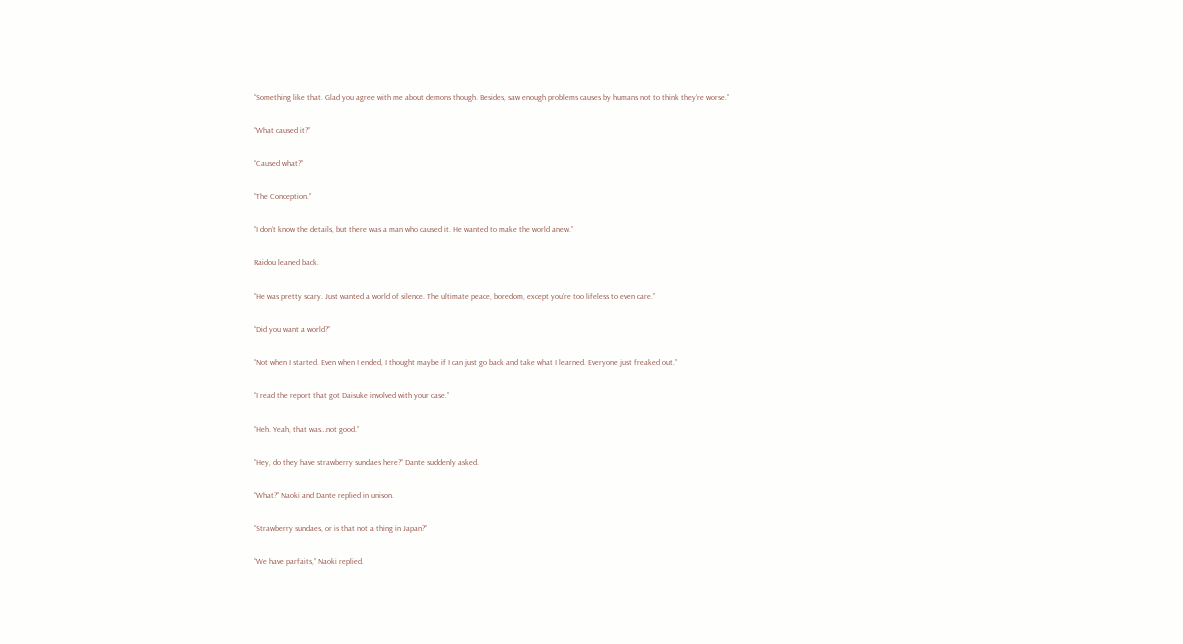“Something like that. Glad you agree with me about demons though. Besides, saw enough problems causes by humans not to think they’re worse.”

“What caused it?”

“Caused what?”

“The Conception.”

“I don’t know the details, but there was a man who caused it. He wanted to make the world anew.”

Raidou leaned back.

“He was pretty scary. Just wanted a world of silence. The ultimate peace, boredom, except you’re too lifeless to even care.”

“Did you want a world?”

“Not when I started. Even when I ended, I thought maybe if I can just go back and take what I learned. Everyone just freaked out.”

“I read the report that got Daisuke involved with your case.”

“Heh. Yeah, that was…not good.”

“Hey, do they have strawberry sundaes here?” Dante suddenly asked.

“What?” Naoki and Dante replied in unison.

“Strawberry sundaes, or is that not a thing in Japan?”

“We have parfaits,” Naoki replied.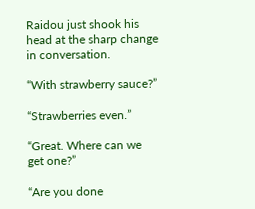Raidou just shook his head at the sharp change in conversation.

“With strawberry sauce?”

“Strawberries even.”

“Great. Where can we get one?”

“Are you done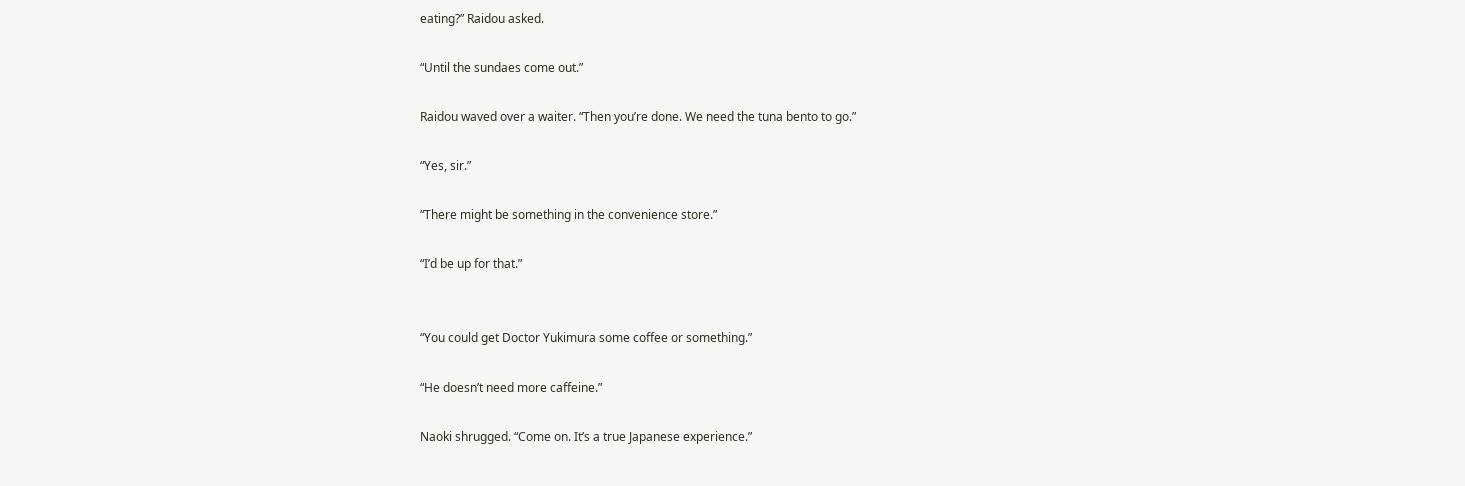eating?” Raidou asked.

“Until the sundaes come out.”

Raidou waved over a waiter. “Then you’re done. We need the tuna bento to go.”

“Yes, sir.”

“There might be something in the convenience store.”

“I’d be up for that.”


“You could get Doctor Yukimura some coffee or something.”

“He doesn’t need more caffeine.”

Naoki shrugged. “Come on. It’s a true Japanese experience.”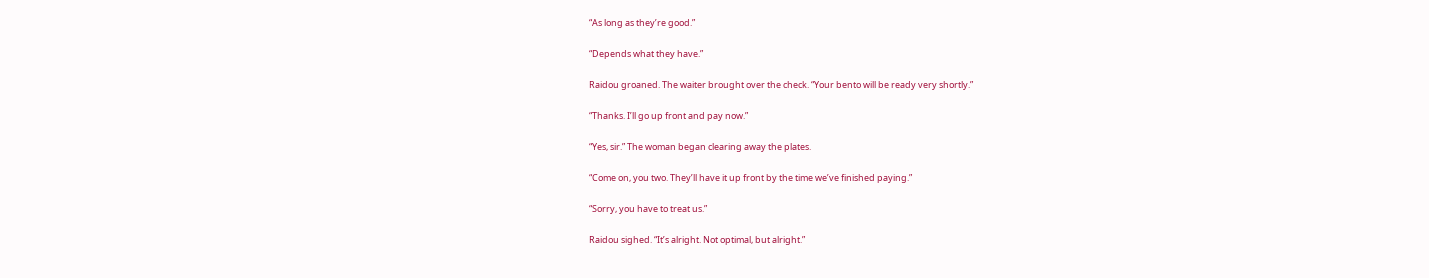“As long as they’re good.”

“Depends what they have.”

Raidou groaned. The waiter brought over the check. “Your bento will be ready very shortly.”

“Thanks. I’ll go up front and pay now.”

“Yes, sir.” The woman began clearing away the plates.

“Come on, you two. They’ll have it up front by the time we’ve finished paying.”

“Sorry, you have to treat us.”

Raidou sighed. “It’s alright. Not optimal, but alright.”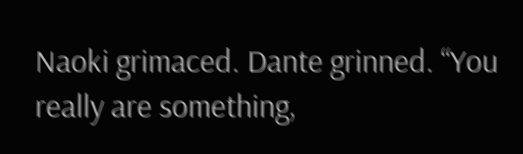Naoki grimaced. Dante grinned. “You really are something,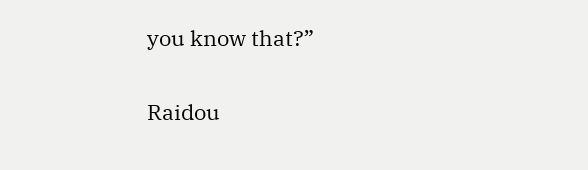you know that?”

Raidou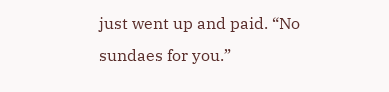just went up and paid. “No sundaes for you.”